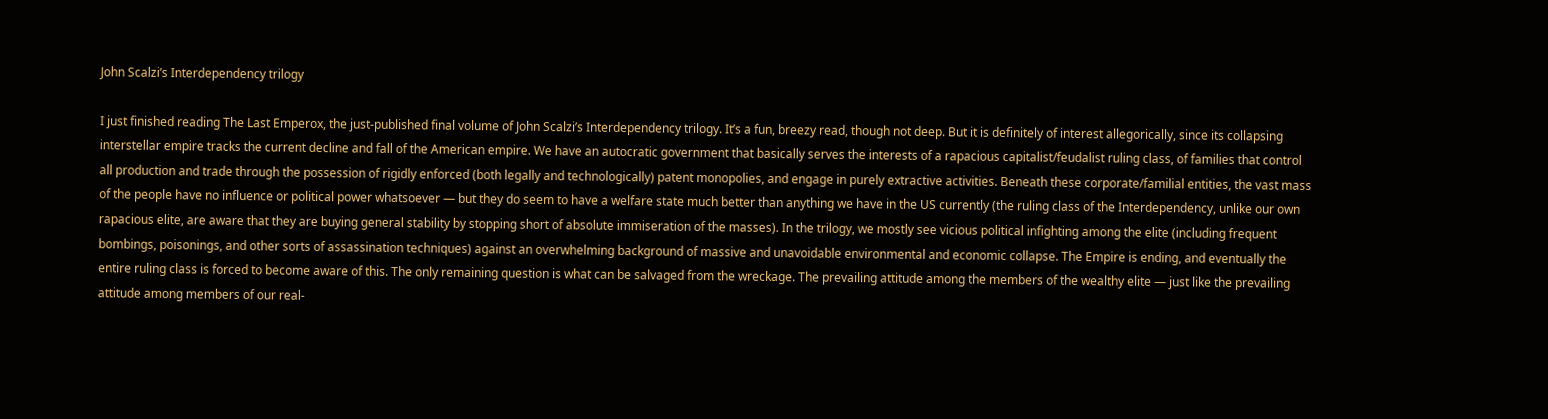John Scalzi’s Interdependency trilogy

I just finished reading The Last Emperox, the just-published final volume of John Scalzi’s Interdependency trilogy. It’s a fun, breezy read, though not deep. But it is definitely of interest allegorically, since its collapsing interstellar empire tracks the current decline and fall of the American empire. We have an autocratic government that basically serves the interests of a rapacious capitalist/feudalist ruling class, of families that control all production and trade through the possession of rigidly enforced (both legally and technologically) patent monopolies, and engage in purely extractive activities. Beneath these corporate/familial entities, the vast mass of the people have no influence or political power whatsoever — but they do seem to have a welfare state much better than anything we have in the US currently (the ruling class of the Interdependency, unlike our own rapacious elite, are aware that they are buying general stability by stopping short of absolute immiseration of the masses). In the trilogy, we mostly see vicious political infighting among the elite (including frequent bombings, poisonings, and other sorts of assassination techniques) against an overwhelming background of massive and unavoidable environmental and economic collapse. The Empire is ending, and eventually the entire ruling class is forced to become aware of this. The only remaining question is what can be salvaged from the wreckage. The prevailing attitude among the members of the wealthy elite — just like the prevailing attitude among members of our real-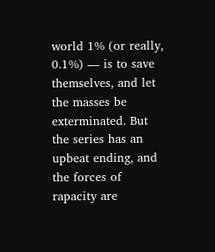world 1% (or really, 0.1%) — is to save themselves, and let the masses be exterminated. But the series has an upbeat ending, and the forces of rapacity are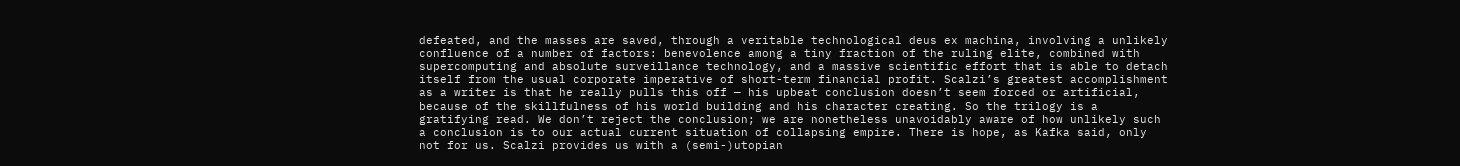defeated, and the masses are saved, through a veritable technological deus ex machina, involving a unlikely confluence of a number of factors: benevolence among a tiny fraction of the ruling elite, combined with supercomputing and absolute surveillance technology, and a massive scientific effort that is able to detach itself from the usual corporate imperative of short-term financial profit. Scalzi’s greatest accomplishment as a writer is that he really pulls this off — his upbeat conclusion doesn’t seem forced or artificial, because of the skillfulness of his world building and his character creating. So the trilogy is a gratifying read. We don’t reject the conclusion; we are nonetheless unavoidably aware of how unlikely such a conclusion is to our actual current situation of collapsing empire. There is hope, as Kafka said, only not for us. Scalzi provides us with a (semi-)utopian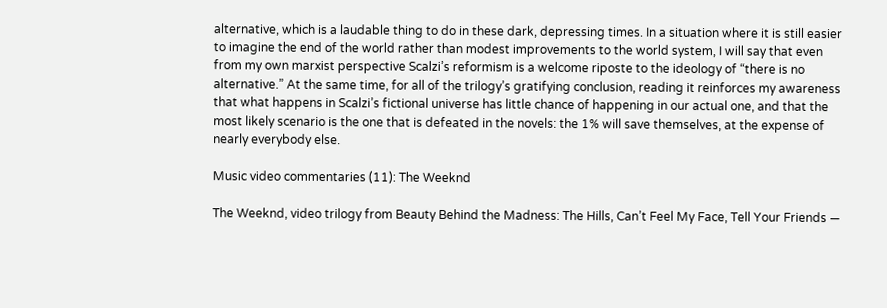alternative, which is a laudable thing to do in these dark, depressing times. In a situation where it is still easier to imagine the end of the world rather than modest improvements to the world system, I will say that even from my own marxist perspective Scalzi’s reformism is a welcome riposte to the ideology of “there is no alternative.” At the same time, for all of the trilogy’s gratifying conclusion, reading it reinforces my awareness that what happens in Scalzi’s fictional universe has little chance of happening in our actual one, and that the most likely scenario is the one that is defeated in the novels: the 1% will save themselves, at the expense of nearly everybody else.

Music video commentaries (11): The Weeknd

The Weeknd, video trilogy from Beauty Behind the Madness: The Hills, Can’t Feel My Face, Tell Your Friends —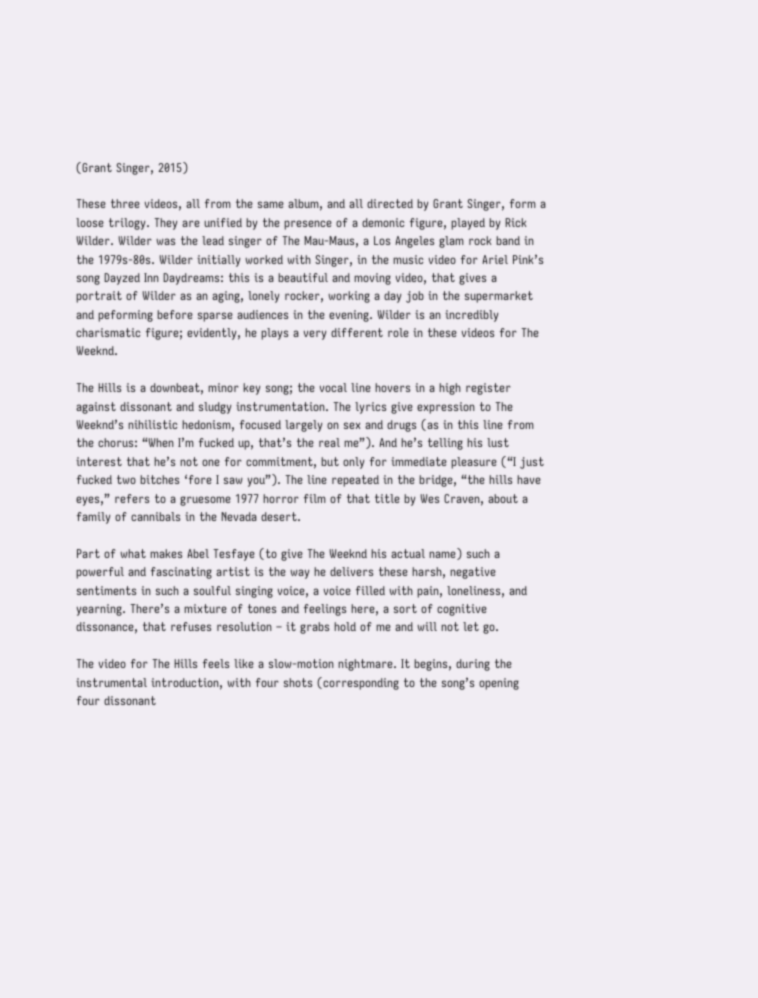(Grant Singer, 2015)

These three videos, all from the same album, and all directed by Grant Singer, form a loose trilogy. They are unified by the presence of a demonic figure, played by Rick Wilder. Wilder was the lead singer of The Mau-Maus, a Los Angeles glam rock band in the 1979s-80s. Wilder initially worked with Singer, in the music video for Ariel Pink’s song Dayzed Inn Daydreams: this is a beautiful and moving video, that gives a portrait of Wilder as an aging, lonely rocker, working a day job in the supermarket and peforming before sparse audiences in the evening. Wilder is an incredibly charismatic figure; evidently, he plays a very different role in these videos for The Weeknd.

The Hills is a downbeat, minor key song; the vocal line hovers in a high register against dissonant and sludgy instrumentation. The lyrics give expression to The Weeknd’s nihilistic hedonism, focused largely on sex and drugs (as in this line from the chorus: “When I’m fucked up, that’s the real me”). And he’s telling his lust interest that he’s not one for commitment, but only for immediate pleasure (“I just fucked two bitches ‘fore I saw you”). The line repeated in the bridge, “the hills have eyes,” refers to a gruesome 1977 horror film of that title by Wes Craven, about a family of cannibals in the Nevada desert.

Part of what makes Abel Tesfaye (to give The Weeknd his actual name) such a powerful and fascinating artist is the way he delivers these harsh, negative sentiments in such a soulful singing voice, a voice filled with pain, loneliness, and yearning. There’s a mixture of tones and feelings here, a sort of cognitive dissonance, that refuses resolution – it grabs hold of me and will not let go.

The video for The Hills feels like a slow-motion nightmare. It begins, during the instrumental introduction, with four shots (corresponding to the song’s opening four dissonant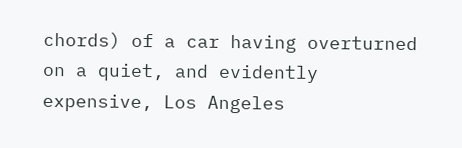chords) of a car having overturned on a quiet, and evidently expensive, Los Angeles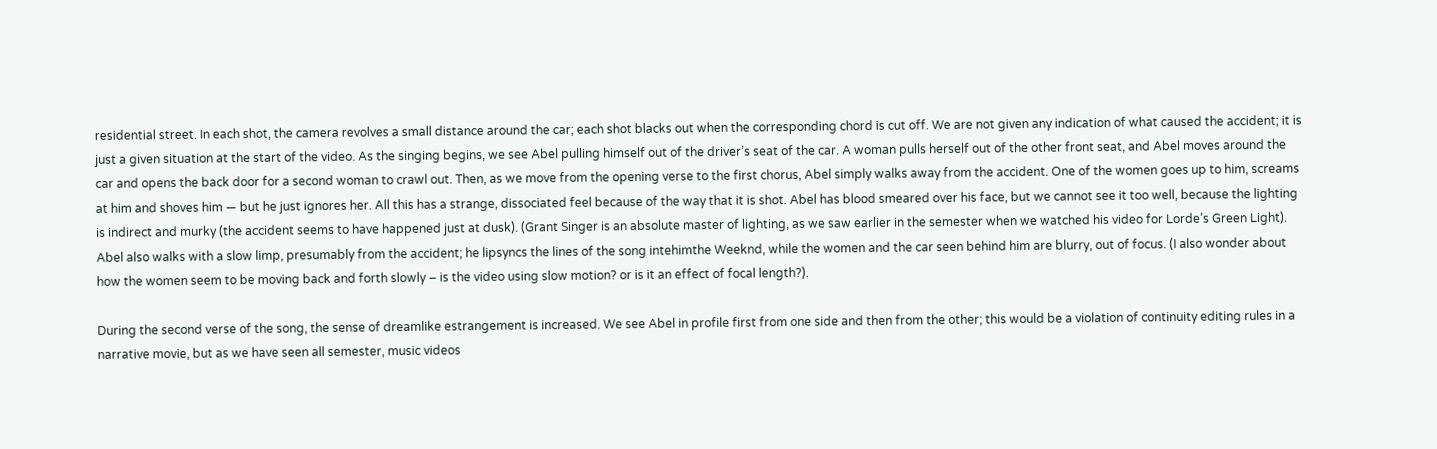residential street. In each shot, the camera revolves a small distance around the car; each shot blacks out when the corresponding chord is cut off. We are not given any indication of what caused the accident; it is just a given situation at the start of the video. As the singing begins, we see Abel pulling himself out of the driver’s seat of the car. A woman pulls herself out of the other front seat, and Abel moves around the car and opens the back door for a second woman to crawl out. Then, as we move from the opening verse to the first chorus, Abel simply walks away from the accident. One of the women goes up to him, screams at him and shoves him — but he just ignores her. All this has a strange, dissociated feel because of the way that it is shot. Abel has blood smeared over his face, but we cannot see it too well, because the lighting is indirect and murky (the accident seems to have happened just at dusk). (Grant Singer is an absolute master of lighting, as we saw earlier in the semester when we watched his video for Lorde’s Green Light). Abel also walks with a slow limp, presumably from the accident; he lipsyncs the lines of the song intehimthe Weeknd, while the women and the car seen behind him are blurry, out of focus. (I also wonder about how the women seem to be moving back and forth slowly – is the video using slow motion? or is it an effect of focal length?).

During the second verse of the song, the sense of dreamlike estrangement is increased. We see Abel in profile first from one side and then from the other; this would be a violation of continuity editing rules in a narrative movie, but as we have seen all semester, music videos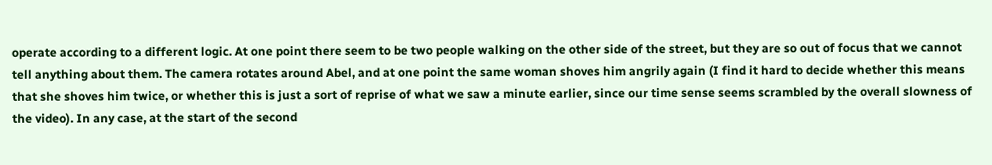operate according to a different logic. At one point there seem to be two people walking on the other side of the street, but they are so out of focus that we cannot tell anything about them. The camera rotates around Abel, and at one point the same woman shoves him angrily again (I find it hard to decide whether this means that she shoves him twice, or whether this is just a sort of reprise of what we saw a minute earlier, since our time sense seems scrambled by the overall slowness of the video). In any case, at the start of the second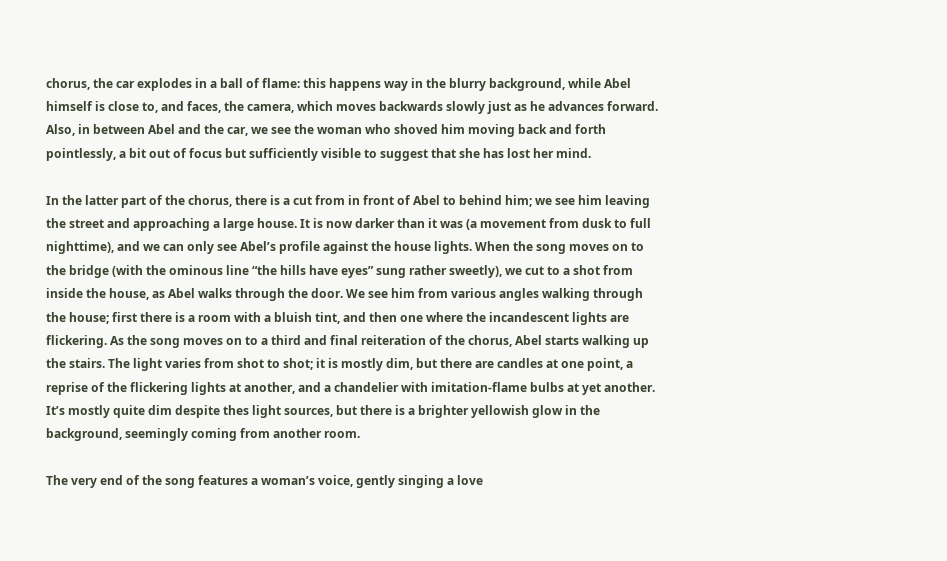chorus, the car explodes in a ball of flame: this happens way in the blurry background, while Abel himself is close to, and faces, the camera, which moves backwards slowly just as he advances forward. Also, in between Abel and the car, we see the woman who shoved him moving back and forth pointlessly, a bit out of focus but sufficiently visible to suggest that she has lost her mind.

In the latter part of the chorus, there is a cut from in front of Abel to behind him; we see him leaving the street and approaching a large house. It is now darker than it was (a movement from dusk to full nighttime), and we can only see Abel’s profile against the house lights. When the song moves on to the bridge (with the ominous line “the hills have eyes” sung rather sweetly), we cut to a shot from inside the house, as Abel walks through the door. We see him from various angles walking through the house; first there is a room with a bluish tint, and then one where the incandescent lights are flickering. As the song moves on to a third and final reiteration of the chorus, Abel starts walking up the stairs. The light varies from shot to shot; it is mostly dim, but there are candles at one point, a reprise of the flickering lights at another, and a chandelier with imitation-flame bulbs at yet another. It’s mostly quite dim despite thes light sources, but there is a brighter yellowish glow in the background, seemingly coming from another room.

The very end of the song features a woman’s voice, gently singing a love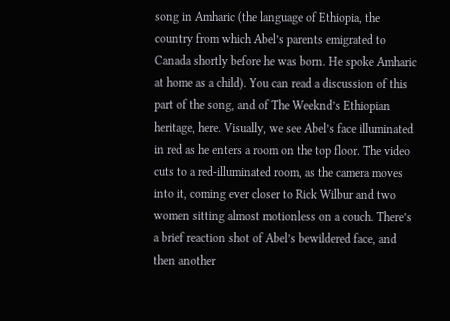song in Amharic (the language of Ethiopia, the country from which Abel’s parents emigrated to Canada shortly before he was born. He spoke Amharic at home as a child). You can read a discussion of this part of the song, and of The Weeknd’s Ethiopian heritage, here. Visually, we see Abel’s face illuminated in red as he enters a room on the top floor. The video cuts to a red-illuminated room, as the camera moves into it, coming ever closer to Rick Wilbur and two women sitting almost motionless on a couch. There’s a brief reaction shot of Abel’s bewildered face, and then another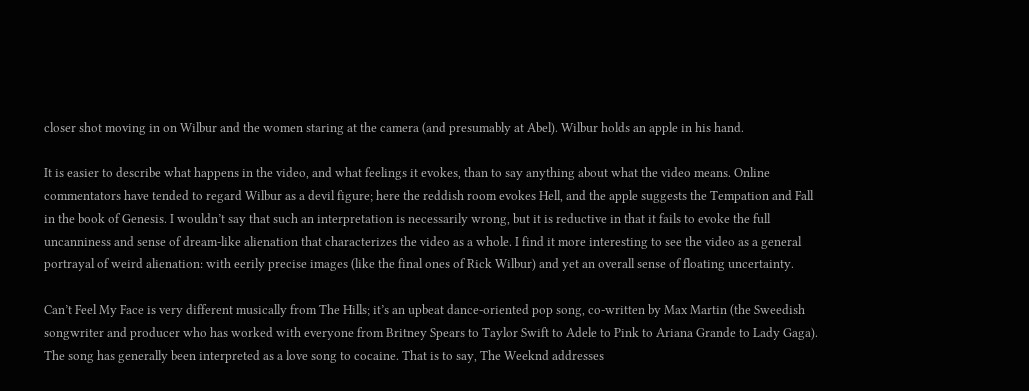closer shot moving in on Wilbur and the women staring at the camera (and presumably at Abel). Wilbur holds an apple in his hand.

It is easier to describe what happens in the video, and what feelings it evokes, than to say anything about what the video means. Online commentators have tended to regard Wilbur as a devil figure; here the reddish room evokes Hell, and the apple suggests the Tempation and Fall in the book of Genesis. I wouldn’t say that such an interpretation is necessarily wrong, but it is reductive in that it fails to evoke the full uncanniness and sense of dream-like alienation that characterizes the video as a whole. I find it more interesting to see the video as a general portrayal of weird alienation: with eerily precise images (like the final ones of Rick Wilbur) and yet an overall sense of floating uncertainty.

Can’t Feel My Face is very different musically from The Hills; it’s an upbeat dance-oriented pop song, co-written by Max Martin (the Sweedish songwriter and producer who has worked with everyone from Britney Spears to Taylor Swift to Adele to Pink to Ariana Grande to Lady Gaga). The song has generally been interpreted as a love song to cocaine. That is to say, The Weeknd addresses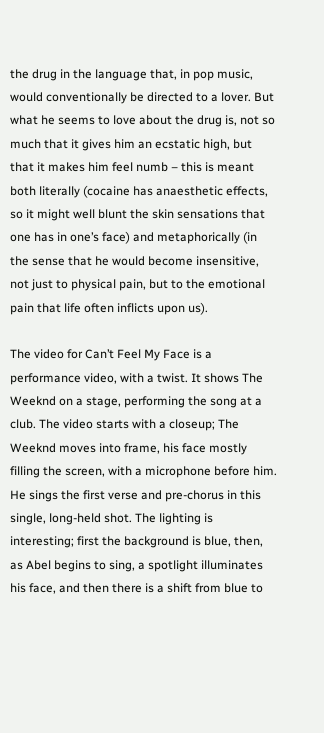the drug in the language that, in pop music, would conventionally be directed to a lover. But what he seems to love about the drug is, not so much that it gives him an ecstatic high, but that it makes him feel numb – this is meant both literally (cocaine has anaesthetic effects, so it might well blunt the skin sensations that one has in one’s face) and metaphorically (in the sense that he would become insensitive, not just to physical pain, but to the emotional pain that life often inflicts upon us).

The video for Can’t Feel My Face is a performance video, with a twist. It shows The Weeknd on a stage, performing the song at a club. The video starts with a closeup; The Weeknd moves into frame, his face mostly filling the screen, with a microphone before him. He sings the first verse and pre-chorus in this single, long-held shot. The lighting is interesting; first the background is blue, then, as Abel begins to sing, a spotlight illuminates his face, and then there is a shift from blue to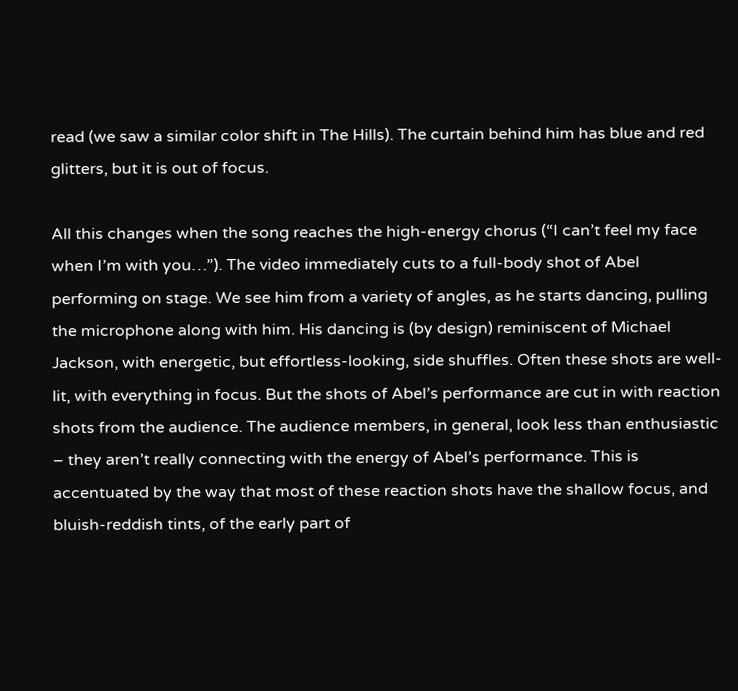read (we saw a similar color shift in The Hills). The curtain behind him has blue and red glitters, but it is out of focus.

All this changes when the song reaches the high-energy chorus (“I can’t feel my face when I’m with you…”). The video immediately cuts to a full-body shot of Abel performing on stage. We see him from a variety of angles, as he starts dancing, pulling the microphone along with him. His dancing is (by design) reminiscent of Michael Jackson, with energetic, but effortless-looking, side shuffles. Often these shots are well-lit, with everything in focus. But the shots of Abel’s performance are cut in with reaction shots from the audience. The audience members, in general, look less than enthusiastic – they aren’t really connecting with the energy of Abel’s performance. This is accentuated by the way that most of these reaction shots have the shallow focus, and bluish-reddish tints, of the early part of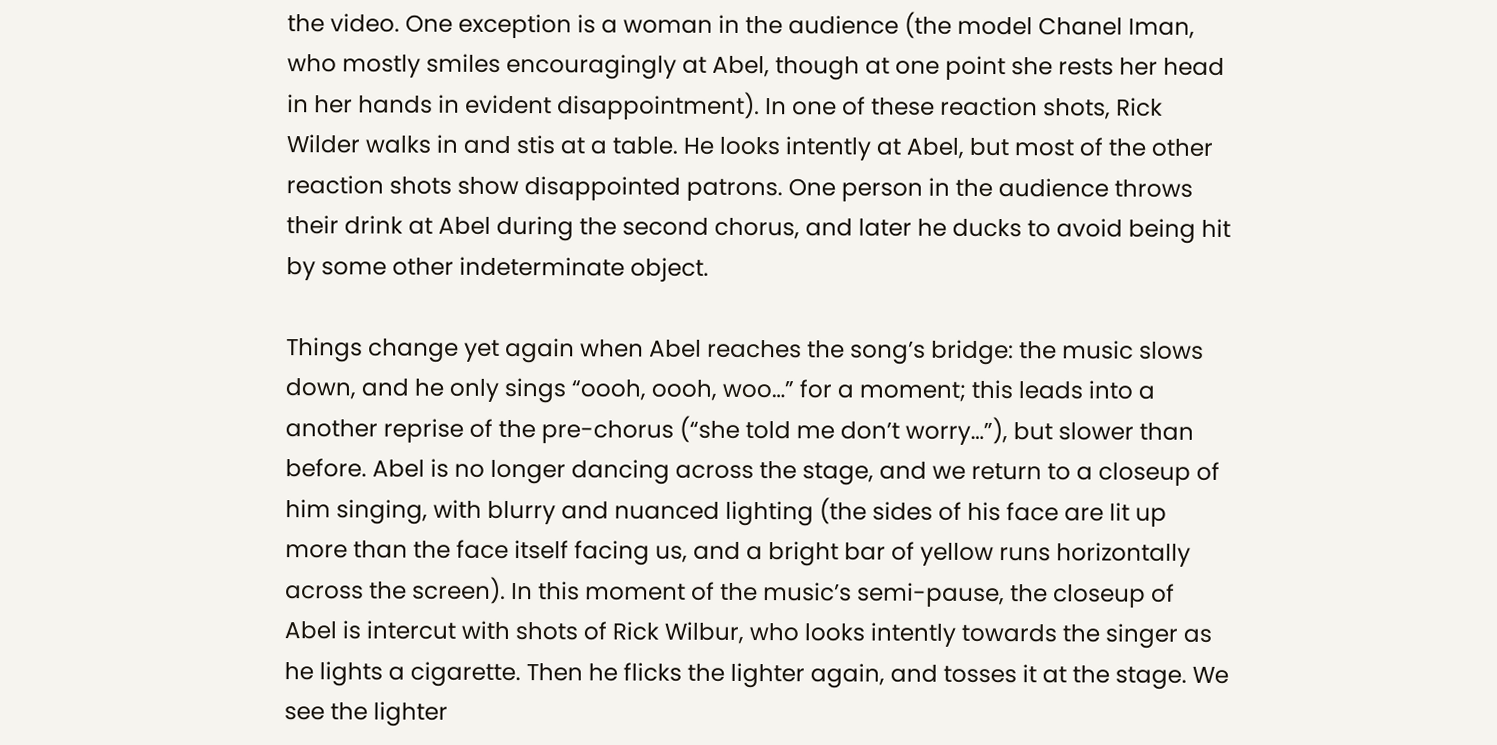the video. One exception is a woman in the audience (the model Chanel Iman, who mostly smiles encouragingly at Abel, though at one point she rests her head in her hands in evident disappointment). In one of these reaction shots, Rick Wilder walks in and stis at a table. He looks intently at Abel, but most of the other reaction shots show disappointed patrons. One person in the audience throws their drink at Abel during the second chorus, and later he ducks to avoid being hit by some other indeterminate object.

Things change yet again when Abel reaches the song’s bridge: the music slows down, and he only sings “oooh, oooh, woo…” for a moment; this leads into a another reprise of the pre-chorus (“she told me don’t worry…”), but slower than before. Abel is no longer dancing across the stage, and we return to a closeup of him singing, with blurry and nuanced lighting (the sides of his face are lit up more than the face itself facing us, and a bright bar of yellow runs horizontally across the screen). In this moment of the music’s semi-pause, the closeup of Abel is intercut with shots of Rick Wilbur, who looks intently towards the singer as he lights a cigarette. Then he flicks the lighter again, and tosses it at the stage. We see the lighter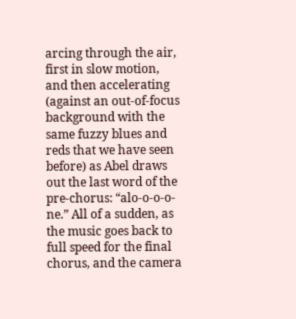arcing through the air, first in slow motion, and then accelerating (against an out-of-focus background with the same fuzzy blues and reds that we have seen before) as Abel draws out the last word of the pre-chorus: “alo-o-o-o-ne.” All of a sudden, as the music goes back to full speed for the final chorus, and the camera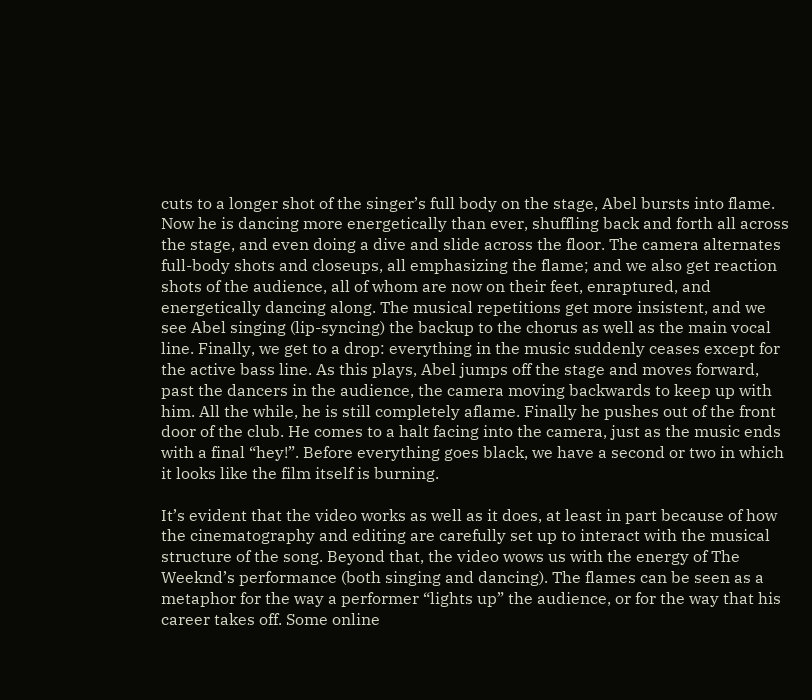cuts to a longer shot of the singer’s full body on the stage, Abel bursts into flame. Now he is dancing more energetically than ever, shuffling back and forth all across the stage, and even doing a dive and slide across the floor. The camera alternates full-body shots and closeups, all emphasizing the flame; and we also get reaction shots of the audience, all of whom are now on their feet, enraptured, and energetically dancing along. The musical repetitions get more insistent, and we see Abel singing (lip-syncing) the backup to the chorus as well as the main vocal line. Finally, we get to a drop: everything in the music suddenly ceases except for the active bass line. As this plays, Abel jumps off the stage and moves forward, past the dancers in the audience, the camera moving backwards to keep up with him. All the while, he is still completely aflame. Finally he pushes out of the front door of the club. He comes to a halt facing into the camera, just as the music ends with a final “hey!”. Before everything goes black, we have a second or two in which it looks like the film itself is burning.

It’s evident that the video works as well as it does, at least in part because of how the cinematography and editing are carefully set up to interact with the musical structure of the song. Beyond that, the video wows us with the energy of The Weeknd’s performance (both singing and dancing). The flames can be seen as a metaphor for the way a performer “lights up” the audience, or for the way that his career takes off. Some online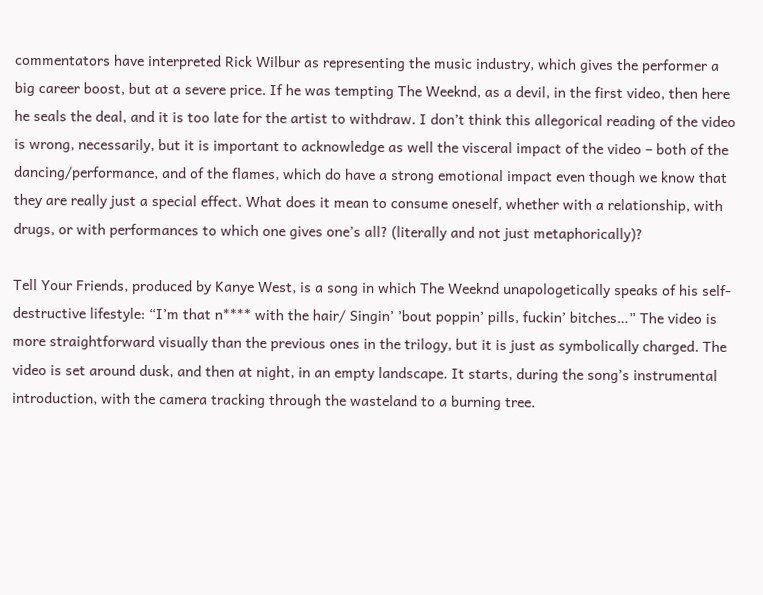commentators have interpreted Rick Wilbur as representing the music industry, which gives the performer a big career boost, but at a severe price. If he was tempting The Weeknd, as a devil, in the first video, then here he seals the deal, and it is too late for the artist to withdraw. I don’t think this allegorical reading of the video is wrong, necessarily, but it is important to acknowledge as well the visceral impact of the video – both of the dancing/performance, and of the flames, which do have a strong emotional impact even though we know that they are really just a special effect. What does it mean to consume oneself, whether with a relationship, with drugs, or with performances to which one gives one’s all? (literally and not just metaphorically)?

Tell Your Friends, produced by Kanye West, is a song in which The Weeknd unapologetically speaks of his self-destructive lifestyle: “I’m that n**** with the hair/ Singin’ ’bout poppin’ pills, fuckin’ bitches…” The video is more straightforward visually than the previous ones in the trilogy, but it is just as symbolically charged. The video is set around dusk, and then at night, in an empty landscape. It starts, during the song’s instrumental introduction, with the camera tracking through the wasteland to a burning tree.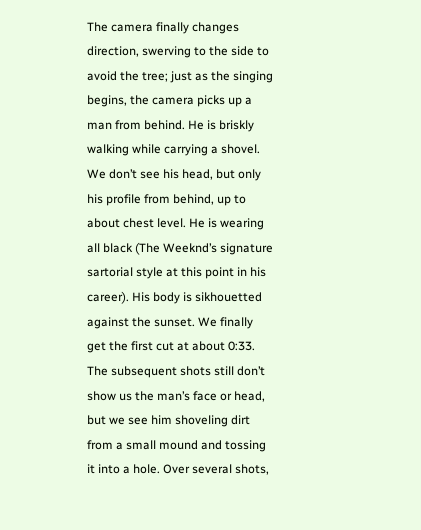The camera finally changes direction, swerving to the side to avoid the tree; just as the singing begins, the camera picks up a man from behind. He is briskly walking while carrying a shovel. We don’t see his head, but only his profile from behind, up to about chest level. He is wearing all black (The Weeknd’s signature sartorial style at this point in his career). His body is sikhouetted against the sunset. We finally get the first cut at about 0:33. The subsequent shots still don’t show us the man’s face or head, but we see him shoveling dirt from a small mound and tossing it into a hole. Over several shots,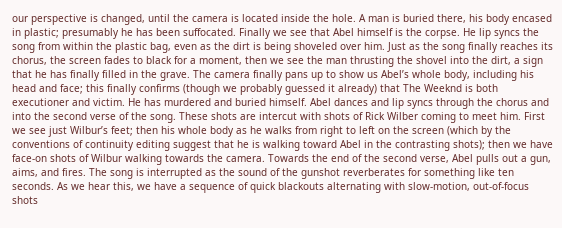our perspective is changed, until the camera is located inside the hole. A man is buried there, his body encased in plastic; presumably he has been suffocated. Finally we see that Abel himself is the corpse. He lip syncs the song from within the plastic bag, even as the dirt is being shoveled over him. Just as the song finally reaches its chorus, the screen fades to black for a moment, then we see the man thrusting the shovel into the dirt, a sign that he has finally filled in the grave. The camera finally pans up to show us Abel’s whole body, including his head and face; this finally confirms (though we probably guessed it already) that The Weeknd is both executioner and victim. He has murdered and buried himself. Abel dances and lip syncs through the chorus and into the second verse of the song. These shots are intercut with shots of Rick Wilber coming to meet him. First we see just Wilbur’s feet; then his whole body as he walks from right to left on the screen (which by the conventions of continuity editing suggest that he is walking toward Abel in the contrasting shots); then we have face-on shots of Wilbur walking towards the camera. Towards the end of the second verse, Abel pulls out a gun, aims, and fires. The song is interrupted as the sound of the gunshot reverberates for something like ten seconds. As we hear this, we have a sequence of quick blackouts alternating with slow-motion, out-of-focus shots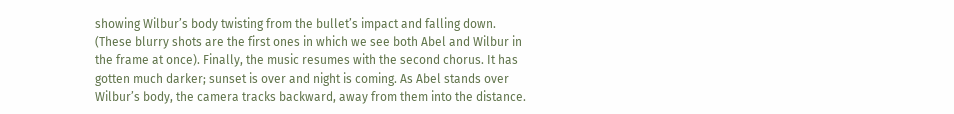showing Wilbur’s body twisting from the bullet’s impact and falling down. (These blurry shots are the first ones in which we see both Abel and Wilbur in the frame at once). Finally, the music resumes with the second chorus. It has gotten much darker; sunset is over and night is coming. As Abel stands over Wilbur’s body, the camera tracks backward, away from them into the distance.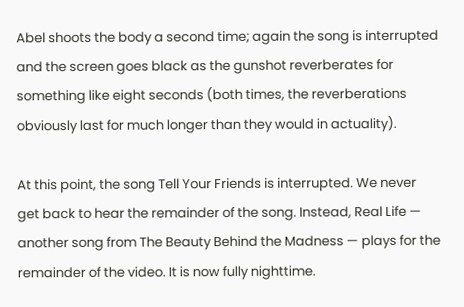Abel shoots the body a second time; again the song is interrupted and the screen goes black as the gunshot reverberates for something like eight seconds (both times, the reverberations obviously last for much longer than they would in actuality).

At this point, the song Tell Your Friends is interrupted. We never get back to hear the remainder of the song. Instead, Real Life — another song from The Beauty Behind the Madness — plays for the remainder of the video. It is now fully nighttime.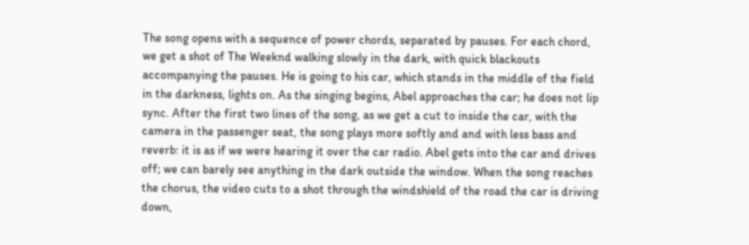The song opens with a sequence of power chords, separated by pauses. For each chord, we get a shot of The Weeknd walking slowly in the dark, with quick blackouts accompanying the pauses. He is going to his car, which stands in the middle of the field in the darkness, lights on. As the singing begins, Abel approaches the car; he does not lip sync. After the first two lines of the song, as we get a cut to inside the car, with the camera in the passenger seat, the song plays more softly and and with less bass and reverb: it is as if we were hearing it over the car radio. Abel gets into the car and drives off; we can barely see anything in the dark outside the window. When the song reaches the chorus, the video cuts to a shot through the windshield of the road the car is driving down,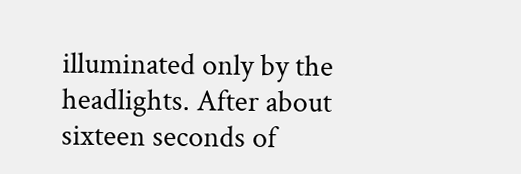illuminated only by the headlights. After about sixteen seconds of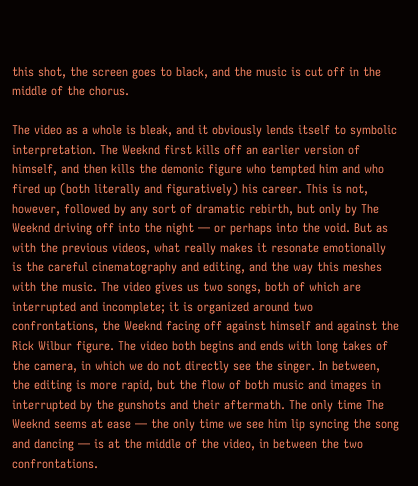this shot, the screen goes to black, and the music is cut off in the middle of the chorus.

The video as a whole is bleak, and it obviously lends itself to symbolic interpretation. The Weeknd first kills off an earlier version of himself, and then kills the demonic figure who tempted him and who fired up (both literally and figuratively) his career. This is not, however, followed by any sort of dramatic rebirth, but only by The Weeknd driving off into the night — or perhaps into the void. But as with the previous videos, what really makes it resonate emotionally is the careful cinematography and editing, and the way this meshes with the music. The video gives us two songs, both of which are interrupted and incomplete; it is organized around two confrontations, the Weeknd facing off against himself and against the Rick Wilbur figure. The video both begins and ends with long takes of the camera, in which we do not directly see the singer. In between, the editing is more rapid, but the flow of both music and images in interrupted by the gunshots and their aftermath. The only time The Weeknd seems at ease — the only time we see him lip syncing the song and dancing — is at the middle of the video, in between the two confrontations.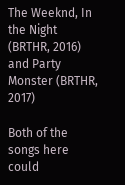The Weeknd, In the Night (BRTHR, 2016) and Party Monster (BRTHR, 2017)

Both of the songs here could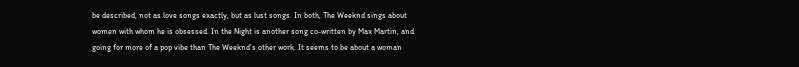be described, not as love songs exactly, but as lust songs. In both, The Weeknd sings about women with whom he is obsessed. In the Night is another song co-written by Max Martin, and going for more of a pop vibe than The Weeknd’s other work. It seems to be about a woman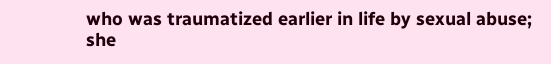who was traumatized earlier in life by sexual abuse; she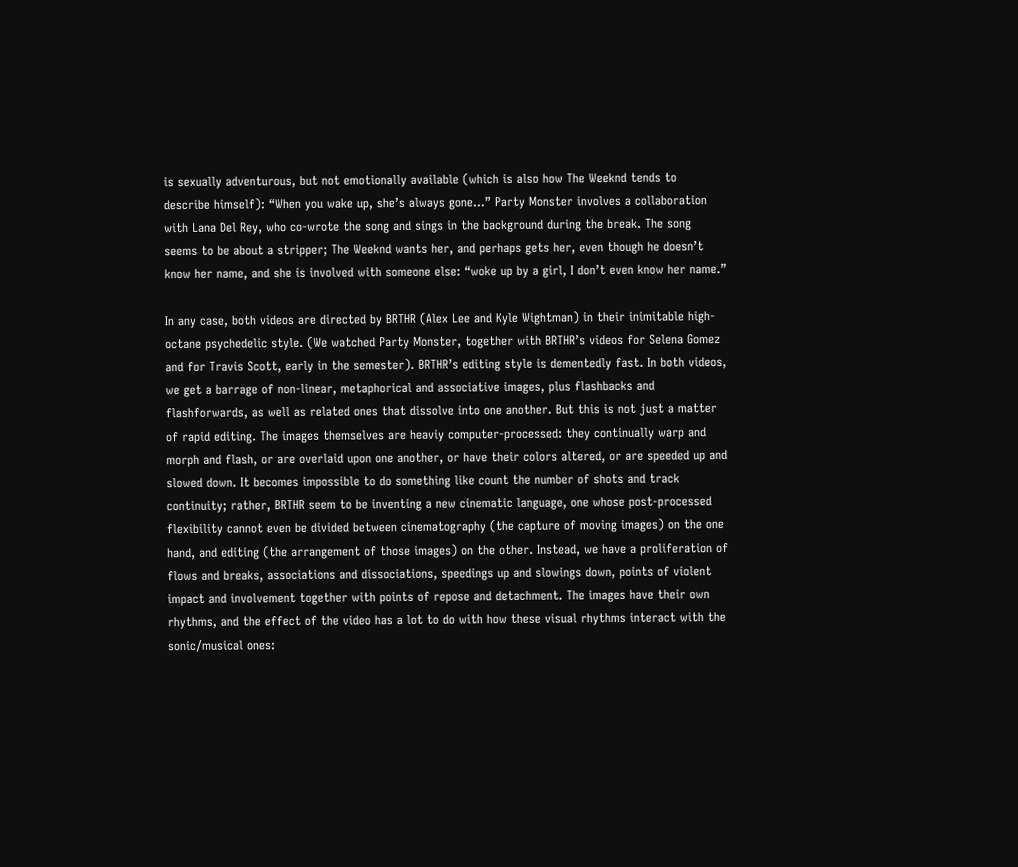is sexually adventurous, but not emotionally available (which is also how The Weeknd tends to describe himself): “When you wake up, she’s always gone…” Party Monster involves a collaboration with Lana Del Rey, who co-wrote the song and sings in the background during the break. The song seems to be about a stripper; The Weeknd wants her, and perhaps gets her, even though he doesn’t know her name, and she is involved with someone else: “woke up by a girl, I don’t even know her name.”

In any case, both videos are directed by BRTHR (Alex Lee and Kyle Wightman) in their inimitable high-octane psychedelic style. (We watched Party Monster, together with BRTHR’s videos for Selena Gomez and for Travis Scott, early in the semester). BRTHR’s editing style is dementedly fast. In both videos, we get a barrage of non-linear, metaphorical and associative images, plus flashbacks and flashforwards, as well as related ones that dissolve into one another. But this is not just a matter of rapid editing. The images themselves are heaviy computer-processed: they continually warp and morph and flash, or are overlaid upon one another, or have their colors altered, or are speeded up and slowed down. It becomes impossible to do something like count the number of shots and track continuity; rather, BRTHR seem to be inventing a new cinematic language, one whose post-processed flexibility cannot even be divided between cinematography (the capture of moving images) on the one hand, and editing (the arrangement of those images) on the other. Instead, we have a proliferation of flows and breaks, associations and dissociations, speedings up and slowings down, points of violent impact and involvement together with points of repose and detachment. The images have their own rhythms, and the effect of the video has a lot to do with how these visual rhythms interact with the sonic/musical ones: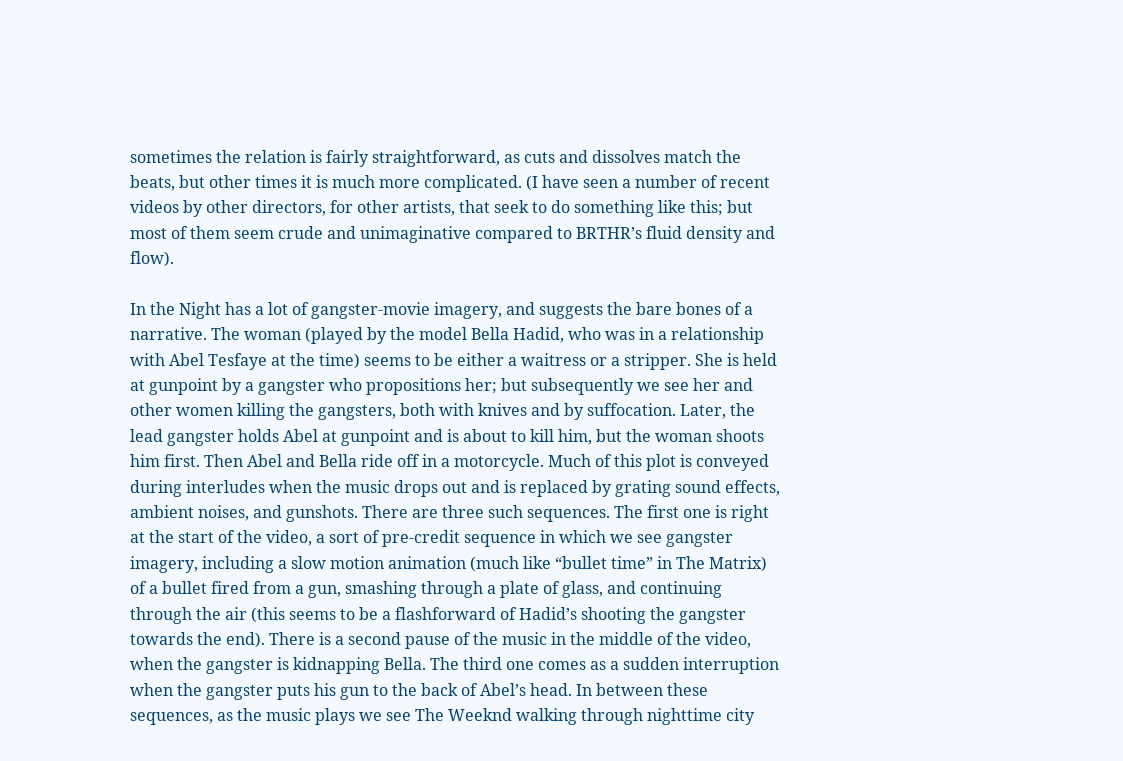sometimes the relation is fairly straightforward, as cuts and dissolves match the beats, but other times it is much more complicated. (I have seen a number of recent videos by other directors, for other artists, that seek to do something like this; but most of them seem crude and unimaginative compared to BRTHR’s fluid density and flow).

In the Night has a lot of gangster-movie imagery, and suggests the bare bones of a narrative. The woman (played by the model Bella Hadid, who was in a relationship with Abel Tesfaye at the time) seems to be either a waitress or a stripper. She is held at gunpoint by a gangster who propositions her; but subsequently we see her and other women killing the gangsters, both with knives and by suffocation. Later, the lead gangster holds Abel at gunpoint and is about to kill him, but the woman shoots him first. Then Abel and Bella ride off in a motorcycle. Much of this plot is conveyed during interludes when the music drops out and is replaced by grating sound effects, ambient noises, and gunshots. There are three such sequences. The first one is right at the start of the video, a sort of pre-credit sequence in which we see gangster imagery, including a slow motion animation (much like “bullet time” in The Matrix) of a bullet fired from a gun, smashing through a plate of glass, and continuing through the air (this seems to be a flashforward of Hadid’s shooting the gangster towards the end). There is a second pause of the music in the middle of the video, when the gangster is kidnapping Bella. The third one comes as a sudden interruption when the gangster puts his gun to the back of Abel’s head. In between these sequences, as the music plays we see The Weeknd walking through nighttime city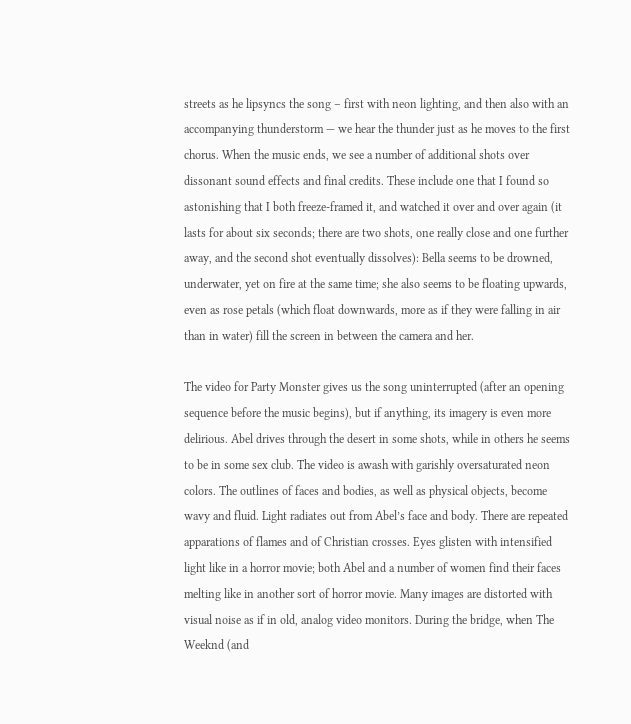streets as he lipsyncs the song – first with neon lighting, and then also with an accompanying thunderstorm — we hear the thunder just as he moves to the first chorus. When the music ends, we see a number of additional shots over dissonant sound effects and final credits. These include one that I found so astonishing that I both freeze-framed it, and watched it over and over again (it lasts for about six seconds; there are two shots, one really close and one further away, and the second shot eventually dissolves): Bella seems to be drowned, underwater, yet on fire at the same time; she also seems to be floating upwards, even as rose petals (which float downwards, more as if they were falling in air than in water) fill the screen in between the camera and her.

The video for Party Monster gives us the song uninterrupted (after an opening sequence before the music begins), but if anything, its imagery is even more delirious. Abel drives through the desert in some shots, while in others he seems to be in some sex club. The video is awash with garishly oversaturated neon colors. The outlines of faces and bodies, as well as physical objects, become wavy and fluid. Light radiates out from Abel’s face and body. There are repeated apparations of flames and of Christian crosses. Eyes glisten with intensified light like in a horror movie; both Abel and a number of women find their faces melting like in another sort of horror movie. Many images are distorted with visual noise as if in old, analog video monitors. During the bridge, when The Weeknd (and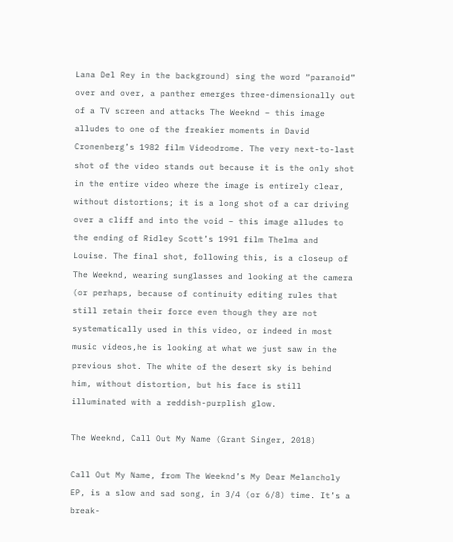Lana Del Rey in the background) sing the word “paranoid” over and over, a panther emerges three-dimensionally out of a TV screen and attacks The Weeknd – this image alludes to one of the freakier moments in David Cronenberg’s 1982 film Videodrome. The very next-to-last shot of the video stands out because it is the only shot in the entire video where the image is entirely clear, without distortions; it is a long shot of a car driving over a cliff and into the void – this image alludes to the ending of Ridley Scott’s 1991 film Thelma and Louise. The final shot, following this, is a closeup of The Weeknd, wearing sunglasses and looking at the camera (or perhaps, because of continuity editing rules that still retain their force even though they are not systematically used in this video, or indeed in most music videos,he is looking at what we just saw in the previous shot. The white of the desert sky is behind him, without distortion, but his face is still illuminated with a reddish-purplish glow.

The Weeknd, Call Out My Name (Grant Singer, 2018)

Call Out My Name, from The Weeknd’s My Dear Melancholy EP, is a slow and sad song, in 3/4 (or 6/8) time. It’s a break-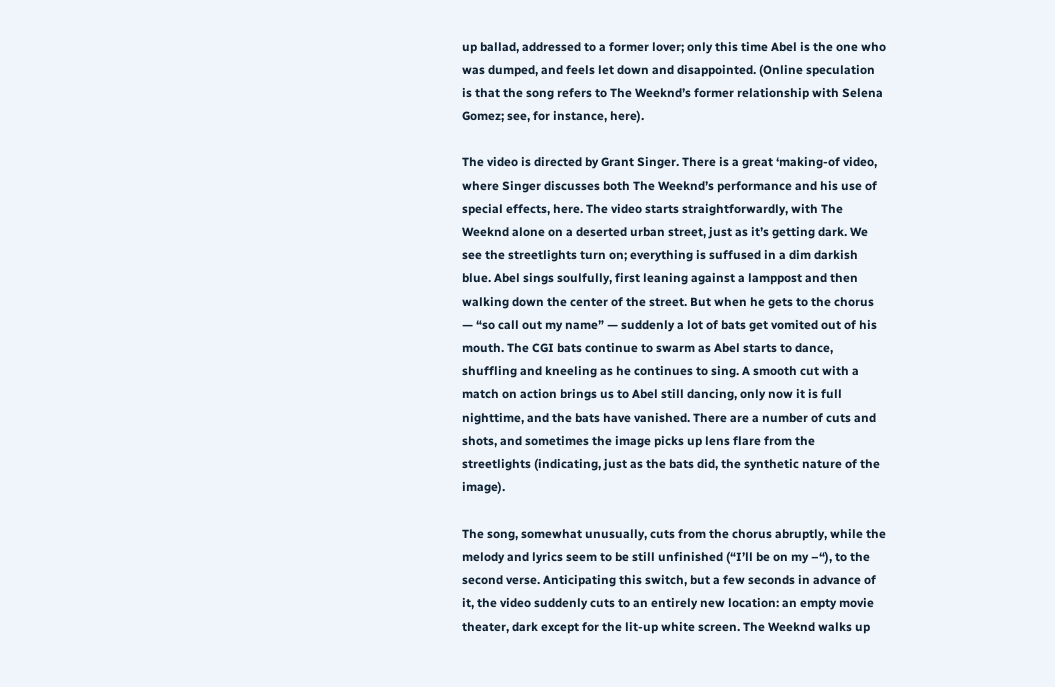up ballad, addressed to a former lover; only this time Abel is the one who was dumped, and feels let down and disappointed. (Online speculation is that the song refers to The Weeknd’s former relationship with Selena Gomez; see, for instance, here).

The video is directed by Grant Singer. There is a great ‘making-of video, where Singer discusses both The Weeknd’s performance and his use of special effects, here. The video starts straightforwardly, with The Weeknd alone on a deserted urban street, just as it’s getting dark. We see the streetlights turn on; everything is suffused in a dim darkish blue. Abel sings soulfully, first leaning against a lamppost and then walking down the center of the street. But when he gets to the chorus — “so call out my name” — suddenly a lot of bats get vomited out of his mouth. The CGI bats continue to swarm as Abel starts to dance, shuffling and kneeling as he continues to sing. A smooth cut with a match on action brings us to Abel still dancing, only now it is full nighttime, and the bats have vanished. There are a number of cuts and shots, and sometimes the image picks up lens flare from the streetlights (indicating, just as the bats did, the synthetic nature of the image).

The song, somewhat unusually, cuts from the chorus abruptly, while the melody and lyrics seem to be still unfinished (“I’ll be on my –“), to the second verse. Anticipating this switch, but a few seconds in advance of it, the video suddenly cuts to an entirely new location: an empty movie theater, dark except for the lit-up white screen. The Weeknd walks up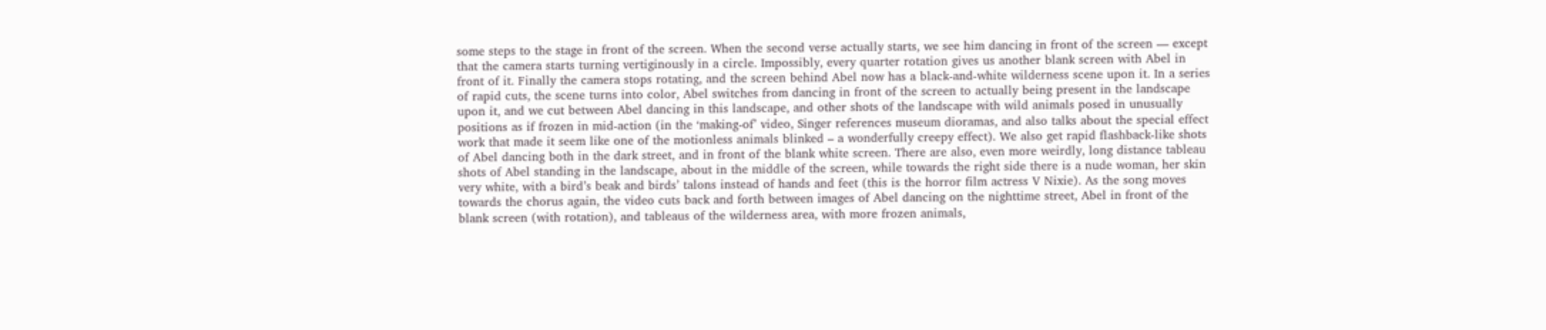some steps to the stage in front of the screen. When the second verse actually starts, we see him dancing in front of the screen — except that the camera starts turning vertiginously in a circle. Impossibly, every quarter rotation gives us another blank screen with Abel in front of it. Finally the camera stops rotating, and the screen behind Abel now has a black-and-white wilderness scene upon it. In a series of rapid cuts, the scene turns into color, Abel switches from dancing in front of the screen to actually being present in the landscape upon it, and we cut between Abel dancing in this landscape, and other shots of the landscape with wild animals posed in unusually positions as if frozen in mid-action (in the ‘making-of’ video, Singer references museum dioramas, and also talks about the special effect work that made it seem like one of the motionless animals blinked – a wonderfully creepy effect). We also get rapid flashback-like shots of Abel dancing both in the dark street, and in front of the blank white screen. There are also, even more weirdly, long distance tableau shots of Abel standing in the landscape, about in the middle of the screen, while towards the right side there is a nude woman, her skin very white, with a bird’s beak and birds’ talons instead of hands and feet (this is the horror film actress V Nixie). As the song moves towards the chorus again, the video cuts back and forth between images of Abel dancing on the nighttime street, Abel in front of the blank screen (with rotation), and tableaus of the wilderness area, with more frozen animals,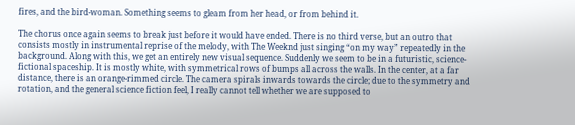fires, and the bird-woman. Something seems to gleam from her head, or from behind it.

The chorus once again seems to break just before it would have ended. There is no third verse, but an outro that consists mostly in instrumental reprise of the melody, with The Weeknd just singing “on my way” repeatedly in the background. Along with this, we get an entirely new visual sequence. Suddenly we seem to be in a futuristic, science-fictional spaceship. It is mostly white, with symmetrical rows of bumps all across the walls. In the center, at a far distance, there is an orange-rimmed circle. The camera spirals inwards towards the circle; due to the symmetry and rotation, and the general science fiction feel, I really cannot tell whether we are supposed to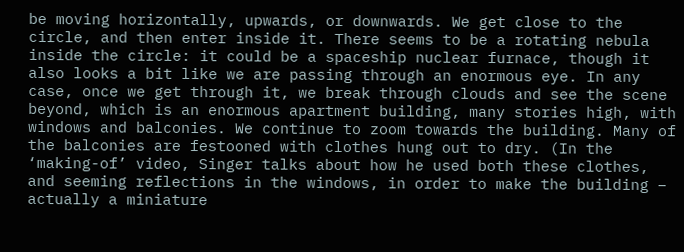be moving horizontally, upwards, or downwards. We get close to the circle, and then enter inside it. There seems to be a rotating nebula inside the circle: it could be a spaceship nuclear furnace, though it also looks a bit like we are passing through an enormous eye. In any case, once we get through it, we break through clouds and see the scene beyond, which is an enormous apartment building, many stories high, with windows and balconies. We continue to zoom towards the building. Many of the balconies are festooned with clothes hung out to dry. (In the ‘making-of’ video, Singer talks about how he used both these clothes, and seeming reflections in the windows, in order to make the building – actually a miniature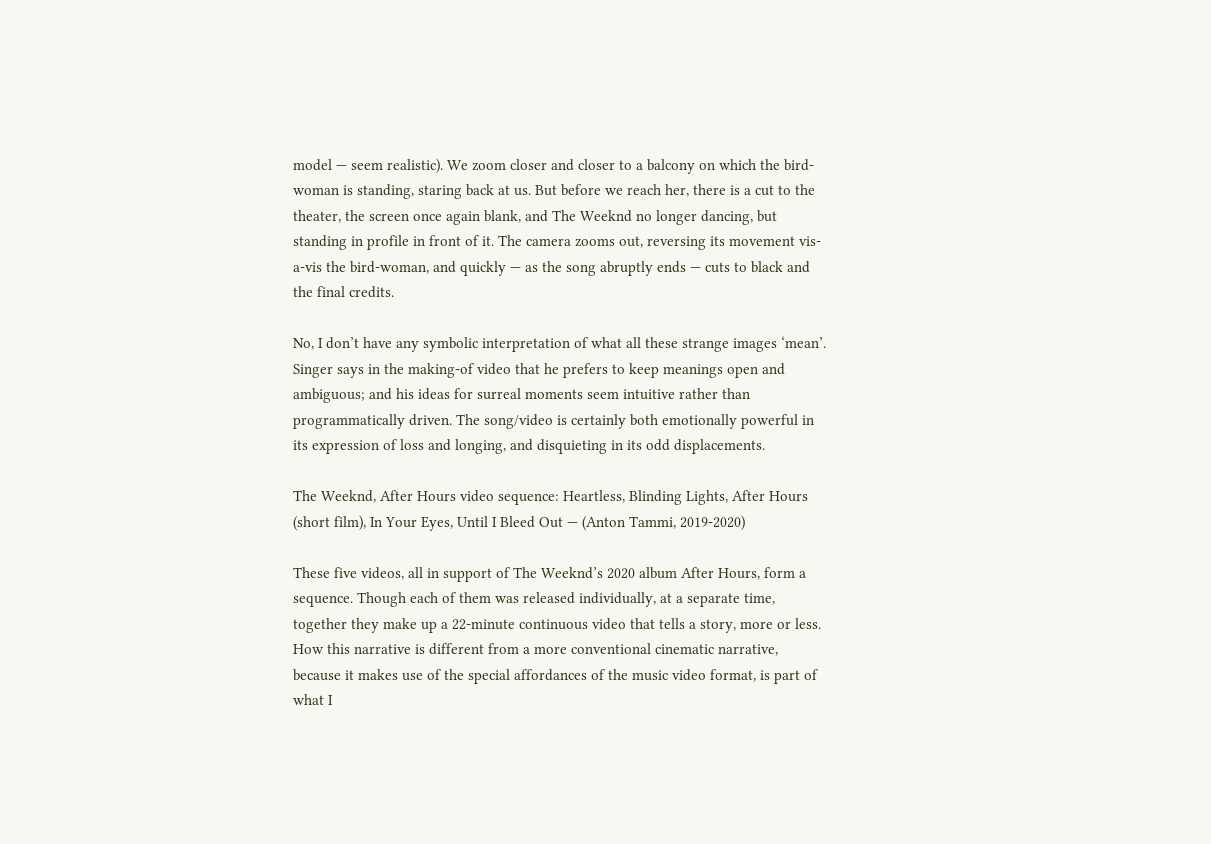model — seem realistic). We zoom closer and closer to a balcony on which the bird-woman is standing, staring back at us. But before we reach her, there is a cut to the theater, the screen once again blank, and The Weeknd no longer dancing, but standing in profile in front of it. The camera zooms out, reversing its movement vis-a-vis the bird-woman, and quickly — as the song abruptly ends — cuts to black and the final credits.

No, I don’t have any symbolic interpretation of what all these strange images ‘mean’. Singer says in the making-of video that he prefers to keep meanings open and ambiguous; and his ideas for surreal moments seem intuitive rather than programmatically driven. The song/video is certainly both emotionally powerful in its expression of loss and longing, and disquieting in its odd displacements.

The Weeknd, After Hours video sequence: Heartless, Blinding Lights, After Hours (short film), In Your Eyes, Until I Bleed Out — (Anton Tammi, 2019-2020)

These five videos, all in support of The Weeknd’s 2020 album After Hours, form a sequence. Though each of them was released individually, at a separate time, together they make up a 22-minute continuous video that tells a story, more or less. How this narrative is different from a more conventional cinematic narrative, because it makes use of the special affordances of the music video format, is part of what I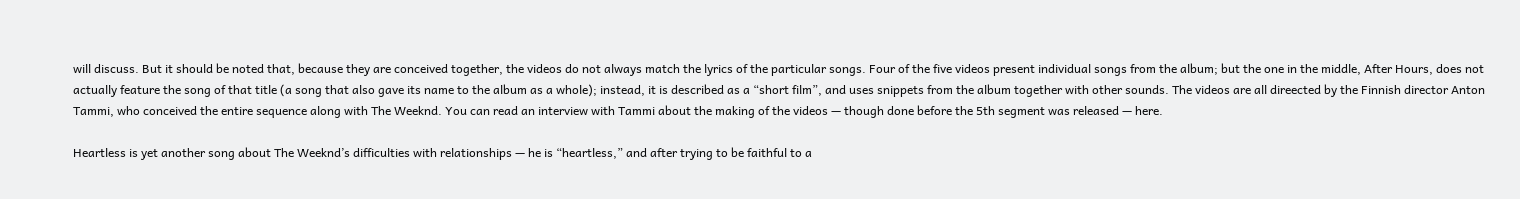will discuss. But it should be noted that, because they are conceived together, the videos do not always match the lyrics of the particular songs. Four of the five videos present individual songs from the album; but the one in the middle, After Hours, does not actually feature the song of that title (a song that also gave its name to the album as a whole); instead, it is described as a “short film”, and uses snippets from the album together with other sounds. The videos are all direected by the Finnish director Anton Tammi, who conceived the entire sequence along with The Weeknd. You can read an interview with Tammi about the making of the videos — though done before the 5th segment was released — here.

Heartless is yet another song about The Weeknd’s difficulties with relationships — he is “heartless,” and after trying to be faithful to a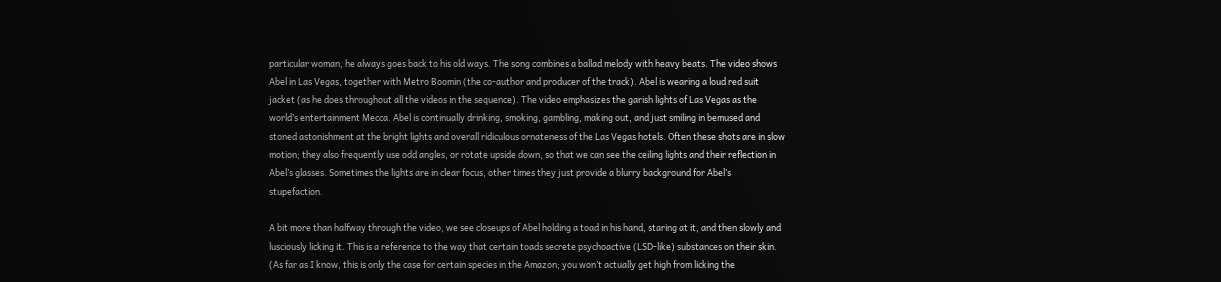particular woman, he always goes back to his old ways. The song combines a ballad melody with heavy beats. The video shows Abel in Las Vegas, together with Metro Boomin (the co-author and producer of the track). Abel is wearing a loud red suit jacket (as he does throughout all the videos in the sequence). The video emphasizes the garish lights of Las Vegas as the world’s entertainment Mecca. Abel is continually drinking, smoking, gambling, making out, and just smiling in bemused and stoned astonishment at the bright lights and overall ridiculous ornateness of the Las Vegas hotels. Often these shots are in slow motion; they also frequently use odd angles, or rotate upside down, so that we can see the ceiling lights and their reflection in Abel’s glasses. Sometimes the lights are in clear focus, other times they just provide a blurry background for Abel’s stupefaction.

A bit more than halfway through the video, we see closeups of Abel holding a toad in his hand, staring at it, and then slowly and lusciously licking it. This is a reference to the way that certain toads secrete psychoactive (LSD-like) substances on their skin. (As far as I know, this is only the case for certain species in the Amazon; you won’t actually get high from licking the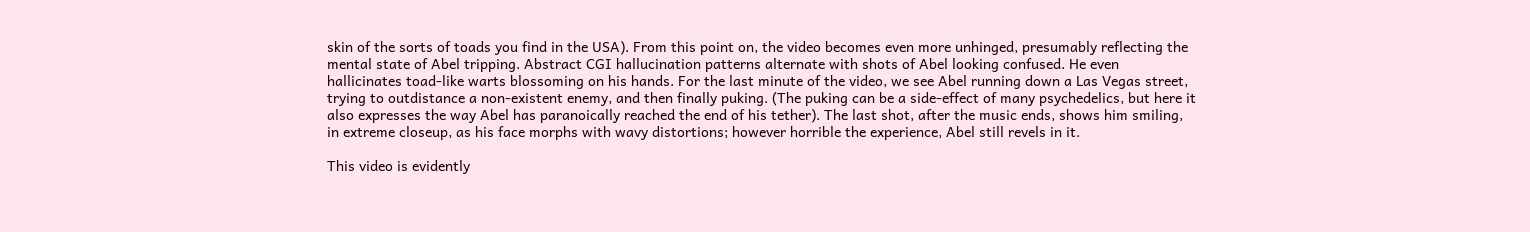skin of the sorts of toads you find in the USA). From this point on, the video becomes even more unhinged, presumably reflecting the mental state of Abel tripping. Abstract CGI hallucination patterns alternate with shots of Abel looking confused. He even hallicinates toad-like warts blossoming on his hands. For the last minute of the video, we see Abel running down a Las Vegas street, trying to outdistance a non-existent enemy, and then finally puking. (The puking can be a side-effect of many psychedelics, but here it also expresses the way Abel has paranoically reached the end of his tether). The last shot, after the music ends, shows him smiling, in extreme closeup, as his face morphs with wavy distortions; however horrible the experience, Abel still revels in it.

This video is evidently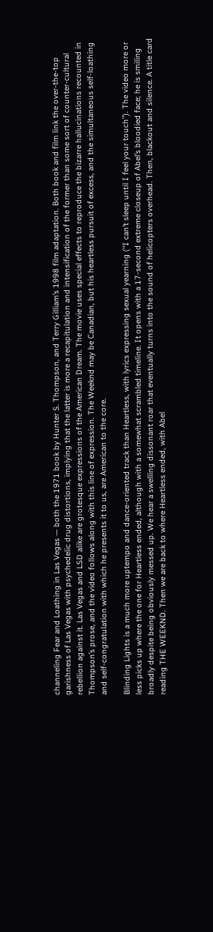channeling Fear and Loathing in Las Vegas — both the 1971 book by Hunter S. Thompson, and Terry Gilliam’s 1998 film adaptation. Both book and film link the over-the-top garishness of Las Vegas with psychedelic drug distortions, implying that the latter is more a recapitulation and intensification of the former than some sort of counter-cultural rebellion against it. Las Vegas and LSD alike are grotesque expressions of the American Dream. The movie uses special effects to reproduce the bizarre hallucinations recounted in Thompson’s prose, and the video follows along with this line of expression. The Weeknd may be Canadian, but his heartless pursuit of excess, and the simultaneous self-loathing and self-congratulation with which he presents it to us, are American to the core.

Blinding Lights is a much more uptempo and dance-oriented track than Heartless, with lyrics expressing sexual yearning (“I can’t sleep until I feel your touch”). The video more or less picks up where the one for Heartless ended, although with a somewhat scrambled timeline. It opens with a 17-second extreme closeup of Abel’s bloodied face; he is smiling broadly despite being obviously messed up. We hear a swelling dissonant roar that eventually turns into the sound of helicopters overhead. Then, blackout and silence. A title card reading THE WEEKND. Then we are back to where Heartless ended, with Abel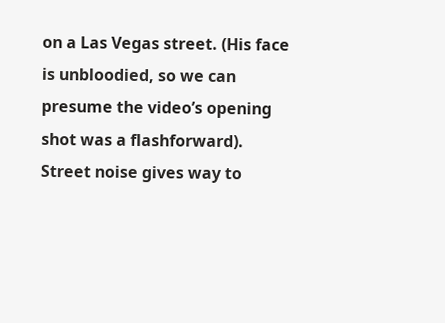on a Las Vegas street. (His face is unbloodied, so we can presume the video’s opening shot was a flashforward). Street noise gives way to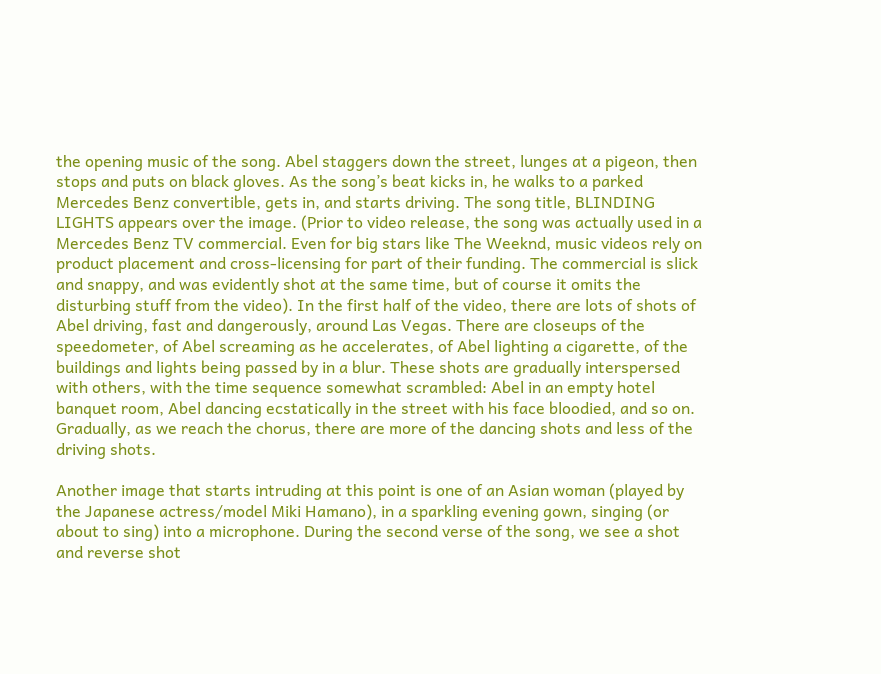the opening music of the song. Abel staggers down the street, lunges at a pigeon, then stops and puts on black gloves. As the song’s beat kicks in, he walks to a parked Mercedes Benz convertible, gets in, and starts driving. The song title, BLINDING LIGHTS appears over the image. (Prior to video release, the song was actually used in a Mercedes Benz TV commercial. Even for big stars like The Weeknd, music videos rely on product placement and cross-licensing for part of their funding. The commercial is slick and snappy, and was evidently shot at the same time, but of course it omits the disturbing stuff from the video). In the first half of the video, there are lots of shots of Abel driving, fast and dangerously, around Las Vegas. There are closeups of the speedometer, of Abel screaming as he accelerates, of Abel lighting a cigarette, of the buildings and lights being passed by in a blur. These shots are gradually interspersed with others, with the time sequence somewhat scrambled: Abel in an empty hotel banquet room, Abel dancing ecstatically in the street with his face bloodied, and so on. Gradually, as we reach the chorus, there are more of the dancing shots and less of the driving shots.

Another image that starts intruding at this point is one of an Asian woman (played by the Japanese actress/model Miki Hamano), in a sparkling evening gown, singing (or about to sing) into a microphone. During the second verse of the song, we see a shot and reverse shot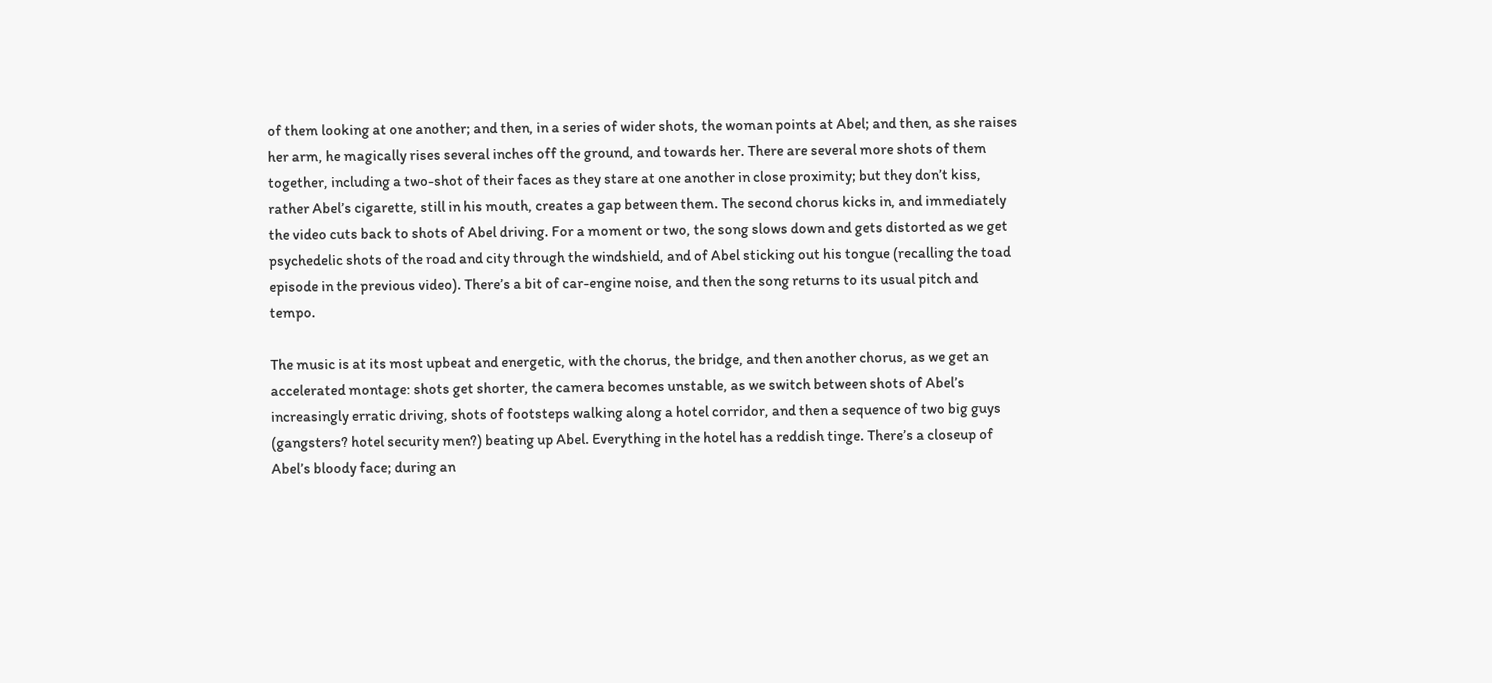of them looking at one another; and then, in a series of wider shots, the woman points at Abel; and then, as she raises her arm, he magically rises several inches off the ground, and towards her. There are several more shots of them together, including a two-shot of their faces as they stare at one another in close proximity; but they don’t kiss, rather Abel’s cigarette, still in his mouth, creates a gap between them. The second chorus kicks in, and immediately the video cuts back to shots of Abel driving. For a moment or two, the song slows down and gets distorted as we get psychedelic shots of the road and city through the windshield, and of Abel sticking out his tongue (recalling the toad episode in the previous video). There’s a bit of car-engine noise, and then the song returns to its usual pitch and tempo.

The music is at its most upbeat and energetic, with the chorus, the bridge, and then another chorus, as we get an accelerated montage: shots get shorter, the camera becomes unstable, as we switch between shots of Abel’s increasingly erratic driving, shots of footsteps walking along a hotel corridor, and then a sequence of two big guys (gangsters? hotel security men?) beating up Abel. Everything in the hotel has a reddish tinge. There’s a closeup of Abel’s bloody face; during an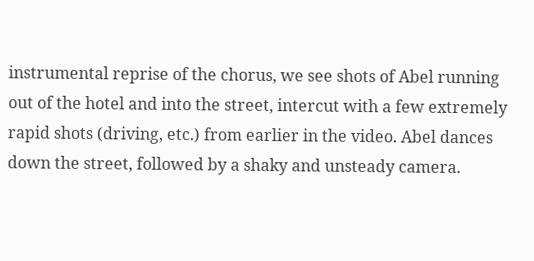instrumental reprise of the chorus, we see shots of Abel running out of the hotel and into the street, intercut with a few extremely rapid shots (driving, etc.) from earlier in the video. Abel dances down the street, followed by a shaky and unsteady camera.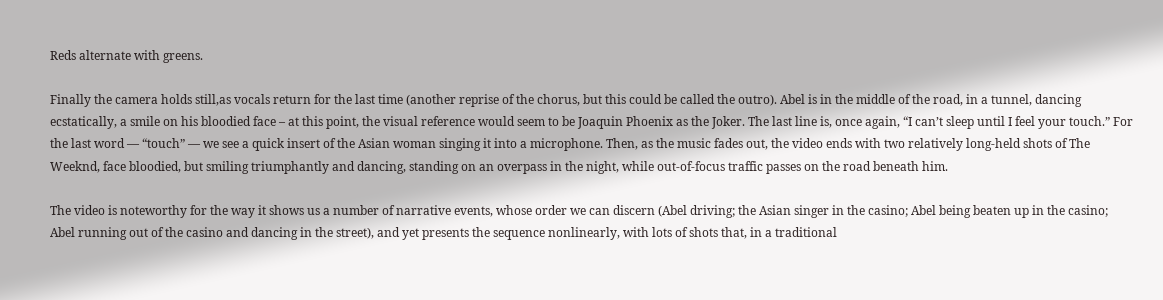Reds alternate with greens.

Finally the camera holds still,as vocals return for the last time (another reprise of the chorus, but this could be called the outro). Abel is in the middle of the road, in a tunnel, dancing ecstatically, a smile on his bloodied face – at this point, the visual reference would seem to be Joaquin Phoenix as the Joker. The last line is, once again, “I can’t sleep until I feel your touch.” For the last word — “touch” — we see a quick insert of the Asian woman singing it into a microphone. Then, as the music fades out, the video ends with two relatively long-held shots of The Weeknd, face bloodied, but smiling triumphantly and dancing, standing on an overpass in the night, while out-of-focus traffic passes on the road beneath him.

The video is noteworthy for the way it shows us a number of narrative events, whose order we can discern (Abel driving; the Asian singer in the casino; Abel being beaten up in the casino; Abel running out of the casino and dancing in the street), and yet presents the sequence nonlinearly, with lots of shots that, in a traditional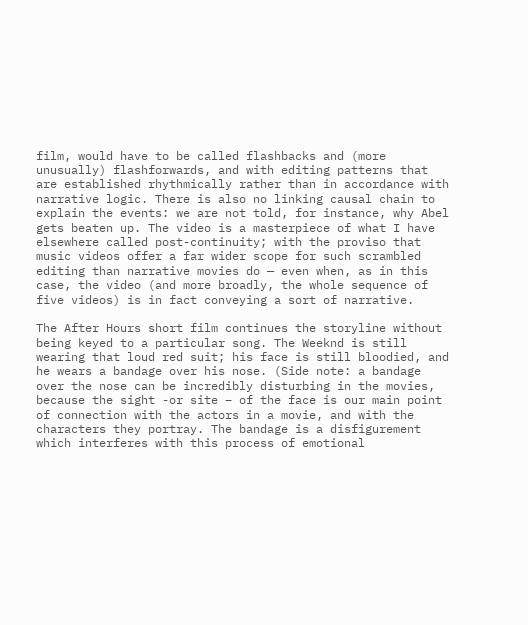film, would have to be called flashbacks and (more unusually) flashforwards, and with editing patterns that are established rhythmically rather than in accordance with narrative logic. There is also no linking causal chain to explain the events: we are not told, for instance, why Abel gets beaten up. The video is a masterpiece of what I have elsewhere called post-continuity; with the proviso that music videos offer a far wider scope for such scrambled editing than narrative movies do — even when, as in this case, the video (and more broadly, the whole sequence of five videos) is in fact conveying a sort of narrative.

The After Hours short film continues the storyline without being keyed to a particular song. The Weeknd is still wearing that loud red suit; his face is still bloodied, and he wears a bandage over his nose. (Side note: a bandage over the nose can be incredibly disturbing in the movies, because the sight -or site – of the face is our main point of connection with the actors in a movie, and with the characters they portray. The bandage is a disfigurement which interferes with this process of emotional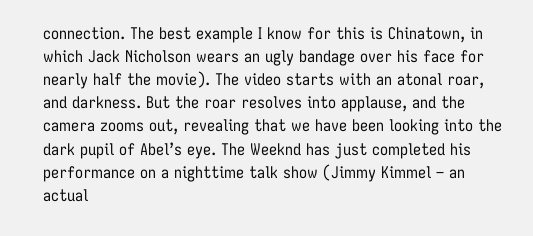connection. The best example I know for this is Chinatown, in which Jack Nicholson wears an ugly bandage over his face for nearly half the movie). The video starts with an atonal roar, and darkness. But the roar resolves into applause, and the camera zooms out, revealing that we have been looking into the dark pupil of Abel’s eye. The Weeknd has just completed his performance on a nighttime talk show (Jimmy Kimmel – an actual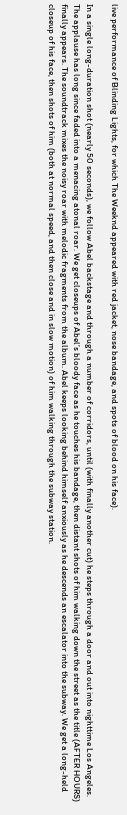live performance of Blinding Lights, for which The Weeknd appeared with red jacket, nose bandage, and spots of blood on his face).

In a single long-duration shot (nearly 50 seconds), we follow Abel backstage and through a number of corridors, until (with finally another cut) he steps through a door and out into nighttime Los Angeles. The applause has long since faded into a menacing atonal roar. We get closeups of Abel’s bloody face as he touches his bandage, then distant shots of him walking down the street as the title (AFTER HOURS) finally appears. The soundtrack mixes the noisy roar with melodic fragments from the album. Abel keeps looking behind himself anxiously as he descends an escalator into the subway. We get a long-held closeup of his face, then shots of him (both at normal speed, and then close and in slow motion) of him walking through the subway station.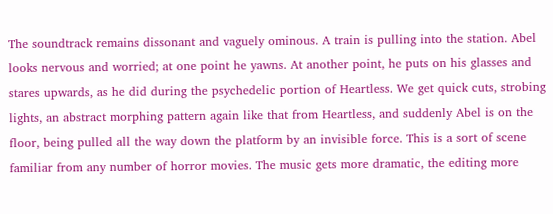The soundtrack remains dissonant and vaguely ominous. A train is pulling into the station. Abel looks nervous and worried; at one point he yawns. At another point, he puts on his glasses and stares upwards, as he did during the psychedelic portion of Heartless. We get quick cuts, strobing lights, an abstract morphing pattern again like that from Heartless, and suddenly Abel is on the floor, being pulled all the way down the platform by an invisible force. This is a sort of scene familiar from any number of horror movies. The music gets more dramatic, the editing more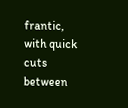frantic, with quick cuts between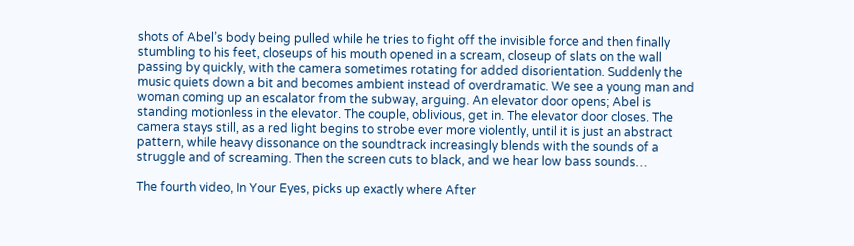shots of Abel’s body being pulled while he tries to fight off the invisible force and then finally stumbling to his feet, closeups of his mouth opened in a scream, closeup of slats on the wall passing by quickly, with the camera sometimes rotating for added disorientation. Suddenly the music quiets down a bit and becomes ambient instead of overdramatic. We see a young man and woman coming up an escalator from the subway, arguing. An elevator door opens; Abel is standing motionless in the elevator. The couple, oblivious, get in. The elevator door closes. The camera stays still, as a red light begins to strobe ever more violently, until it is just an abstract pattern, while heavy dissonance on the soundtrack increasingly blends with the sounds of a struggle and of screaming. Then the screen cuts to black, and we hear low bass sounds…

The fourth video, In Your Eyes, picks up exactly where After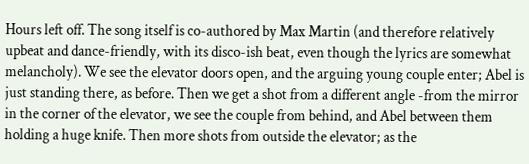Hours left off. The song itself is co-authored by Max Martin (and therefore relatively upbeat and dance-friendly, with its disco-ish beat, even though the lyrics are somewhat melancholy). We see the elevator doors open, and the arguing young couple enter; Abel is just standing there, as before. Then we get a shot from a different angle -from the mirror in the corner of the elevator, we see the couple from behind, and Abel between them holding a huge knife. Then more shots from outside the elevator; as the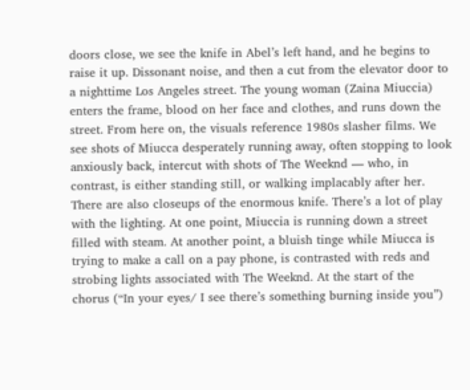doors close, we see the knife in Abel’s left hand, and he begins to raise it up. Dissonant noise, and then a cut from the elevator door to a nighttime Los Angeles street. The young woman (Zaina Miuccia) enters the frame, blood on her face and clothes, and runs down the street. From here on, the visuals reference 1980s slasher films. We see shots of Miucca desperately running away, often stopping to look anxiously back, intercut with shots of The Weeknd — who, in contrast, is either standing still, or walking implacably after her. There are also closeups of the enormous knife. There’s a lot of play with the lighting. At one point, Miuccia is running down a street filled with steam. At another point, a bluish tinge while Miucca is trying to make a call on a pay phone, is contrasted with reds and strobing lights associated with The Weeknd. At the start of the chorus (“In your eyes/ I see there’s something burning inside you”)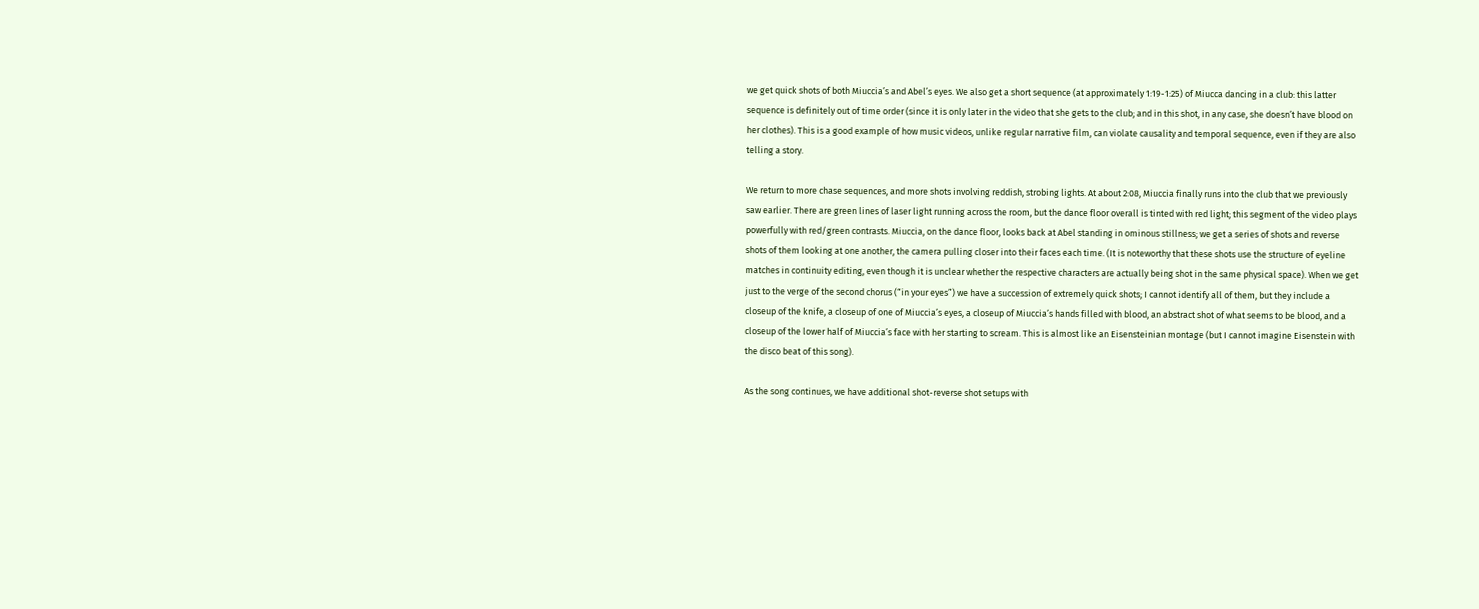we get quick shots of both Miuccia’s and Abel’s eyes. We also get a short sequence (at approximately 1:19-1:25) of Miucca dancing in a club: this latter sequence is definitely out of time order (since it is only later in the video that she gets to the club; and in this shot, in any case, she doesn’t have blood on her clothes). This is a good example of how music videos, unlike regular narrative film, can violate causality and temporal sequence, even if they are also telling a story.

We return to more chase sequences, and more shots involving reddish, strobing lights. At about 2:08, Miuccia finally runs into the club that we previously saw earlier. There are green lines of laser light running across the room, but the dance floor overall is tinted with red light; this segment of the video plays powerfully with red/green contrasts. Miuccia, on the dance floor, looks back at Abel standing in ominous stillness; we get a series of shots and reverse shots of them looking at one another, the camera pulling closer into their faces each time. (It is noteworthy that these shots use the structure of eyeline matches in continuity editing, even though it is unclear whether the respective characters are actually being shot in the same physical space). When we get just to the verge of the second chorus (“in your eyes”) we have a succession of extremely quick shots; I cannot identify all of them, but they include a closeup of the knife, a closeup of one of Miuccia’s eyes, a closeup of Miuccia’s hands filled with blood, an abstract shot of what seems to be blood, and a closeup of the lower half of Miuccia’s face with her starting to scream. This is almost like an Eisensteinian montage (but I cannot imagine Eisenstein with the disco beat of this song).

As the song continues, we have additional shot-reverse shot setups with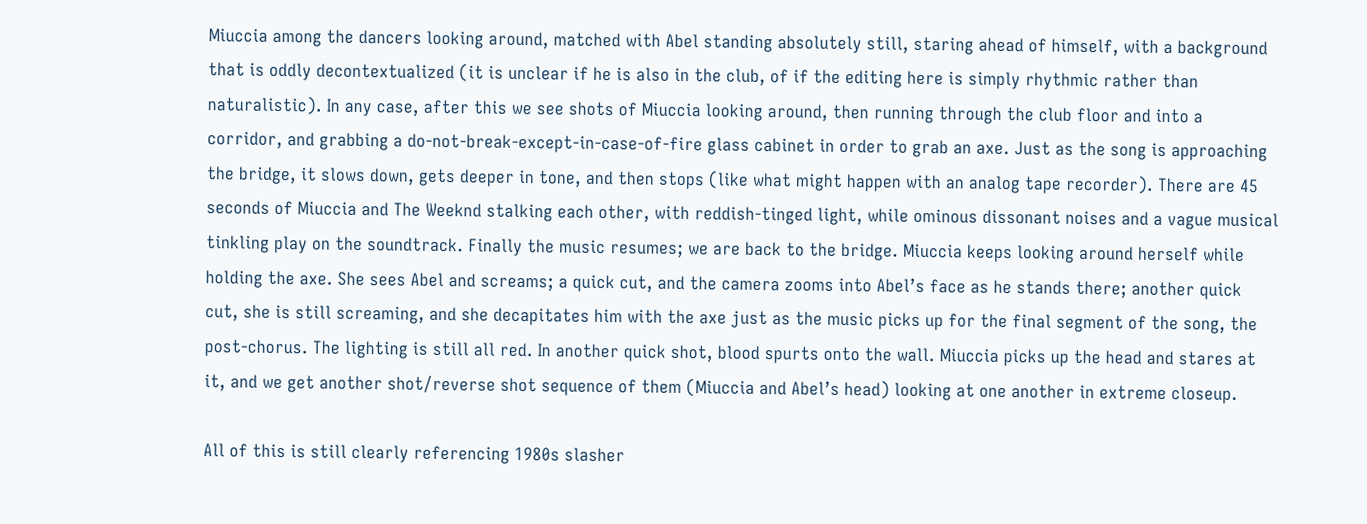Miuccia among the dancers looking around, matched with Abel standing absolutely still, staring ahead of himself, with a background that is oddly decontextualized (it is unclear if he is also in the club, of if the editing here is simply rhythmic rather than naturalistic). In any case, after this we see shots of Miuccia looking around, then running through the club floor and into a corridor, and grabbing a do-not-break-except-in-case-of-fire glass cabinet in order to grab an axe. Just as the song is approaching the bridge, it slows down, gets deeper in tone, and then stops (like what might happen with an analog tape recorder). There are 45 seconds of Miuccia and The Weeknd stalking each other, with reddish-tinged light, while ominous dissonant noises and a vague musical tinkling play on the soundtrack. Finally the music resumes; we are back to the bridge. Miuccia keeps looking around herself while holding the axe. She sees Abel and screams; a quick cut, and the camera zooms into Abel’s face as he stands there; another quick cut, she is still screaming, and she decapitates him with the axe just as the music picks up for the final segment of the song, the post-chorus. The lighting is still all red. In another quick shot, blood spurts onto the wall. Miuccia picks up the head and stares at it, and we get another shot/reverse shot sequence of them (Miuccia and Abel’s head) looking at one another in extreme closeup.

All of this is still clearly referencing 1980s slasher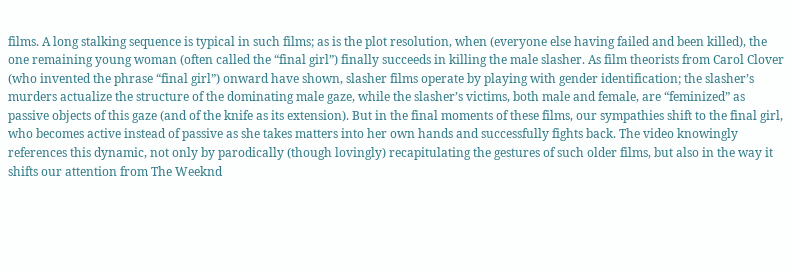films. A long stalking sequence is typical in such films; as is the plot resolution, when (everyone else having failed and been killed), the one remaining young woman (often called the “final girl”) finally succeeds in killing the male slasher. As film theorists from Carol Clover (who invented the phrase “final girl”) onward have shown, slasher films operate by playing with gender identification; the slasher’s murders actualize the structure of the dominating male gaze, while the slasher’s victims, both male and female, are “feminized” as passive objects of this gaze (and of the knife as its extension). But in the final moments of these films, our sympathies shift to the final girl, who becomes active instead of passive as she takes matters into her own hands and successfully fights back. The video knowingly references this dynamic, not only by parodically (though lovingly) recapitulating the gestures of such older films, but also in the way it shifts our attention from The Weeknd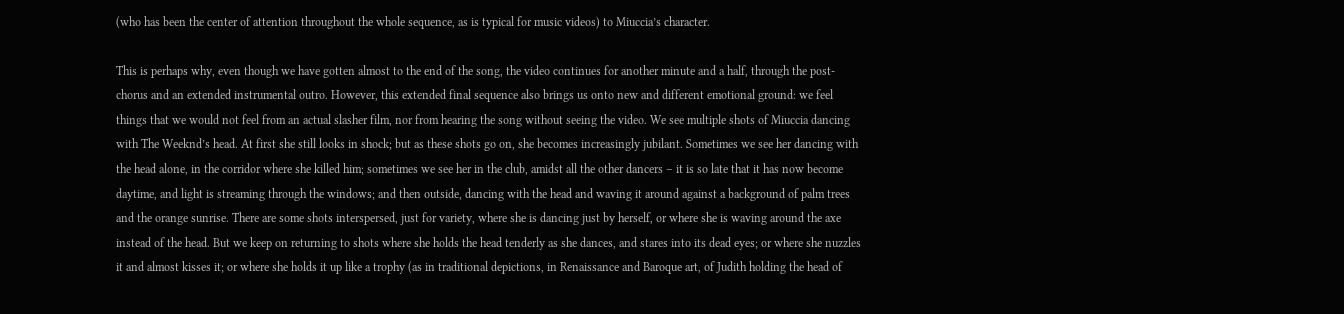(who has been the center of attention throughout the whole sequence, as is typical for music videos) to Miuccia’s character.

This is perhaps why, even though we have gotten almost to the end of the song, the video continues for another minute and a half, through the post-chorus and an extended instrumental outro. However, this extended final sequence also brings us onto new and different emotional ground: we feel things that we would not feel from an actual slasher film, nor from hearing the song without seeing the video. We see multiple shots of Miuccia dancing with The Weeknd’s head. At first she still looks in shock; but as these shots go on, she becomes increasingly jubilant. Sometimes we see her dancing with the head alone, in the corridor where she killed him; sometimes we see her in the club, amidst all the other dancers – it is so late that it has now become daytime, and light is streaming through the windows; and then outside, dancing with the head and waving it around against a background of palm trees and the orange sunrise. There are some shots interspersed, just for variety, where she is dancing just by herself, or where she is waving around the axe instead of the head. But we keep on returning to shots where she holds the head tenderly as she dances, and stares into its dead eyes; or where she nuzzles it and almost kisses it; or where she holds it up like a trophy (as in traditional depictions, in Renaissance and Baroque art, of Judith holding the head of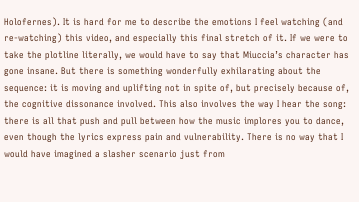Holofernes). It is hard for me to describe the emotions I feel watching (and re-watching) this video, and especially this final stretch of it. If we were to take the plotline literally, we would have to say that Miuccia’s character has gone insane. But there is something wonderfully exhilarating about the sequence: it is moving and uplifting not in spite of, but precisely because of, the cognitive dissonance involved. This also involves the way I hear the song: there is all that push and pull between how the music implores you to dance, even though the lyrics express pain and vulnerability. There is no way that I would have imagined a slasher scenario just from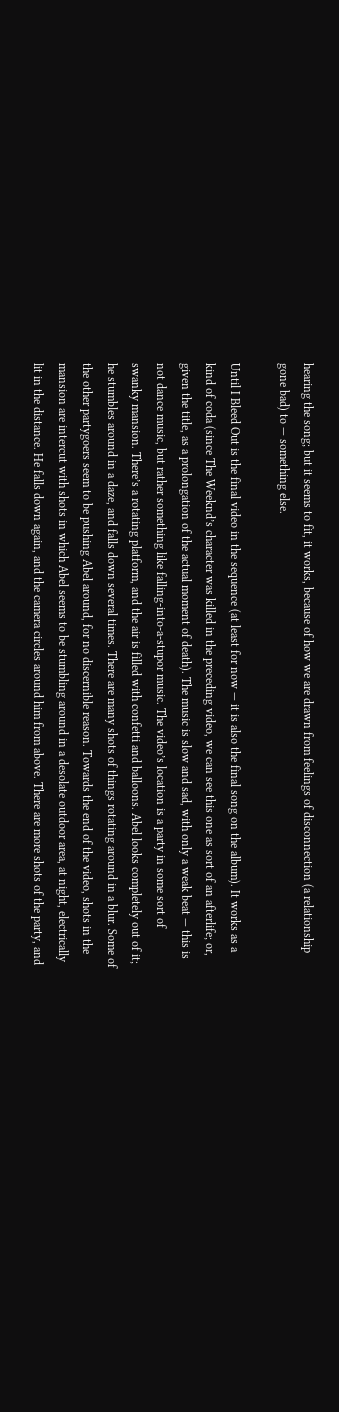hearing the song; but it seems to fit, it works, because of how we are drawn from feelings of disconnection (a relationship gone bad) to — something else.

Until I Bleed Out is the final video in the sequence (at least for now — it is also the final song on the album). It works as a kind of coda (since The Weeknd’s character was killed in the preceding video, we can see this one as sort of an afterlife; or, given the title, as a prolongation of the actual moment of death). The music is slow and sad, with only a weak beat — this is not dance music, but rather something like falling-into-a-stupor music. The video’s location is a party in some sort of swanky mansion. There’s a rotating platform, and the air is filled with confetti and balloons. Abel looks completely out of it; he stumbles around in a daze, and falls down several times. There are many shots of things rotating around in a blur. Some of the other partygoers seem to be pushing Abel around, for no discernible reason. Towards the end of the video, shots in the mansion are intercut with shots in which Abel seems to be stumbling around in a desolate outdoor area, at night, electrically lit in the distance. He falls down again, and the camera circles around him from above. There are more shots of the party, and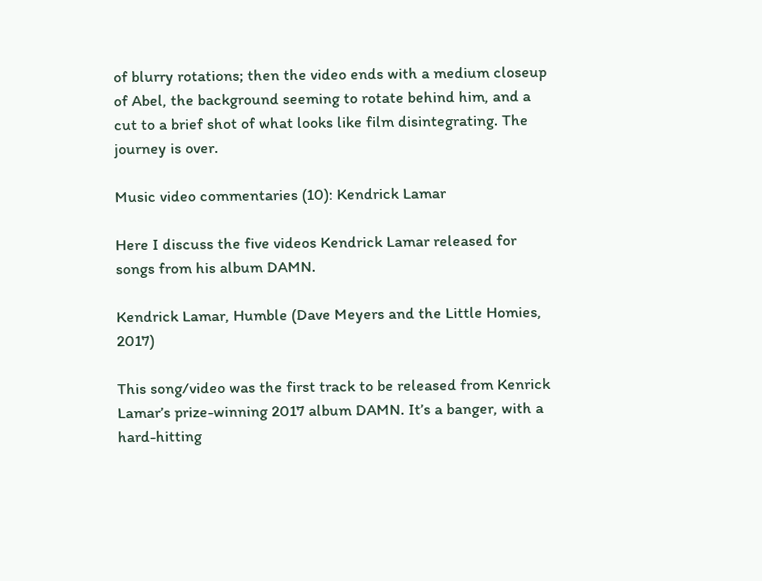of blurry rotations; then the video ends with a medium closeup of Abel, the background seeming to rotate behind him, and a cut to a brief shot of what looks like film disintegrating. The journey is over.

Music video commentaries (10): Kendrick Lamar

Here I discuss the five videos Kendrick Lamar released for songs from his album DAMN.

Kendrick Lamar, Humble (Dave Meyers and the Little Homies, 2017)

This song/video was the first track to be released from Kenrick Lamar’s prize-winning 2017 album DAMN. It’s a banger, with a hard-hitting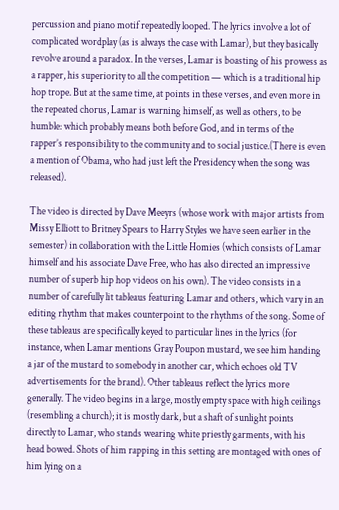percussion and piano motif repeatedly looped. The lyrics involve a lot of complicated wordplay (as is always the case with Lamar), but they basically revolve around a paradox. In the verses, Lamar is boasting of his prowess as a rapper, his superiority to all the competition — which is a traditional hip hop trope. But at the same time, at points in these verses, and even more in the repeated chorus, Lamar is warning himself, as well as others, to be humble: which probably means both before God, and in terms of the rapper’s responsibility to the community and to social justice.(There is even a mention of Obama, who had just left the Presidency when the song was released).

The video is directed by Dave Meeyrs (whose work with major artists from Missy Elliott to Britney Spears to Harry Styles we have seen earlier in the semester) in collaboration with the Little Homies (which consists of Lamar himself and his associate Dave Free, who has also directed an impressive number of superb hip hop videos on his own). The video consists in a number of carefully lit tableaus featuring Lamar and others, which vary in an editing rhythm that makes counterpoint to the rhythms of the song. Some of these tableaus are specifically keyed to particular lines in the lyrics (for instance, when Lamar mentions Gray Poupon mustard, we see him handing a jar of the mustard to somebody in another car, which echoes old TV advertisements for the brand). Other tableaus reflect the lyrics more generally. The video begins in a large, mostly empty space with high ceilings (resembling a church); it is mostly dark, but a shaft of sunlight points directly to Lamar, who stands wearing white priestly garments, with his head bowed. Shots of him rapping in this setting are montaged with ones of him lying on a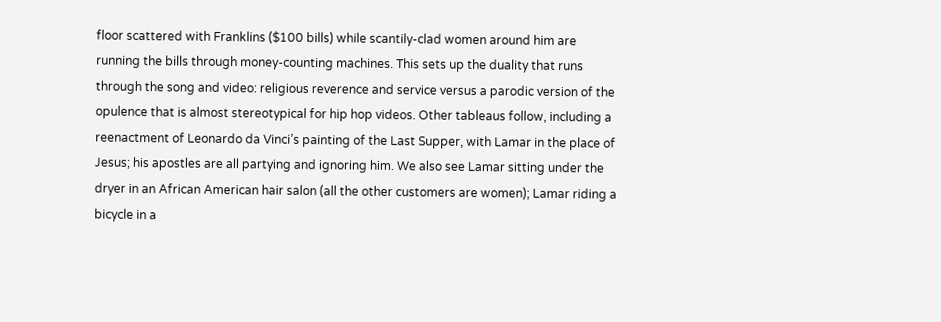floor scattered with Franklins ($100 bills) while scantily-clad women around him are running the bills through money-counting machines. This sets up the duality that runs through the song and video: religious reverence and service versus a parodic version of the opulence that is almost stereotypical for hip hop videos. Other tableaus follow, including a reenactment of Leonardo da Vinci’s painting of the Last Supper, with Lamar in the place of Jesus; his apostles are all partying and ignoring him. We also see Lamar sitting under the dryer in an African American hair salon (all the other customers are women); Lamar riding a bicycle in a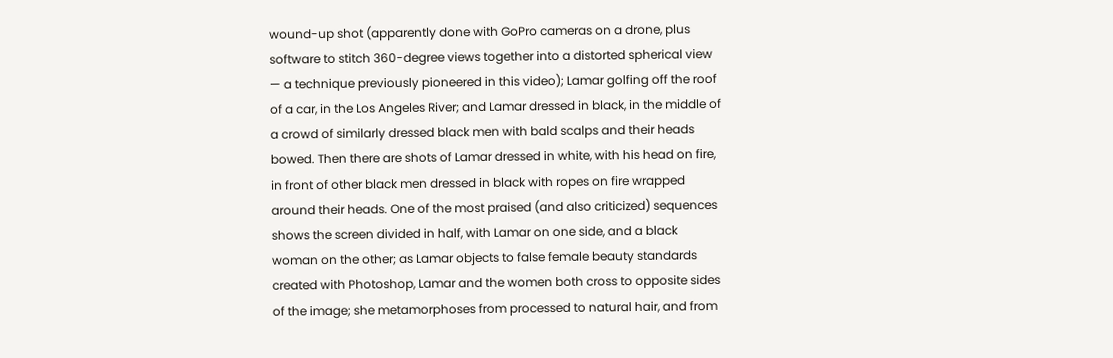wound-up shot (apparently done with GoPro cameras on a drone, plus software to stitch 360-degree views together into a distorted spherical view — a technique previously pioneered in this video); Lamar golfing off the roof of a car, in the Los Angeles River; and Lamar dressed in black, in the middle of a crowd of similarly dressed black men with bald scalps and their heads bowed. Then there are shots of Lamar dressed in white, with his head on fire, in front of other black men dressed in black with ropes on fire wrapped around their heads. One of the most praised (and also criticized) sequences shows the screen divided in half, with Lamar on one side, and a black woman on the other; as Lamar objects to false female beauty standards created with Photoshop, Lamar and the women both cross to opposite sides of the image; she metamorphoses from processed to natural hair, and from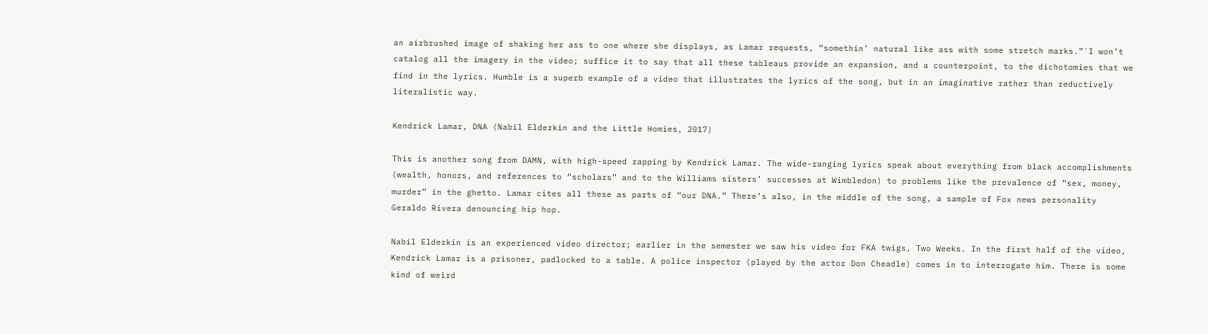an airbrushed image of shaking her ass to one where she displays, as Lamar requests, “somethin’ natural like ass with some stretch marks.”`I won’t catalog all the imagery in the video; suffice it to say that all these tableaus provide an expansion, and a counterpoint, to the dichotomies that we find in the lyrics. Humble is a superb example of a video that illustrates the lyrics of the song, but in an imaginative rather than reductively literalistic way.

Kendrick Lamar, DNA (Nabil Elderkin and the Little Homies, 2017)

This is another song from DAMN, with high-speed rapping by Kendrick Lamar. The wide-ranging lyrics speak about everything from black accomplishments (wealth, honors, and references to “scholars” and to the Williams sisters’ successes at Wimbledon) to problems like the prevalence of “sex, money, murder” in the ghetto. Lamar cites all these as parts of “our DNA.” There’s also, in the middle of the song, a sample of Fox news personality Geraldo Rivera denouncing hip hop.

Nabil Elderkin is an experienced video director; earlier in the semester we saw his video for FKA twigs, Two Weeks. In the first half of the video, Kendrick Lamar is a prisoner, padlocked to a table. A police inspector (played by the actor Don Cheadle) comes in to interrogate him. There is some kind of weird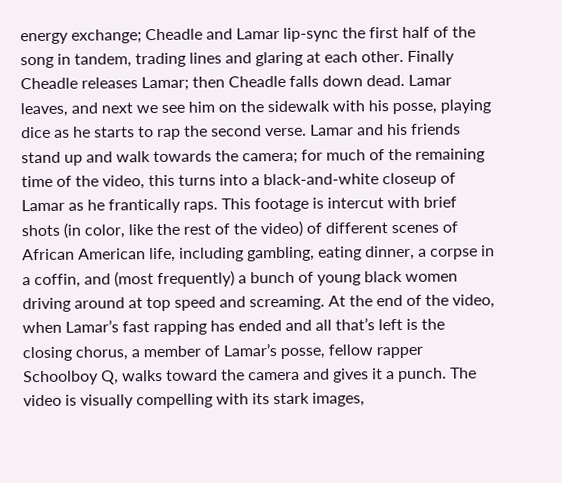energy exchange; Cheadle and Lamar lip-sync the first half of the song in tandem, trading lines and glaring at each other. Finally Cheadle releases Lamar; then Cheadle falls down dead. Lamar leaves, and next we see him on the sidewalk with his posse, playing dice as he starts to rap the second verse. Lamar and his friends stand up and walk towards the camera; for much of the remaining time of the video, this turns into a black-and-white closeup of Lamar as he frantically raps. This footage is intercut with brief shots (in color, like the rest of the video) of different scenes of African American life, including gambling, eating dinner, a corpse in a coffin, and (most frequently) a bunch of young black women driving around at top speed and screaming. At the end of the video, when Lamar’s fast rapping has ended and all that’s left is the closing chorus, a member of Lamar’s posse, fellow rapper Schoolboy Q, walks toward the camera and gives it a punch. The video is visually compelling with its stark images,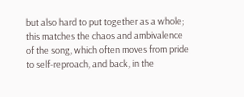but also hard to put together as a whole; this matches the chaos and ambivalence of the song, which often moves from pride to self-reproach, and back, in the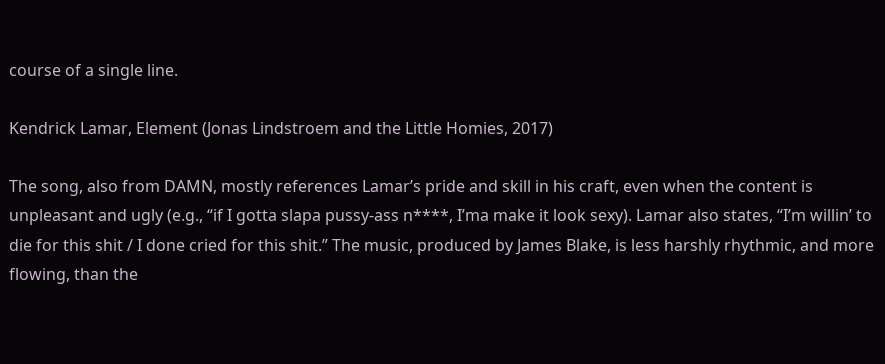course of a single line.

Kendrick Lamar, Element (Jonas Lindstroem and the Little Homies, 2017)

The song, also from DAMN, mostly references Lamar’s pride and skill in his craft, even when the content is unpleasant and ugly (e.g., “if I gotta slapa pussy-ass n****, I’ma make it look sexy). Lamar also states, “I’m willin’ to die for this shit / I done cried for this shit.” The music, produced by James Blake, is less harshly rhythmic, and more flowing, than the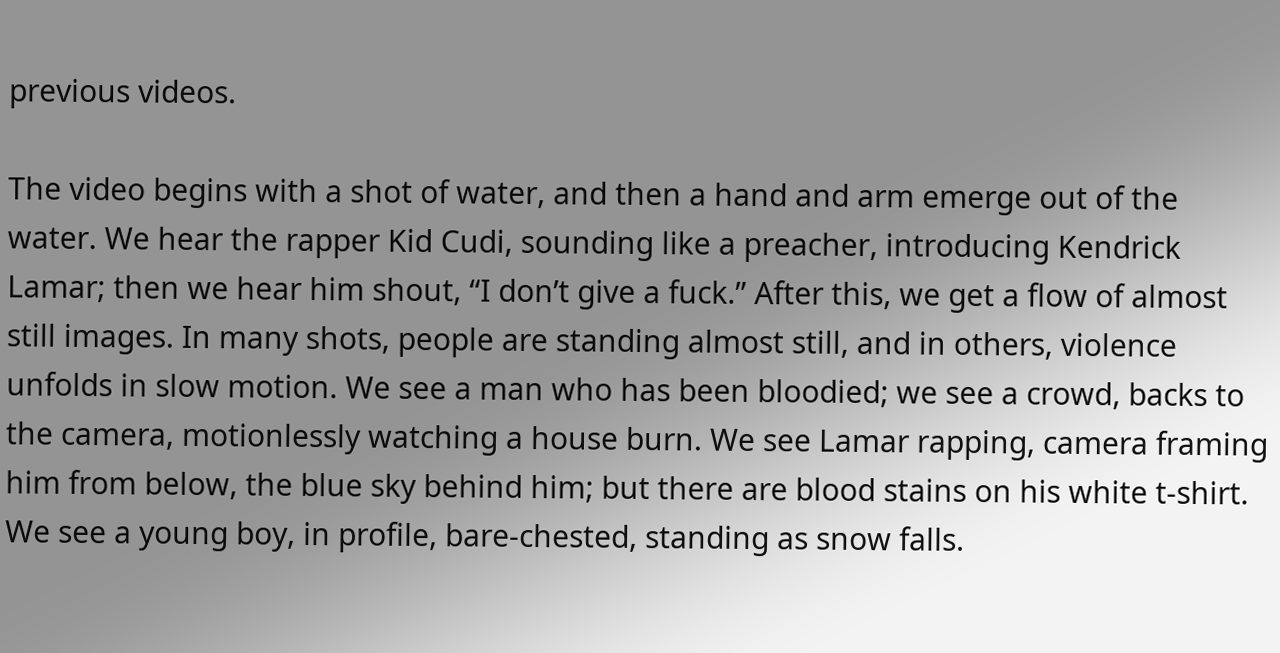previous videos.

The video begins with a shot of water, and then a hand and arm emerge out of the water. We hear the rapper Kid Cudi, sounding like a preacher, introducing Kendrick Lamar; then we hear him shout, “I don’t give a fuck.” After this, we get a flow of almost still images. In many shots, people are standing almost still, and in others, violence unfolds in slow motion. We see a man who has been bloodied; we see a crowd, backs to the camera, motionlessly watching a house burn. We see Lamar rapping, camera framing him from below, the blue sky behind him; but there are blood stains on his white t-shirt. We see a young boy, in profile, bare-chested, standing as snow falls.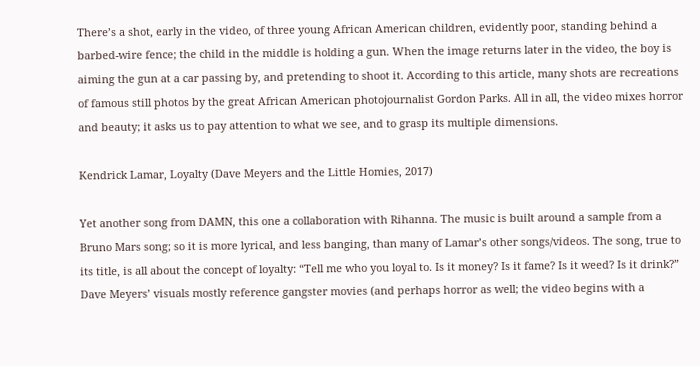There’s a shot, early in the video, of three young African American children, evidently poor, standing behind a barbed-wire fence; the child in the middle is holding a gun. When the image returns later in the video, the boy is aiming the gun at a car passing by, and pretending to shoot it. According to this article, many shots are recreations of famous still photos by the great African American photojournalist Gordon Parks. All in all, the video mixes horror and beauty; it asks us to pay attention to what we see, and to grasp its multiple dimensions.

Kendrick Lamar, Loyalty (Dave Meyers and the Little Homies, 2017)

Yet another song from DAMN, this one a collaboration with Rihanna. The music is built around a sample from a Bruno Mars song; so it is more lyrical, and less banging, than many of Lamar’s other songs/videos. The song, true to its title, is all about the concept of loyalty: “Tell me who you loyal to. Is it money? Is it fame? Is it weed? Is it drink?” Dave Meyers’ visuals mostly reference gangster movies (and perhaps horror as well; the video begins with a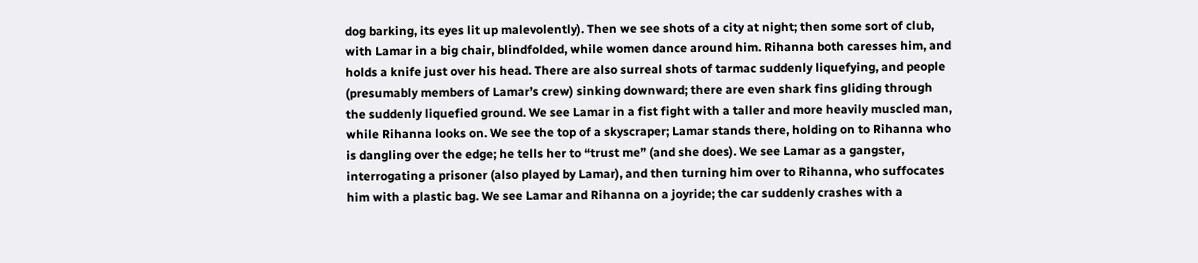dog barking, its eyes lit up malevolently). Then we see shots of a city at night; then some sort of club, with Lamar in a big chair, blindfolded, while women dance around him. Rihanna both caresses him, and holds a knife just over his head. There are also surreal shots of tarmac suddenly liquefying, and people (presumably members of Lamar’s crew) sinking downward; there are even shark fins gliding through the suddenly liquefied ground. We see Lamar in a fist fight with a taller and more heavily muscled man, while Rihanna looks on. We see the top of a skyscraper; Lamar stands there, holding on to Rihanna who is dangling over the edge; he tells her to “trust me” (and she does). We see Lamar as a gangster, interrogating a prisoner (also played by Lamar), and then turning him over to Rihanna, who suffocates him with a plastic bag. We see Lamar and Rihanna on a joyride; the car suddenly crashes with a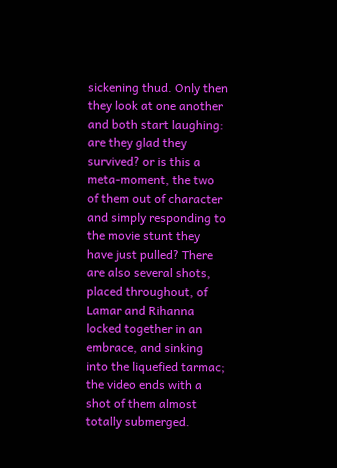sickening thud. Only then they look at one another and both start laughing: are they glad they survived? or is this a meta-moment, the two of them out of character and simply responding to the movie stunt they have just pulled? There are also several shots, placed throughout, of Lamar and Rihanna locked together in an embrace, and sinking into the liquefied tarmac; the video ends with a shot of them almost totally submerged.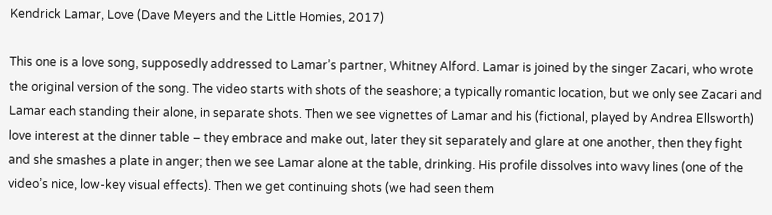Kendrick Lamar, Love (Dave Meyers and the Little Homies, 2017)

This one is a love song, supposedly addressed to Lamar’s partner, Whitney Alford. Lamar is joined by the singer Zacari, who wrote the original version of the song. The video starts with shots of the seashore; a typically romantic location, but we only see Zacari and Lamar each standing their alone, in separate shots. Then we see vignettes of Lamar and his (fictional, played by Andrea Ellsworth) love interest at the dinner table – they embrace and make out, later they sit separately and glare at one another, then they fight and she smashes a plate in anger; then we see Lamar alone at the table, drinking. His profile dissolves into wavy lines (one of the video’s nice, low-key visual effects). Then we get continuing shots (we had seen them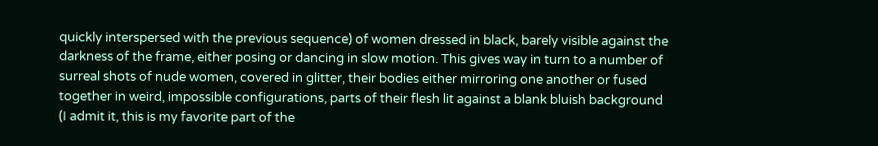quickly interspersed with the previous sequence) of women dressed in black, barely visible against the darkness of the frame, either posing or dancing in slow motion. This gives way in turn to a number of surreal shots of nude women, covered in glitter, their bodies either mirroring one another or fused together in weird, impossible configurations, parts of their flesh lit against a blank bluish background (I admit it, this is my favorite part of the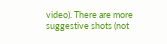video). There are more suggestive shots (not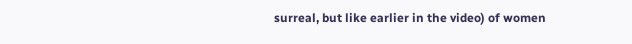surreal, but like earlier in the video) of women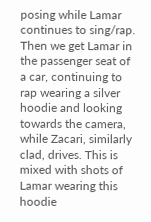posing while Lamar continues to sing/rap. Then we get Lamar in the passenger seat of a car, continuing to rap wearing a silver hoodie and looking towards the camera, while Zacari, similarly clad, drives. This is mixed with shots of Lamar wearing this hoodie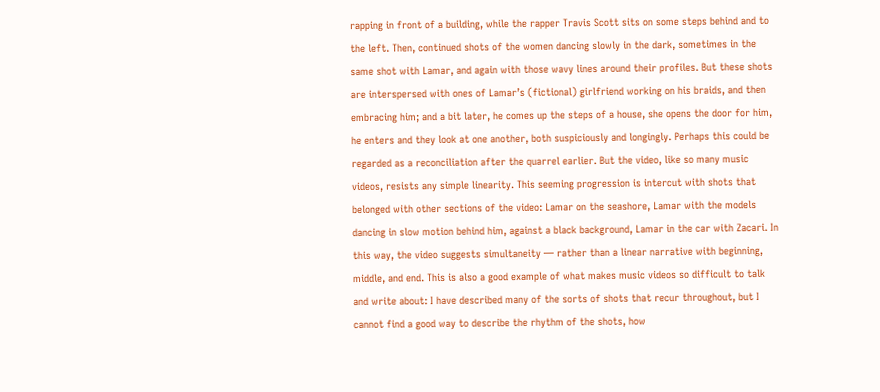rapping in front of a building, while the rapper Travis Scott sits on some steps behind and to the left. Then, continued shots of the women dancing slowly in the dark, sometimes in the same shot with Lamar, and again with those wavy lines around their profiles. But these shots are interspersed with ones of Lamar’s (fictional) girlfriend working on his braids, and then embracing him; and a bit later, he comes up the steps of a house, she opens the door for him, he enters and they look at one another, both suspiciously and longingly. Perhaps this could be regarded as a reconciliation after the quarrel earlier. But the video, like so many music videos, resists any simple linearity. This seeming progression is intercut with shots that belonged with other sections of the video: Lamar on the seashore, Lamar with the models dancing in slow motion behind him, against a black background, Lamar in the car with Zacari. In this way, the video suggests simultaneity — rather than a linear narrative with beginning, middle, and end. This is also a good example of what makes music videos so difficult to talk and write about: I have described many of the sorts of shots that recur throughout, but I cannot find a good way to describe the rhythm of the shots, how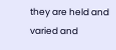they are held and varied and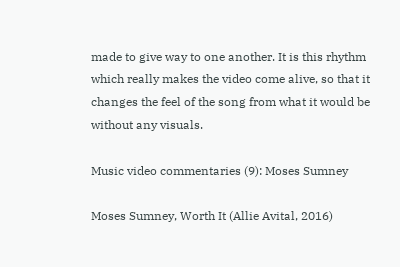made to give way to one another. It is this rhythm which really makes the video come alive, so that it changes the feel of the song from what it would be without any visuals.

Music video commentaries (9): Moses Sumney

Moses Sumney, Worth It (Allie Avital, 2016)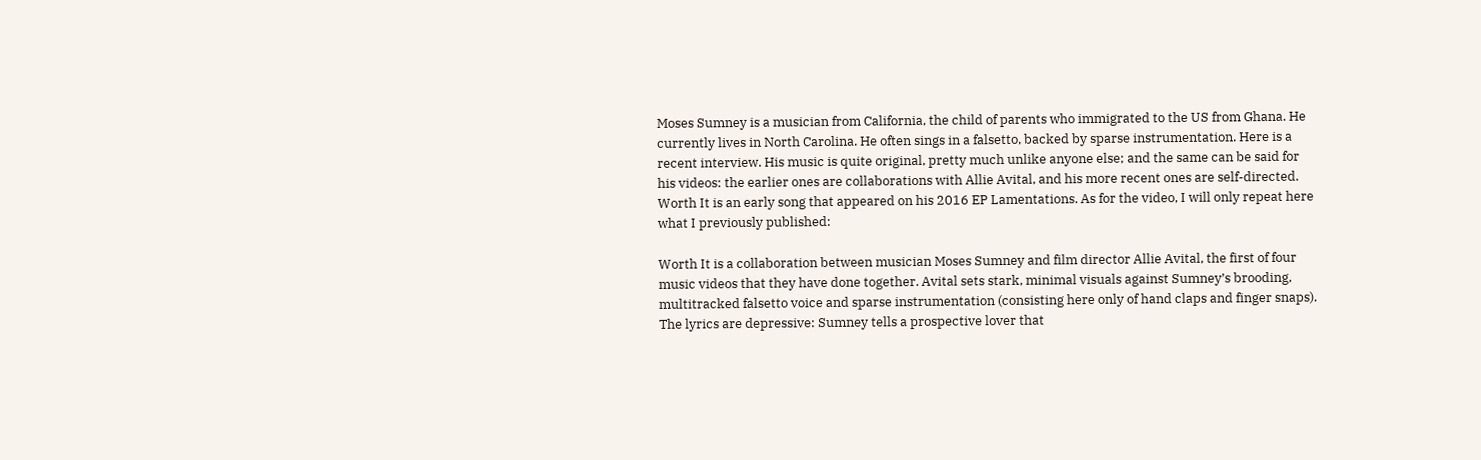Moses Sumney is a musician from California, the child of parents who immigrated to the US from Ghana. He currently lives in North Carolina. He often sings in a falsetto, backed by sparse instrumentation. Here is a recent interview. His music is quite original, pretty much unlike anyone else; and the same can be said for his videos: the earlier ones are collaborations with Allie Avital, and his more recent ones are self-directed. Worth It is an early song that appeared on his 2016 EP Lamentations. As for the video, I will only repeat here what I previously published:

Worth It is a collaboration between musician Moses Sumney and film director Allie Avital, the first of four music videos that they have done together. Avital sets stark, minimal visuals against Sumney’s brooding, multitracked falsetto voice and sparse instrumentation (consisting here only of hand claps and finger snaps). The lyrics are depressive: Sumney tells a prospective lover that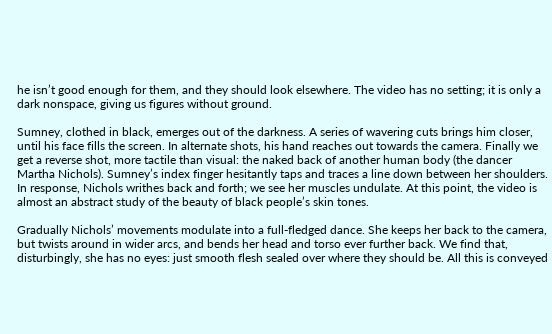he isn’t good enough for them, and they should look elsewhere. The video has no setting; it is only a dark nonspace, giving us figures without ground.

Sumney, clothed in black, emerges out of the darkness. A series of wavering cuts brings him closer, until his face fills the screen. In alternate shots, his hand reaches out towards the camera. Finally we get a reverse shot, more tactile than visual: the naked back of another human body (the dancer Martha Nichols). Sumney’s index finger hesitantly taps and traces a line down between her shoulders. In response, Nichols writhes back and forth; we see her muscles undulate. At this point, the video is almost an abstract study of the beauty of black people’s skin tones.

Gradually Nichols’ movements modulate into a full-fledged dance. She keeps her back to the camera, but twists around in wider arcs, and bends her head and torso ever further back. We find that, disturbingly, she has no eyes: just smooth flesh sealed over where they should be. All this is conveyed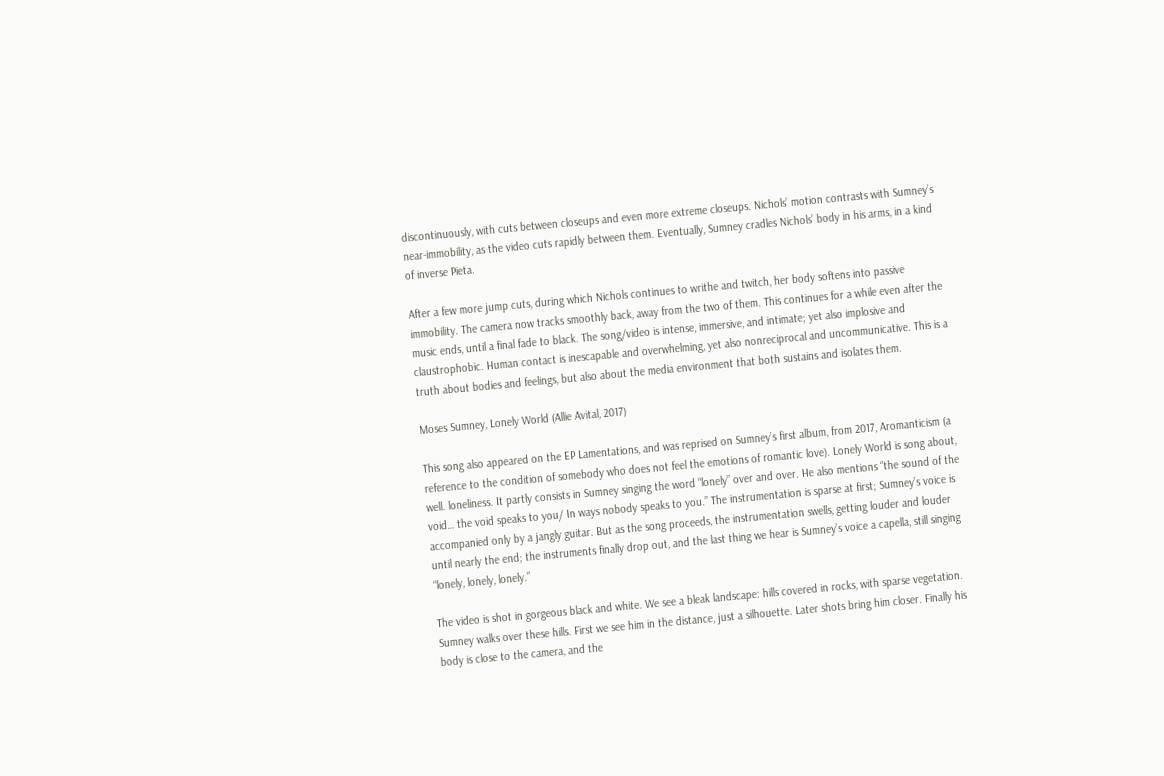discontinuously, with cuts between closeups and even more extreme closeups. Nichols’ motion contrasts with Sumney’s near-immobility, as the video cuts rapidly between them. Eventually, Sumney cradles Nichols’ body in his arms, in a kind of inverse Pieta.

After a few more jump cuts, during which Nichols continues to writhe and twitch, her body softens into passive immobility. The camera now tracks smoothly back, away from the two of them. This continues for a while even after the music ends, until a final fade to black. The song/video is intense, immersive, and intimate; yet also implosive and claustrophobic. Human contact is inescapable and overwhelming, yet also nonreciprocal and uncommunicative. This is a truth about bodies and feelings, but also about the media environment that both sustains and isolates them.

Moses Sumney, Lonely World (Allie Avital, 2017)

This song also appeared on the EP Lamentations, and was reprised on Sumney’s first album, from 2017, Aromanticism (a reference to the condition of somebody who does not feel the emotions of romantic love). Lonely World is song about, well. loneliness. It partly consists in Sumney singing the word “lonely” over and over. He also mentions “the sound of the void… the void speaks to you/ In ways nobody speaks to you.” The instrumentation is sparse at first; Sumney’s voice is accompanied only by a jangly guitar. But as the song proceeds, the instrumentation swells, getting louder and louder until nearly the end; the instruments finally drop out, and the last thing we hear is Sumney’s voice a capella, still singing “lonely, lonely, lonely.”

The video is shot in gorgeous black and white. We see a bleak landscape: hills covered in rocks, with sparse vegetation. Sumney walks over these hills. First we see him in the distance, just a silhouette. Later shots bring him closer. Finally his body is close to the camera, and the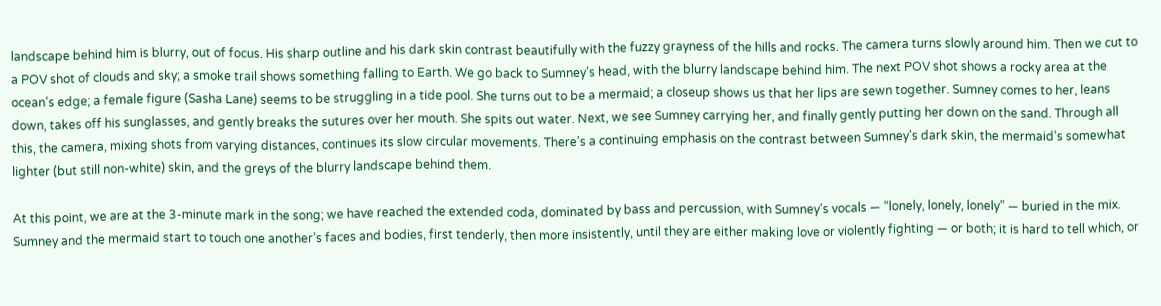landscape behind him is blurry, out of focus. His sharp outline and his dark skin contrast beautifully with the fuzzy grayness of the hills and rocks. The camera turns slowly around him. Then we cut to a POV shot of clouds and sky; a smoke trail shows something falling to Earth. We go back to Sumney’s head, with the blurry landscape behind him. The next POV shot shows a rocky area at the ocean’s edge; a female figure (Sasha Lane) seems to be struggling in a tide pool. She turns out to be a mermaid; a closeup shows us that her lips are sewn together. Sumney comes to her, leans down, takes off his sunglasses, and gently breaks the sutures over her mouth. She spits out water. Next, we see Sumney carrying her, and finally gently putting her down on the sand. Through all this, the camera, mixing shots from varying distances, continues its slow circular movements. There’s a continuing emphasis on the contrast between Sumney’s dark skin, the mermaid’s somewhat lighter (but still non-white) skin, and the greys of the blurry landscape behind them.

At this point, we are at the 3-minute mark in the song; we have reached the extended coda, dominated by bass and percussion, with Sumney’s vocals — “lonely, lonely, lonely” — buried in the mix. Sumney and the mermaid start to touch one another’s faces and bodies, first tenderly, then more insistently, until they are either making love or violently fighting — or both; it is hard to tell which, or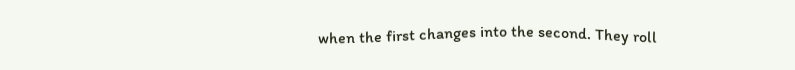when the first changes into the second. They roll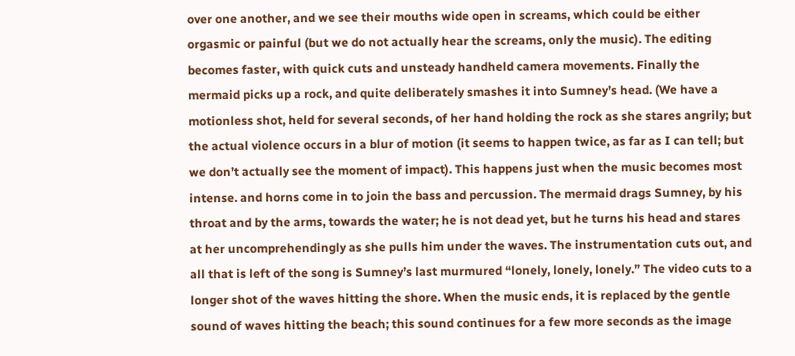over one another, and we see their mouths wide open in screams, which could be either orgasmic or painful (but we do not actually hear the screams, only the music). The editing becomes faster, with quick cuts and unsteady handheld camera movements. Finally the mermaid picks up a rock, and quite deliberately smashes it into Sumney’s head. (We have a motionless shot, held for several seconds, of her hand holding the rock as she stares angrily; but the actual violence occurs in a blur of motion (it seems to happen twice, as far as I can tell; but we don’t actually see the moment of impact). This happens just when the music becomes most intense. and horns come in to join the bass and percussion. The mermaid drags Sumney, by his throat and by the arms, towards the water; he is not dead yet, but he turns his head and stares at her uncomprehendingly as she pulls him under the waves. The instrumentation cuts out, and all that is left of the song is Sumney’s last murmured “lonely, lonely, lonely.” The video cuts to a longer shot of the waves hitting the shore. When the music ends, it is replaced by the gentle sound of waves hitting the beach; this sound continues for a few more seconds as the image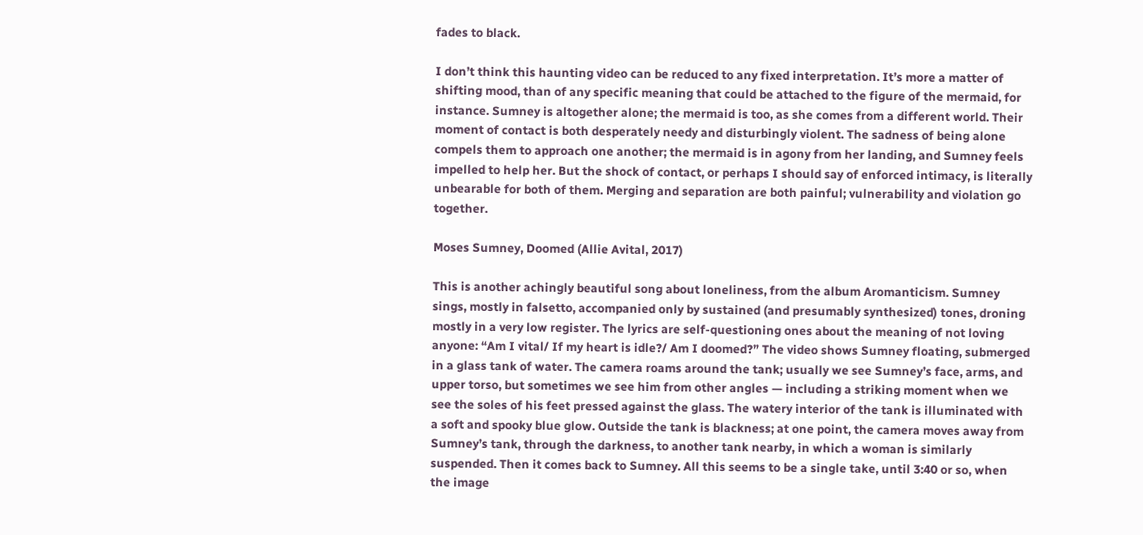fades to black.

I don’t think this haunting video can be reduced to any fixed interpretation. It’s more a matter of shifting mood, than of any specific meaning that could be attached to the figure of the mermaid, for instance. Sumney is altogether alone; the mermaid is too, as she comes from a different world. Their moment of contact is both desperately needy and disturbingly violent. The sadness of being alone compels them to approach one another; the mermaid is in agony from her landing, and Sumney feels impelled to help her. But the shock of contact, or perhaps I should say of enforced intimacy, is literally unbearable for both of them. Merging and separation are both painful; vulnerability and violation go together.

Moses Sumney, Doomed (Allie Avital, 2017)

This is another achingly beautiful song about loneliness, from the album Aromanticism. Sumney sings, mostly in falsetto, accompanied only by sustained (and presumably synthesized) tones, droning mostly in a very low register. The lyrics are self-questioning ones about the meaning of not loving anyone: “Am I vital/ If my heart is idle?/ Am I doomed?” The video shows Sumney floating, submerged in a glass tank of water. The camera roams around the tank; usually we see Sumney’s face, arms, and upper torso, but sometimes we see him from other angles — including a striking moment when we see the soles of his feet pressed against the glass. The watery interior of the tank is illuminated with a soft and spooky blue glow. Outside the tank is blackness; at one point, the camera moves away from Sumney’s tank, through the darkness, to another tank nearby, in which a woman is similarly suspended. Then it comes back to Sumney. All this seems to be a single take, until 3:40 or so, when the image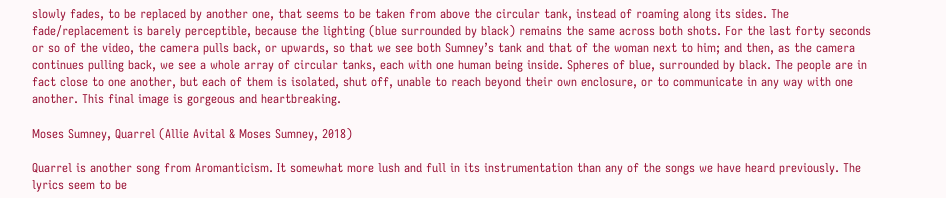slowly fades, to be replaced by another one, that seems to be taken from above the circular tank, instead of roaming along its sides. The fade/replacement is barely perceptible, because the lighting (blue surrounded by black) remains the same across both shots. For the last forty seconds or so of the video, the camera pulls back, or upwards, so that we see both Sumney’s tank and that of the woman next to him; and then, as the camera continues pulling back, we see a whole array of circular tanks, each with one human being inside. Spheres of blue, surrounded by black. The people are in fact close to one another, but each of them is isolated, shut off, unable to reach beyond their own enclosure, or to communicate in any way with one another. This final image is gorgeous and heartbreaking.

Moses Sumney, Quarrel (Allie Avital & Moses Sumney, 2018)

Quarrel is another song from Aromanticism. It somewhat more lush and full in its instrumentation than any of the songs we have heard previously. The lyrics seem to be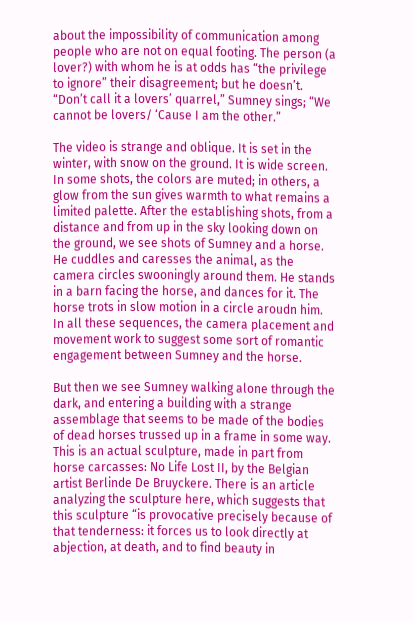about the impossibility of communication among people who are not on equal footing. The person (a lover?) with whom he is at odds has “the privilege to ignore” their disagreement; but he doesn’t. “Don’t call it a lovers’ quarrel,” Sumney sings; “We cannot be lovers/ ‘Cause I am the other.”

The video is strange and oblique. It is set in the winter, with snow on the ground. It is wide screen. In some shots, the colors are muted; in others, a glow from the sun gives warmth to what remains a limited palette. After the establishing shots, from a distance and from up in the sky looking down on the ground, we see shots of Sumney and a horse. He cuddles and caresses the animal, as the camera circles swooningly around them. He stands in a barn facing the horse, and dances for it. The horse trots in slow motion in a circle aroudn him. In all these sequences, the camera placement and movement work to suggest some sort of romantic engagement between Sumney and the horse.

But then we see Sumney walking alone through the dark, and entering a building with a strange assemblage that seems to be made of the bodies of dead horses trussed up in a frame in some way. This is an actual sculpture, made in part from horse carcasses: No Life Lost II, by the Belgian artist Berlinde De Bruyckere. There is an article analyzing the sculpture here, which suggests that this sculpture “is provocative precisely because of that tenderness: it forces us to look directly at abjection, at death, and to find beauty in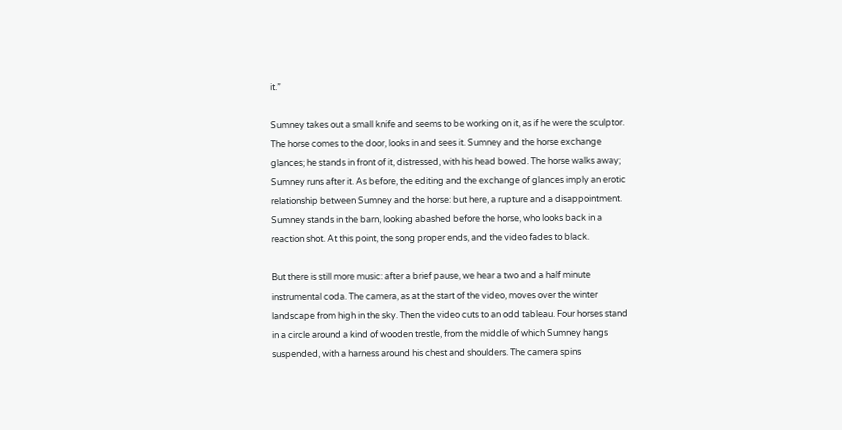it.”

Sumney takes out a small knife and seems to be working on it, as if he were the sculptor. The horse comes to the door, looks in and sees it. Sumney and the horse exchange glances; he stands in front of it, distressed, with his head bowed. The horse walks away; Sumney runs after it. As before, the editing and the exchange of glances imply an erotic relationship between Sumney and the horse: but here, a rupture and a disappointment. Sumney stands in the barn, looking abashed before the horse, who looks back in a reaction shot. At this point, the song proper ends, and the video fades to black.

But there is still more music: after a brief pause, we hear a two and a half minute instrumental coda. The camera, as at the start of the video, moves over the winter landscape from high in the sky. Then the video cuts to an odd tableau. Four horses stand in a circle around a kind of wooden trestle, from the middle of which Sumney hangs suspended, with a harness around his chest and shoulders. The camera spins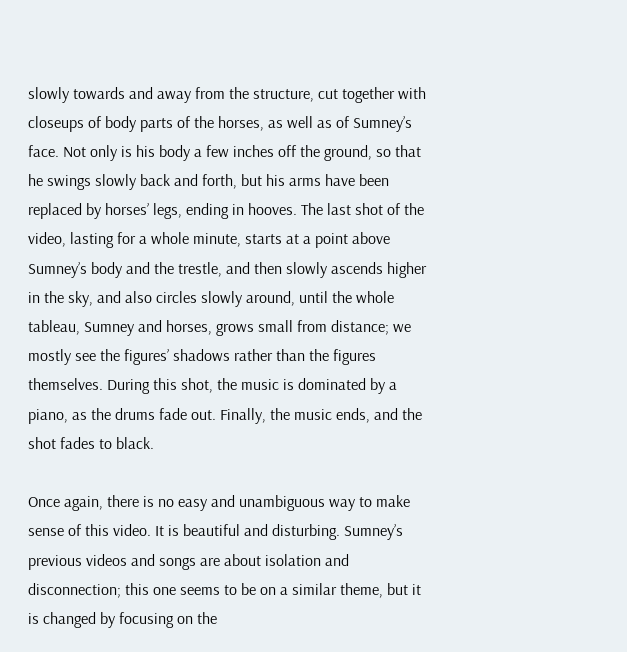slowly towards and away from the structure, cut together with closeups of body parts of the horses, as well as of Sumney’s face. Not only is his body a few inches off the ground, so that he swings slowly back and forth, but his arms have been replaced by horses’ legs, ending in hooves. The last shot of the video, lasting for a whole minute, starts at a point above Sumney’s body and the trestle, and then slowly ascends higher in the sky, and also circles slowly around, until the whole tableau, Sumney and horses, grows small from distance; we mostly see the figures’ shadows rather than the figures themselves. During this shot, the music is dominated by a piano, as the drums fade out. Finally, the music ends, and the shot fades to black.

Once again, there is no easy and unambiguous way to make sense of this video. It is beautiful and disturbing. Sumney’s previous videos and songs are about isolation and disconnection; this one seems to be on a similar theme, but it is changed by focusing on the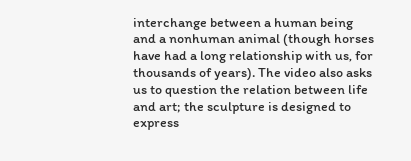interchange between a human being and a nonhuman animal (though horses have had a long relationship with us, for thousands of years). The video also asks us to question the relation between life and art; the sculpture is designed to express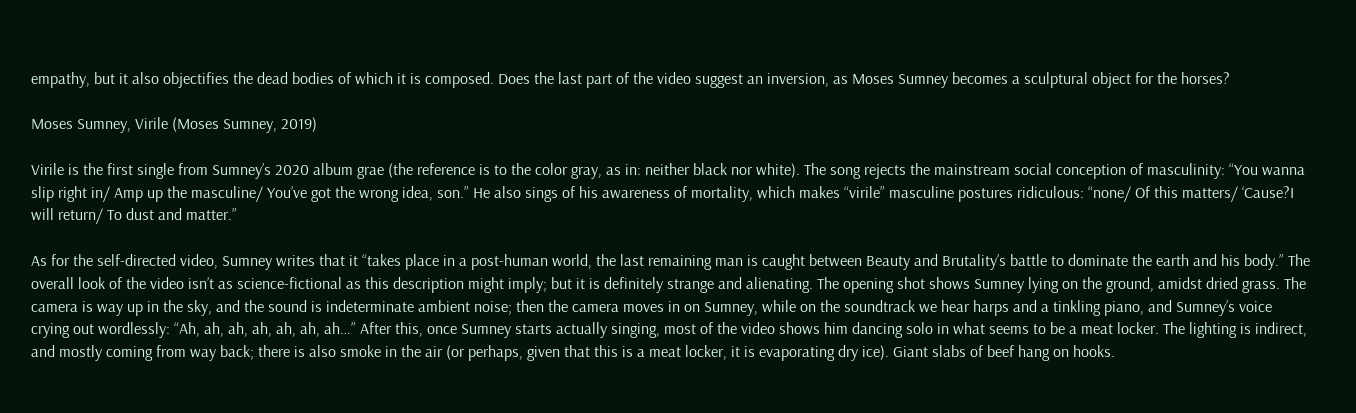empathy, but it also objectifies the dead bodies of which it is composed. Does the last part of the video suggest an inversion, as Moses Sumney becomes a sculptural object for the horses?

Moses Sumney, Virile (Moses Sumney, 2019)

Virile is the first single from Sumney’s 2020 album grae (the reference is to the color gray, as in: neither black nor white). The song rejects the mainstream social conception of masculinity: “You wanna slip right in/ Amp up the masculine/ You’ve got the wrong idea, son.” He also sings of his awareness of mortality, which makes “virile” masculine postures ridiculous: “none/ Of this matters/ ‘Cause?I will return/ To dust and matter.”

As for the self-directed video, Sumney writes that it “takes place in a post-human world, the last remaining man is caught between Beauty and Brutality’s battle to dominate the earth and his body.” The overall look of the video isn’t as science-fictional as this description might imply; but it is definitely strange and alienating. The opening shot shows Sumney lying on the ground, amidst dried grass. The camera is way up in the sky, and the sound is indeterminate ambient noise; then the camera moves in on Sumney, while on the soundtrack we hear harps and a tinkling piano, and Sumney’s voice crying out wordlessly: “Ah, ah, ah, ah, ah, ah, ah…” After this, once Sumney starts actually singing, most of the video shows him dancing solo in what seems to be a meat locker. The lighting is indirect, and mostly coming from way back; there is also smoke in the air (or perhaps, given that this is a meat locker, it is evaporating dry ice). Giant slabs of beef hang on hooks.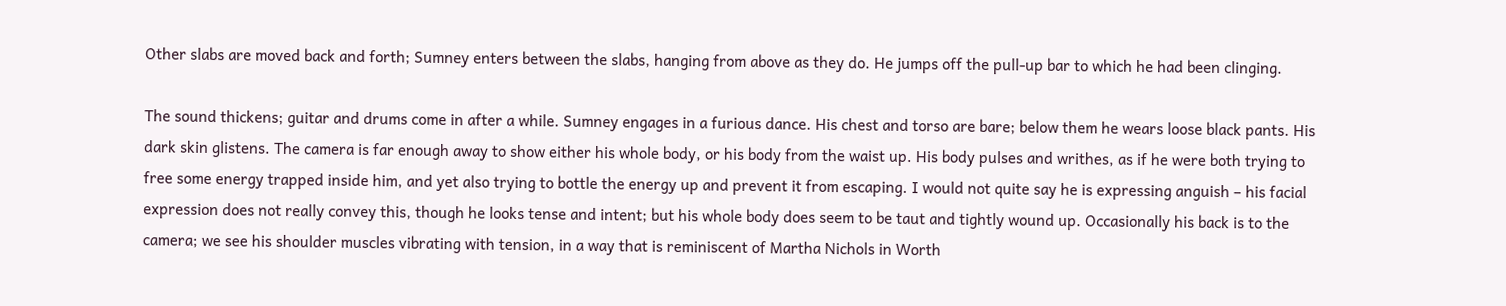Other slabs are moved back and forth; Sumney enters between the slabs, hanging from above as they do. He jumps off the pull-up bar to which he had been clinging.

The sound thickens; guitar and drums come in after a while. Sumney engages in a furious dance. His chest and torso are bare; below them he wears loose black pants. His dark skin glistens. The camera is far enough away to show either his whole body, or his body from the waist up. His body pulses and writhes, as if he were both trying to free some energy trapped inside him, and yet also trying to bottle the energy up and prevent it from escaping. I would not quite say he is expressing anguish – his facial expression does not really convey this, though he looks tense and intent; but his whole body does seem to be taut and tightly wound up. Occasionally his back is to the camera; we see his shoulder muscles vibrating with tension, in a way that is reminiscent of Martha Nichols in Worth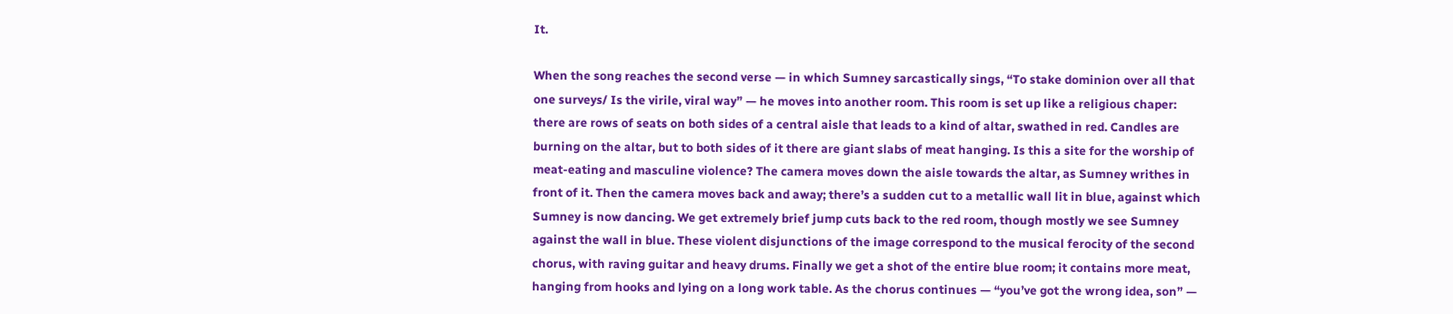It.

When the song reaches the second verse — in which Sumney sarcastically sings, “To stake dominion over all that one surveys/ Is the virile, viral way” — he moves into another room. This room is set up like a religious chaper: there are rows of seats on both sides of a central aisle that leads to a kind of altar, swathed in red. Candles are burning on the altar, but to both sides of it there are giant slabs of meat hanging. Is this a site for the worship of meat-eating and masculine violence? The camera moves down the aisle towards the altar, as Sumney writhes in front of it. Then the camera moves back and away; there’s a sudden cut to a metallic wall lit in blue, against which Sumney is now dancing. We get extremely brief jump cuts back to the red room, though mostly we see Sumney against the wall in blue. These violent disjunctions of the image correspond to the musical ferocity of the second chorus, with raving guitar and heavy drums. Finally we get a shot of the entire blue room; it contains more meat, hanging from hooks and lying on a long work table. As the chorus continues — “you’ve got the wrong idea, son” —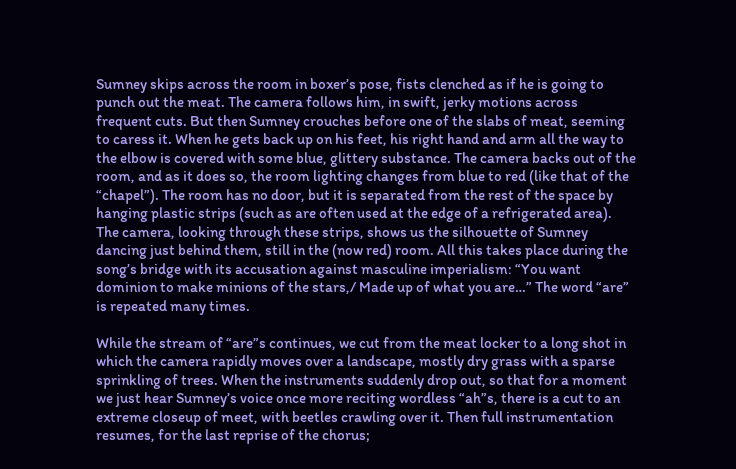Sumney skips across the room in boxer’s pose, fists clenched as if he is going to punch out the meat. The camera follows him, in swift, jerky motions across frequent cuts. But then Sumney crouches before one of the slabs of meat, seeming to caress it. When he gets back up on his feet, his right hand and arm all the way to the elbow is covered with some blue, glittery substance. The camera backs out of the room, and as it does so, the room lighting changes from blue to red (like that of the “chapel”). The room has no door, but it is separated from the rest of the space by hanging plastic strips (such as are often used at the edge of a refrigerated area). The camera, looking through these strips, shows us the silhouette of Sumney dancing just behind them, still in the (now red) room. All this takes place during the song’s bridge with its accusation against masculine imperialism: “You want dominion to make minions of the stars,/ Made up of what you are…” The word “are” is repeated many times.

While the stream of “are”s continues, we cut from the meat locker to a long shot in which the camera rapidly moves over a landscape, mostly dry grass with a sparse sprinkling of trees. When the instruments suddenly drop out, so that for a moment we just hear Sumney’s voice once more reciting wordless “ah”s, there is a cut to an extreme closeup of meet, with beetles crawling over it. Then full instrumentation resumes, for the last reprise of the chorus;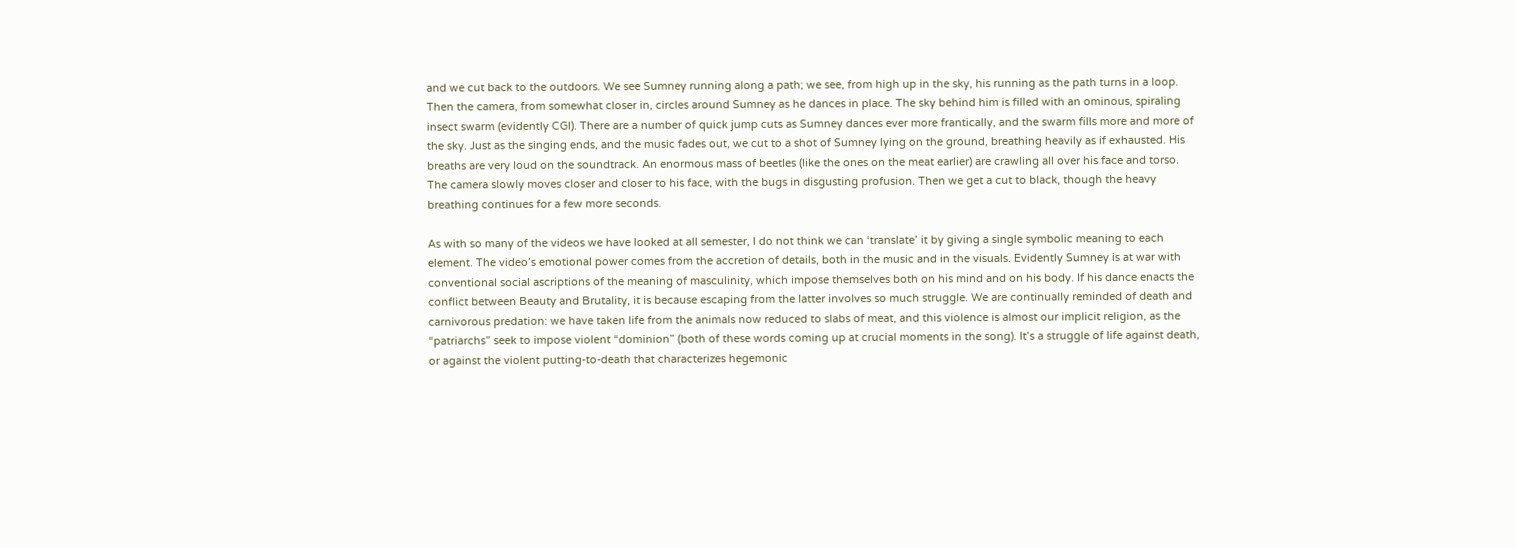and we cut back to the outdoors. We see Sumney running along a path; we see, from high up in the sky, his running as the path turns in a loop. Then the camera, from somewhat closer in, circles around Sumney as he dances in place. The sky behind him is filled with an ominous, spiraling insect swarm (evidently CGI). There are a number of quick jump cuts as Sumney dances ever more frantically, and the swarm fills more and more of the sky. Just as the singing ends, and the music fades out, we cut to a shot of Sumney lying on the ground, breathing heavily as if exhausted. His breaths are very loud on the soundtrack. An enormous mass of beetles (like the ones on the meat earlier) are crawling all over his face and torso. The camera slowly moves closer and closer to his face, with the bugs in disgusting profusion. Then we get a cut to black, though the heavy breathing continues for a few more seconds.

As with so many of the videos we have looked at all semester, I do not think we can ‘translate’ it by giving a single symbolic meaning to each element. The video’s emotional power comes from the accretion of details, both in the music and in the visuals. Evidently Sumney is at war with conventional social ascriptions of the meaning of masculinity, which impose themselves both on his mind and on his body. If his dance enacts the conflict between Beauty and Brutality, it is because escaping from the latter involves so much struggle. We are continually reminded of death and carnivorous predation: we have taken life from the animals now reduced to slabs of meat, and this violence is almost our implicit religion, as the “patriarchs” seek to impose violent “dominion” (both of these words coming up at crucial moments in the song). It’s a struggle of life against death, or against the violent putting-to-death that characterizes hegemonic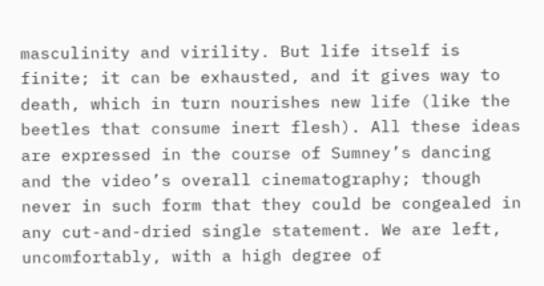masculinity and virility. But life itself is finite; it can be exhausted, and it gives way to death, which in turn nourishes new life (like the beetles that consume inert flesh). All these ideas are expressed in the course of Sumney’s dancing and the video’s overall cinematography; though never in such form that they could be congealed in any cut-and-dried single statement. We are left, uncomfortably, with a high degree of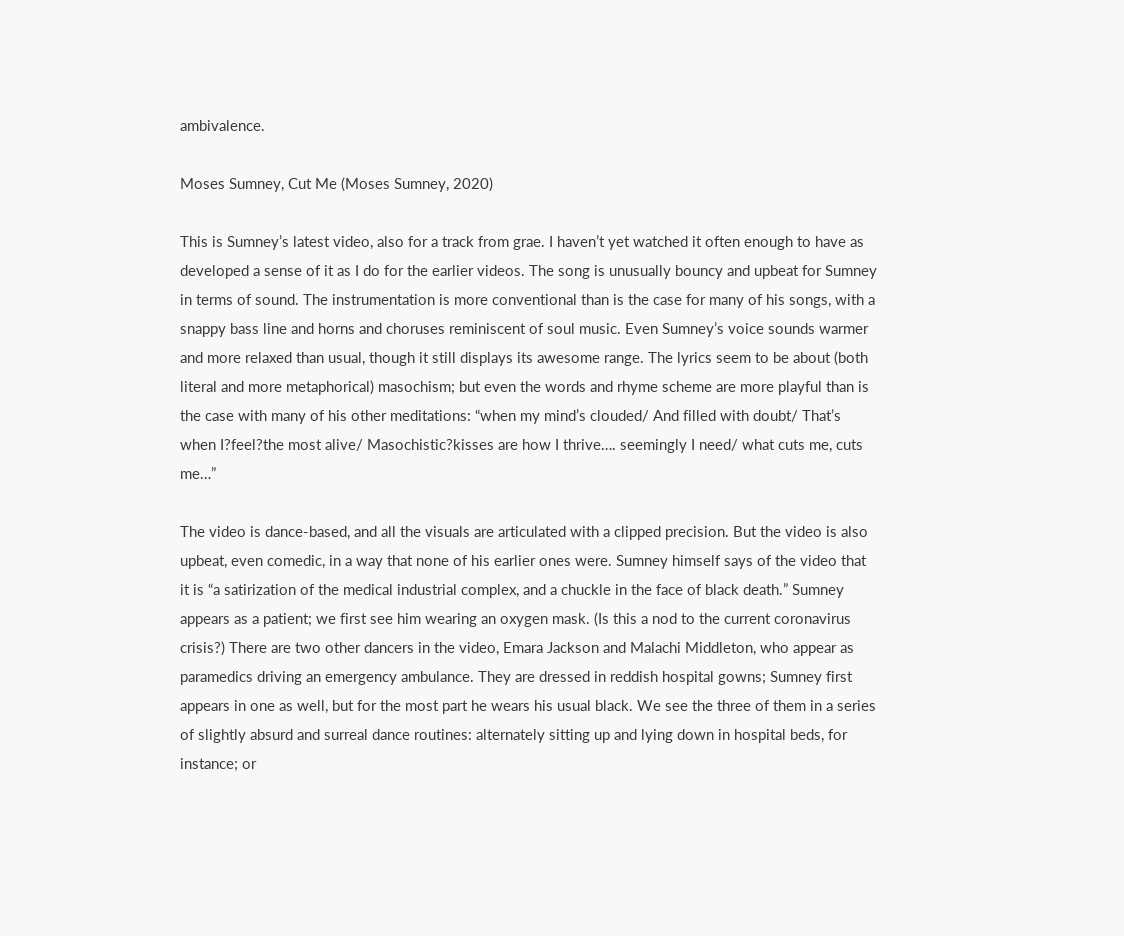ambivalence.

Moses Sumney, Cut Me (Moses Sumney, 2020)

This is Sumney’s latest video, also for a track from grae. I haven’t yet watched it often enough to have as developed a sense of it as I do for the earlier videos. The song is unusually bouncy and upbeat for Sumney in terms of sound. The instrumentation is more conventional than is the case for many of his songs, with a snappy bass line and horns and choruses reminiscent of soul music. Even Sumney’s voice sounds warmer and more relaxed than usual, though it still displays its awesome range. The lyrics seem to be about (both literal and more metaphorical) masochism; but even the words and rhyme scheme are more playful than is the case with many of his other meditations: “when my mind’s clouded/ And filled with doubt/ That’s when I?feel?the most alive/ Masochistic?kisses are how I thrive…. seemingly I need/ what cuts me, cuts me…”

The video is dance-based, and all the visuals are articulated with a clipped precision. But the video is also upbeat, even comedic, in a way that none of his earlier ones were. Sumney himself says of the video that it is “a satirization of the medical industrial complex, and a chuckle in the face of black death.” Sumney appears as a patient; we first see him wearing an oxygen mask. (Is this a nod to the current coronavirus crisis?) There are two other dancers in the video, Emara Jackson and Malachi Middleton, who appear as paramedics driving an emergency ambulance. They are dressed in reddish hospital gowns; Sumney first appears in one as well, but for the most part he wears his usual black. We see the three of them in a series of slightly absurd and surreal dance routines: alternately sitting up and lying down in hospital beds, for instance; or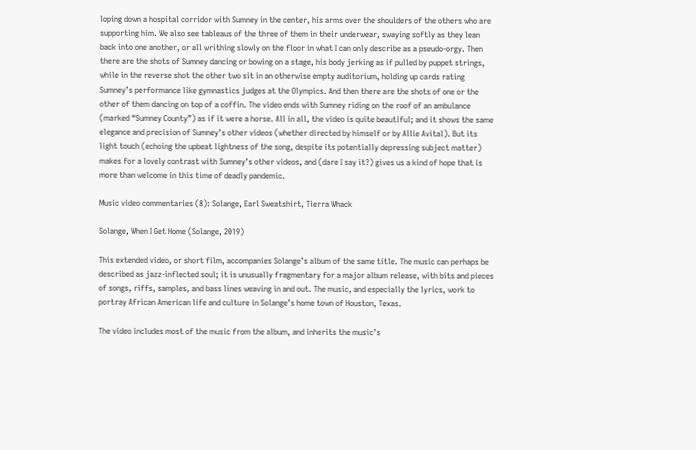loping down a hospital corridor with Sumney in the center, his arms over the shoulders of the others who are supporting him. We also see tableaus of the three of them in their underwear, swaying softly as they lean back into one another, or all writhing slowly on the floor in what I can only describe as a pseudo-orgy. Then there are the shots of Sumney dancing or bowing on a stage, his body jerking as if pulled by puppet strings, while in the reverse shot the other two sit in an otherwise empty auditorium, holding up cards rating Sumney’s performance like gymnastics judges at the Olympics. And then there are the shots of one or the other of them dancing on top of a coffin. The video ends with Sumney riding on the roof of an ambulance (marked “Sumney County”) as if it were a horse. All in all, the video is quite beautiful; and it shows the same elegance and precision of Sumney’s other videos (whether directed by himself or by Allie Avital). But its light touch (echoing the upbeat lightness of the song, despite its potentially depressing subject matter) makes for a lovely contrast with Sumney’s other videos, and (dare I say it?) gives us a kind of hope that is more than welcome in this time of deadly pandemic.

Music video commentaries (8): Solange, Earl Sweatshirt, Tierra Whack

Solange, When I Get Home (Solange, 2019)

This extended video, or short film, accompanies Solange’s album of the same title. The music can perhaps be described as jazz-inflected soul; it is unusually fragmentary for a major album release, with bits and pieces of songs, riffs, samples, and bass lines weaving in and out. The music, and especially the lyrics, work to portray African American life and culture in Solange’s home town of Houston, Texas.

The video includes most of the music from the album, and inherits the music’s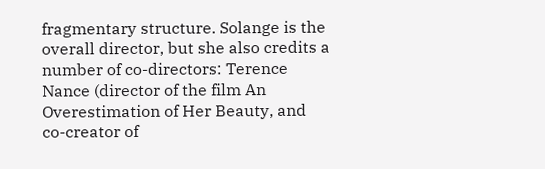fragmentary structure. Solange is the overall director, but she also credits a number of co-directors: Terence Nance (director of the film An Overestimation of Her Beauty, and co-creator of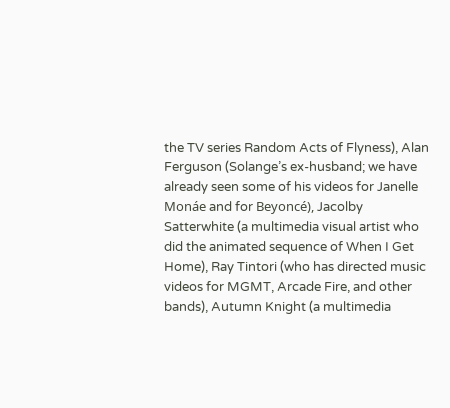the TV series Random Acts of Flyness), Alan Ferguson (Solange’s ex-husband; we have already seen some of his videos for Janelle Monáe and for Beyoncé), Jacolby Satterwhite (a multimedia visual artist who did the animated sequence of When I Get Home), Ray Tintori (who has directed music videos for MGMT, Arcade Fire, and other bands), Autumn Knight (a multimedia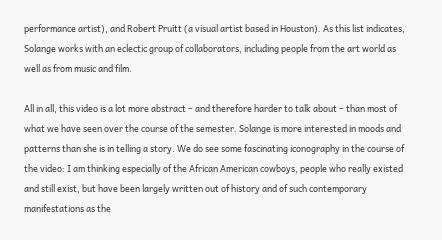performance artist), and Robert Pruitt (a visual artist based in Houston). As this list indicates, Solange works with an eclectic group of collaborators, including people from the art world as well as from music and film.

All in all, this video is a lot more abstract – and therefore harder to talk about – than most of what we have seen over the course of the semester. Solange is more interested in moods and patterns than she is in telling a story. We do see some fascinating iconography in the course of the video: I am thinking especially of the African American cowboys, people who really existed and still exist, but have been largely written out of history and of such contemporary manifestations as the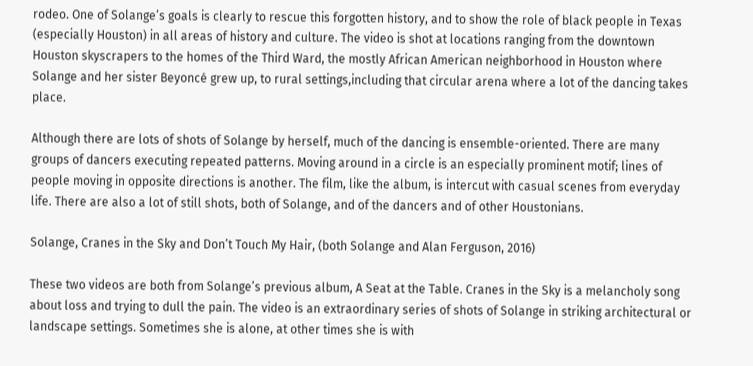rodeo. One of Solange’s goals is clearly to rescue this forgotten history, and to show the role of black people in Texas (especially Houston) in all areas of history and culture. The video is shot at locations ranging from the downtown Houston skyscrapers to the homes of the Third Ward, the mostly African American neighborhood in Houston where Solange and her sister Beyoncé grew up, to rural settings,including that circular arena where a lot of the dancing takes place.

Although there are lots of shots of Solange by herself, much of the dancing is ensemble-oriented. There are many groups of dancers executing repeated patterns. Moving around in a circle is an especially prominent motif; lines of people moving in opposite directions is another. The film, like the album, is intercut with casual scenes from everyday life. There are also a lot of still shots, both of Solange, and of the dancers and of other Houstonians.

Solange, Cranes in the Sky and Don’t Touch My Hair, (both Solange and Alan Ferguson, 2016)

These two videos are both from Solange’s previous album, A Seat at the Table. Cranes in the Sky is a melancholy song about loss and trying to dull the pain. The video is an extraordinary series of shots of Solange in striking architectural or landscape settings. Sometimes she is alone, at other times she is with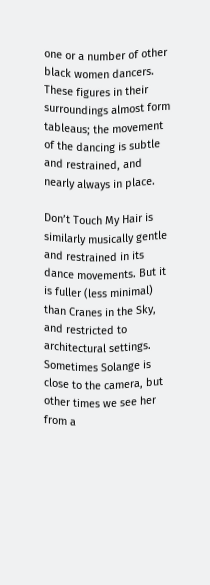one or a number of other black women dancers. These figures in their surroundings almost form tableaus; the movement of the dancing is subtle and restrained, and nearly always in place.

Don’t Touch My Hair is similarly musically gentle and restrained in its dance movements. But it is fuller (less minimal) than Cranes in the Sky, and restricted to architectural settings. Sometimes Solange is close to the camera, but other times we see her from a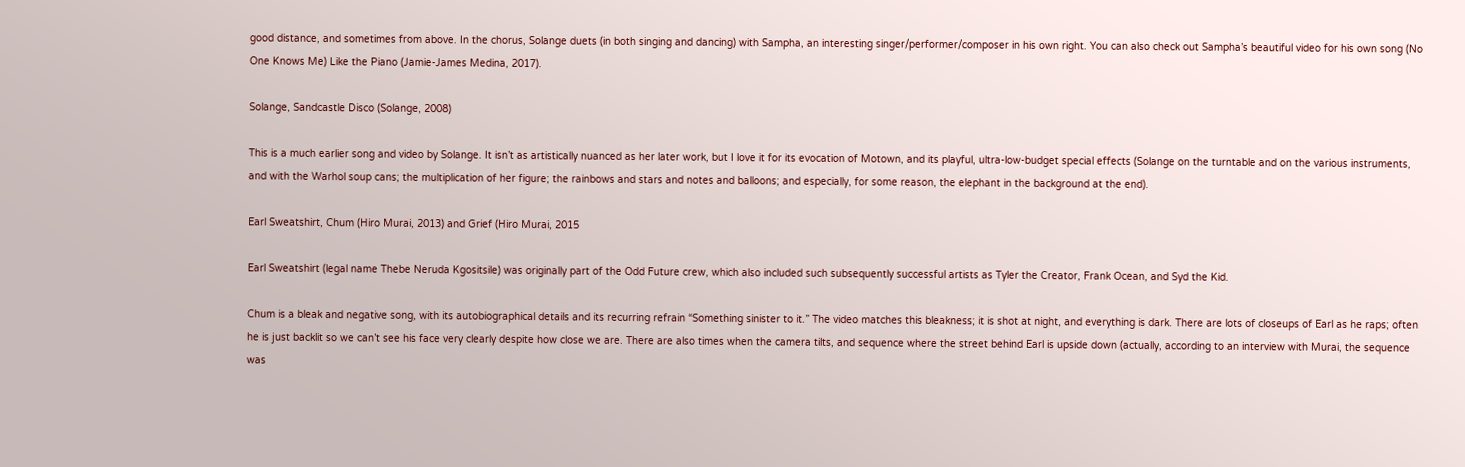good distance, and sometimes from above. In the chorus, Solange duets (in both singing and dancing) with Sampha, an interesting singer/performer/composer in his own right. You can also check out Sampha’s beautiful video for his own song (No One Knows Me) Like the Piano (Jamie-James Medina, 2017).

Solange, Sandcastle Disco (Solange, 2008)

This is a much earlier song and video by Solange. It isn’t as artistically nuanced as her later work, but I love it for its evocation of Motown, and its playful, ultra-low-budget special effects (Solange on the turntable and on the various instruments, and with the Warhol soup cans; the multiplication of her figure; the rainbows and stars and notes and balloons; and especially, for some reason, the elephant in the background at the end).

Earl Sweatshirt, Chum (Hiro Murai, 2013) and Grief (Hiro Murai, 2015

Earl Sweatshirt (legal name Thebe Neruda Kgositsile) was originally part of the Odd Future crew, which also included such subsequently successful artists as Tyler the Creator, Frank Ocean, and Syd the Kid.

Chum is a bleak and negative song, with its autobiographical details and its recurring refrain “Something sinister to it.” The video matches this bleakness; it is shot at night, and everything is dark. There are lots of closeups of Earl as he raps; often he is just backlit so we can’t see his face very clearly despite how close we are. There are also times when the camera tilts, and sequence where the street behind Earl is upside down (actually, according to an interview with Murai, the sequence was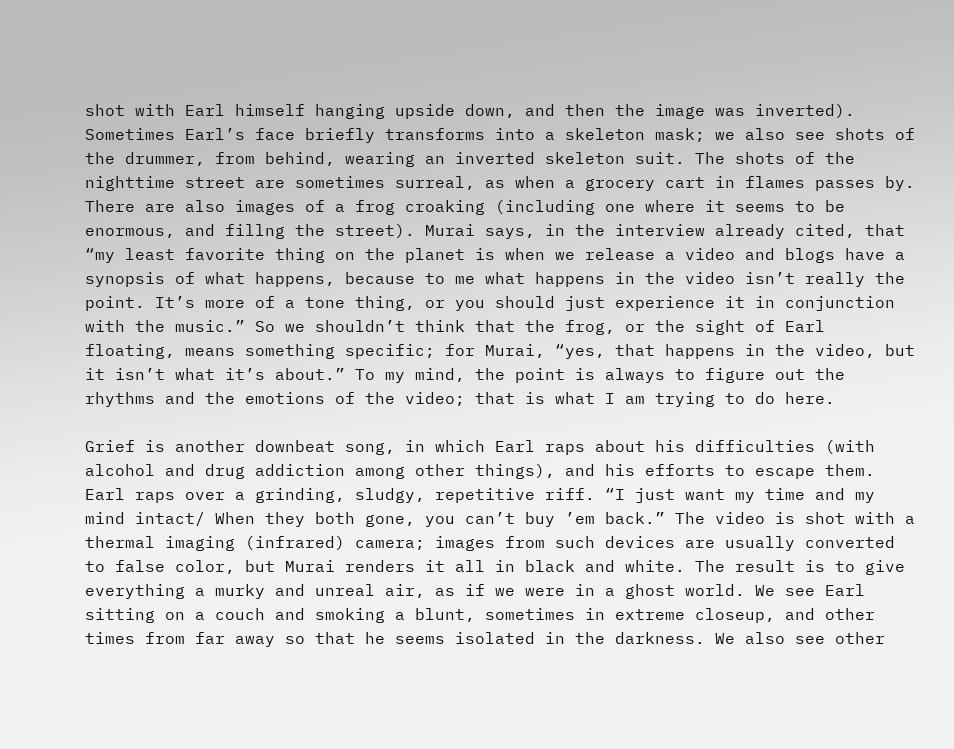shot with Earl himself hanging upside down, and then the image was inverted). Sometimes Earl’s face briefly transforms into a skeleton mask; we also see shots of the drummer, from behind, wearing an inverted skeleton suit. The shots of the nighttime street are sometimes surreal, as when a grocery cart in flames passes by. There are also images of a frog croaking (including one where it seems to be enormous, and fillng the street). Murai says, in the interview already cited, that “my least favorite thing on the planet is when we release a video and blogs have a synopsis of what happens, because to me what happens in the video isn’t really the point. It’s more of a tone thing, or you should just experience it in conjunction with the music.” So we shouldn’t think that the frog, or the sight of Earl floating, means something specific; for Murai, “yes, that happens in the video, but it isn’t what it’s about.” To my mind, the point is always to figure out the rhythms and the emotions of the video; that is what I am trying to do here.

Grief is another downbeat song, in which Earl raps about his difficulties (with alcohol and drug addiction among other things), and his efforts to escape them. Earl raps over a grinding, sludgy, repetitive riff. “I just want my time and my mind intact/ When they both gone, you can’t buy ’em back.” The video is shot with a thermal imaging (infrared) camera; images from such devices are usually converted to false color, but Murai renders it all in black and white. The result is to give everything a murky and unreal air, as if we were in a ghost world. We see Earl sitting on a couch and smoking a blunt, sometimes in extreme closeup, and other times from far away so that he seems isolated in the darkness. We also see other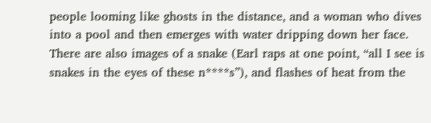people looming like ghosts in the distance, and a woman who dives into a pool and then emerges with water dripping down her face. There are also images of a snake (Earl raps at one point, “all I see is snakes in the eyes of these n****s”), and flashes of heat from the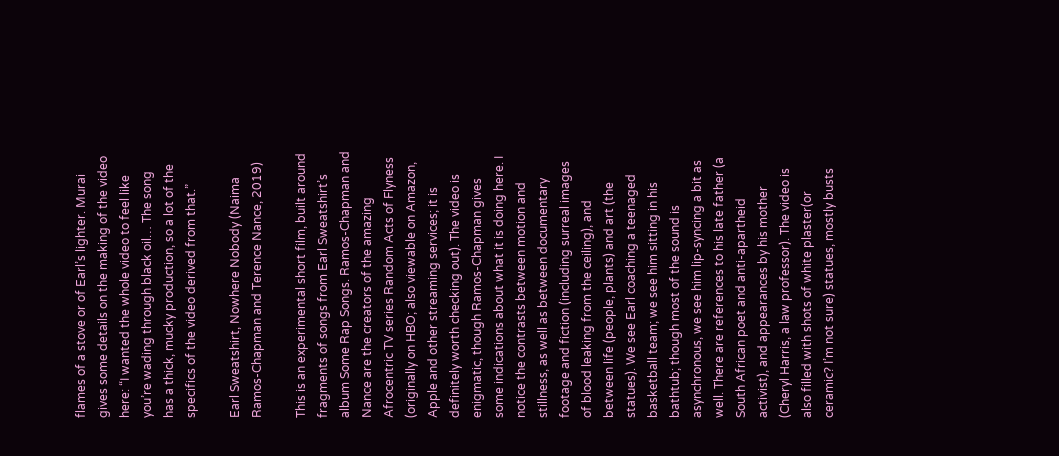flames of a stove or of Earl’s lighter. Murai gives some details on the making of the video here: “I wanted the whole video to feel like you’re wading through black oil… The song has a thick, mucky production, so a lot of the specifics of the video derived from that.”

Earl Sweatshirt, Nowhere Nobody (Naima Ramos-Chapman and Terence Nance, 2019)

This is an experimental short film, built around fragments of songs from Earl Sweatshirt’s album Some Rap Songs. Ramos-Chapman and Nance are the creators of the amazing Afrocentric TV series Random Acts of Flyness (originally on HBO; also viewable on Amazon, Apple and other streaming services; it is definitely worth checking out). The video is enigmatic, though Ramos-Chapman gives some indications about what it is doing here. I notice the contrasts between motion and stillness, as well as between documentary footage and fiction (including surreal images of blood leaking from the ceiling), and between life (people, plants) and art (the statues). We see Earl coaching a teenaged basketball team; we see him sitting in his bathtub; though most of the sound is asynchronous, we see him lip-syncing a bit as well. There are references to his late father (a South African poet and anti-apartheid activist), and appearances by his mother (Cheryl Harris, a law professor). The video is also filled with shots of white plaster(or ceramic? I’m not sure) statues, mostly busts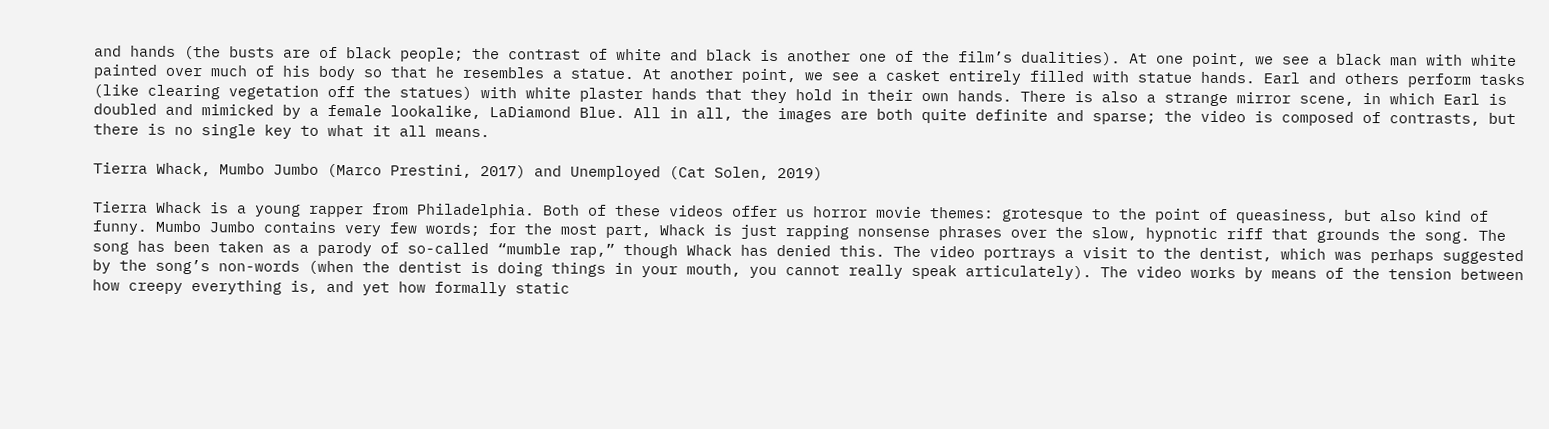and hands (the busts are of black people; the contrast of white and black is another one of the film’s dualities). At one point, we see a black man with white painted over much of his body so that he resembles a statue. At another point, we see a casket entirely filled with statue hands. Earl and others perform tasks (like clearing vegetation off the statues) with white plaster hands that they hold in their own hands. There is also a strange mirror scene, in which Earl is doubled and mimicked by a female lookalike, LaDiamond Blue. All in all, the images are both quite definite and sparse; the video is composed of contrasts, but there is no single key to what it all means.

Tierra Whack, Mumbo Jumbo (Marco Prestini, 2017) and Unemployed (Cat Solen, 2019)

Tierra Whack is a young rapper from Philadelphia. Both of these videos offer us horror movie themes: grotesque to the point of queasiness, but also kind of funny. Mumbo Jumbo contains very few words; for the most part, Whack is just rapping nonsense phrases over the slow, hypnotic riff that grounds the song. The song has been taken as a parody of so-called “mumble rap,” though Whack has denied this. The video portrays a visit to the dentist, which was perhaps suggested by the song’s non-words (when the dentist is doing things in your mouth, you cannot really speak articulately). The video works by means of the tension between how creepy everything is, and yet how formally static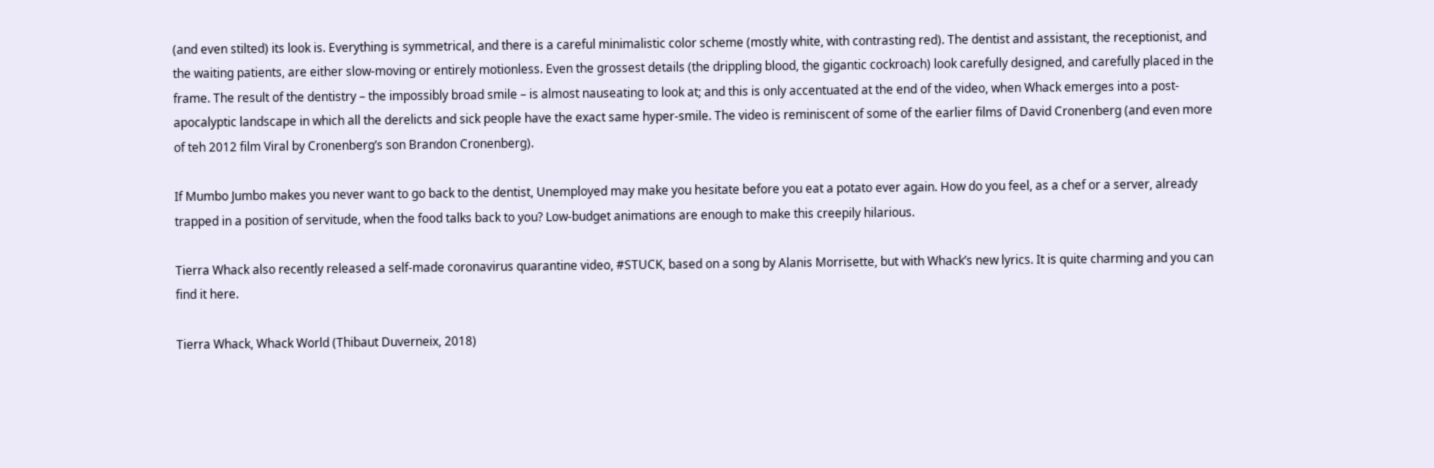(and even stilted) its look is. Everything is symmetrical, and there is a careful minimalistic color scheme (mostly white, with contrasting red). The dentist and assistant, the receptionist, and the waiting patients, are either slow-moving or entirely motionless. Even the grossest details (the drippling blood, the gigantic cockroach) look carefully designed, and carefully placed in the frame. The result of the dentistry – the impossibly broad smile – is almost nauseating to look at; and this is only accentuated at the end of the video, when Whack emerges into a post-apocalyptic landscape in which all the derelicts and sick people have the exact same hyper-smile. The video is reminiscent of some of the earlier films of David Cronenberg (and even more of teh 2012 film Viral by Cronenberg’s son Brandon Cronenberg).

If Mumbo Jumbo makes you never want to go back to the dentist, Unemployed may make you hesitate before you eat a potato ever again. How do you feel, as a chef or a server, already trapped in a position of servitude, when the food talks back to you? Low-budget animations are enough to make this creepily hilarious.

Tierra Whack also recently released a self-made coronavirus quarantine video, #STUCK, based on a song by Alanis Morrisette, but with Whack’s new lyrics. It is quite charming and you can find it here.

Tierra Whack, Whack World (Thibaut Duverneix, 2018)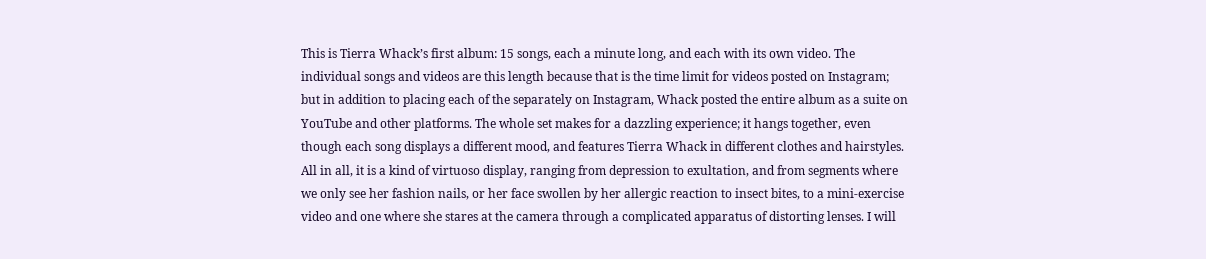This is Tierra Whack’s first album: 15 songs, each a minute long, and each with its own video. The individual songs and videos are this length because that is the time limit for videos posted on Instagram; but in addition to placing each of the separately on Instagram, Whack posted the entire album as a suite on YouTube and other platforms. The whole set makes for a dazzling experience; it hangs together, even though each song displays a different mood, and features Tierra Whack in different clothes and hairstyles. All in all, it is a kind of virtuoso display, ranging from depression to exultation, and from segments where we only see her fashion nails, or her face swollen by her allergic reaction to insect bites, to a mini-exercise video and one where she stares at the camera through a complicated apparatus of distorting lenses. I will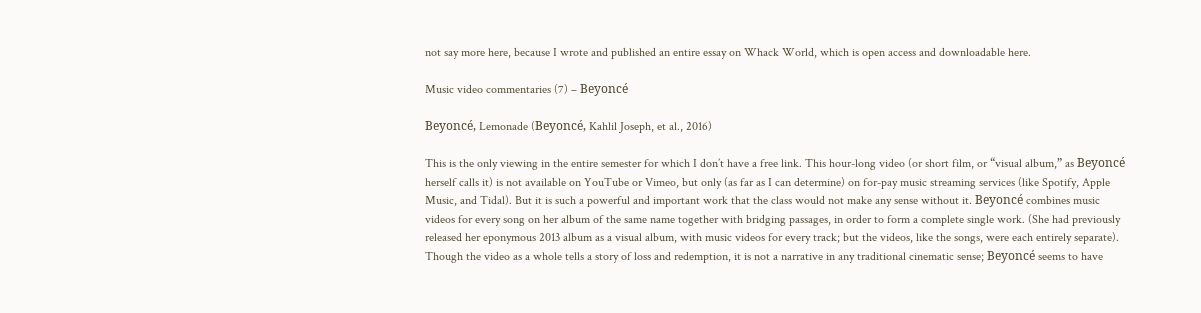not say more here, because I wrote and published an entire essay on Whack World, which is open access and downloadable here.

Music video commentaries (7) – Beyoncé

Beyoncé, Lemonade (Beyoncé, Kahlil Joseph, et al., 2016)

This is the only viewing in the entire semester for which I don’t have a free link. This hour-long video (or short film, or “visual album,” as Beyoncé herself calls it) is not available on YouTube or Vimeo, but only (as far as I can determine) on for-pay music streaming services (like Spotify, Apple Music, and Tidal). But it is such a powerful and important work that the class would not make any sense without it. Beyoncé combines music videos for every song on her album of the same name together with bridging passages, in order to form a complete single work. (She had previously released her eponymous 2013 album as a visual album, with music videos for every track; but the videos, like the songs, were each entirely separate). Though the video as a whole tells a story of loss and redemption, it is not a narrative in any traditional cinematic sense; Beyoncé seems to have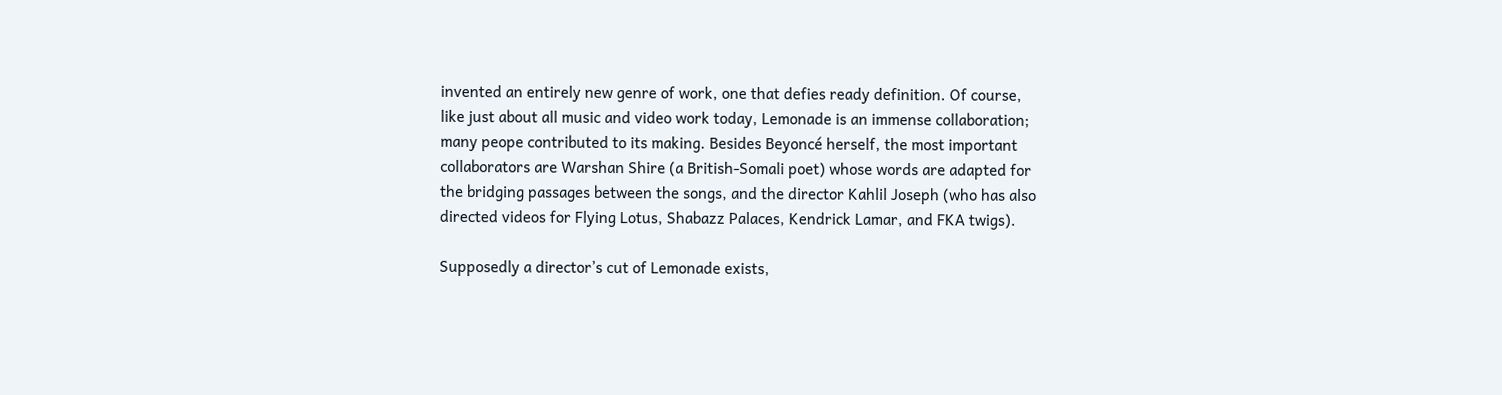invented an entirely new genre of work, one that defies ready definition. Of course, like just about all music and video work today, Lemonade is an immense collaboration; many peope contributed to its making. Besides Beyoncé herself, the most important collaborators are Warshan Shire (a British-Somali poet) whose words are adapted for the bridging passages between the songs, and the director Kahlil Joseph (who has also directed videos for Flying Lotus, Shabazz Palaces, Kendrick Lamar, and FKA twigs).

Supposedly a director’s cut of Lemonade exists,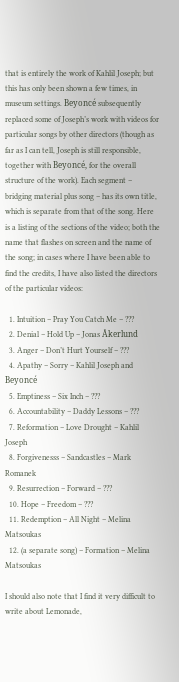that is entirely the work of Kahlil Joseph; but this has only been shown a few times, in museum settings. Beyoncé subsequently replaced some of Joseph’s work with videos for particular songs by other directors (though as far as I can tell, Joseph is still responsible, together with Beyoncé, for the overall structure of the work). Each segment – bridging material plus song – has its own title, which is separate from that of the song. Here is a listing of the sections of the video; both the name that flashes on screen and the name of the song; in cases where I have been able to find the credits, I have also listed the directors of the particular videos:

  1. Intuition – Pray You Catch Me – ???
  2. Denial – Hold Up – Jonas Åkerlund
  3. Anger – Don’t Hurt Yourself – ???
  4. Apathy – Sorry – Kahlil Joseph and Beyoncé
  5. Emptiness – Six Inch – ???
  6. Accountability – Daddy Lessons – ???
  7. Reformation – Love Drought – Kahlil Joseph
  8. Forgivenesss – Sandcastles – Mark Romanek
  9. Resurrection – Forward – ???
  10. Hope – Freedom – ???
  11. Redemption – All Night – Melina Matsoukas
  12. (a separate song) – Formation – Melina Matsoukas

I should also note that I find it very difficult to write about Lemonade,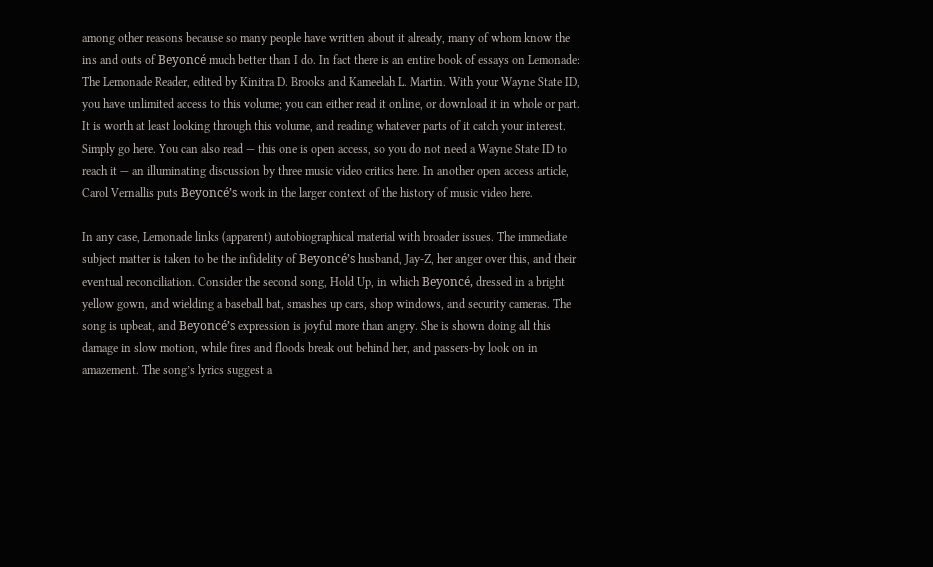among other reasons because so many people have written about it already, many of whom know the ins and outs of Beyoncé much better than I do. In fact there is an entire book of essays on Lemonade: The Lemonade Reader, edited by Kinitra D. Brooks and Kameelah L. Martin. With your Wayne State ID, you have unlimited access to this volume; you can either read it online, or download it in whole or part. It is worth at least looking through this volume, and reading whatever parts of it catch your interest. Simply go here. You can also read — this one is open access, so you do not need a Wayne State ID to reach it — an illuminating discussion by three music video critics here. In another open access article, Carol Vernallis puts Beyoncé’s work in the larger context of the history of music video here.

In any case, Lemonade links (apparent) autobiographical material with broader issues. The immediate subject matter is taken to be the infidelity of Beyoncé’s husband, Jay-Z, her anger over this, and their eventual reconciliation. Consider the second song, Hold Up, in which Beyoncé, dressed in a bright yellow gown, and wielding a baseball bat, smashes up cars, shop windows, and security cameras. The song is upbeat, and Beyoncé’s expression is joyful more than angry. She is shown doing all this damage in slow motion, while fires and floods break out behind her, and passers-by look on in amazement. The song’s lyrics suggest a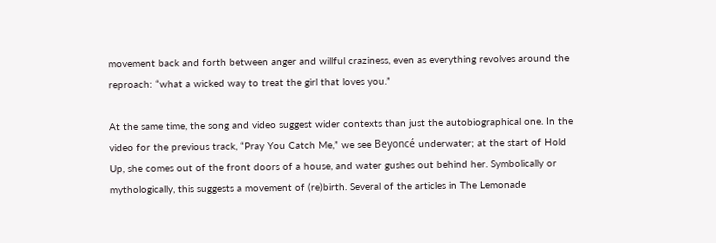movement back and forth between anger and willful craziness, even as everything revolves around the reproach: “what a wicked way to treat the girl that loves you.”

At the same time, the song and video suggest wider contexts than just the autobiographical one. In the video for the previous track, “Pray You Catch Me,” we see Beyoncé underwater; at the start of Hold Up, she comes out of the front doors of a house, and water gushes out behind her. Symbolically or mythologically, this suggests a movement of (re)birth. Several of the articles in The Lemonade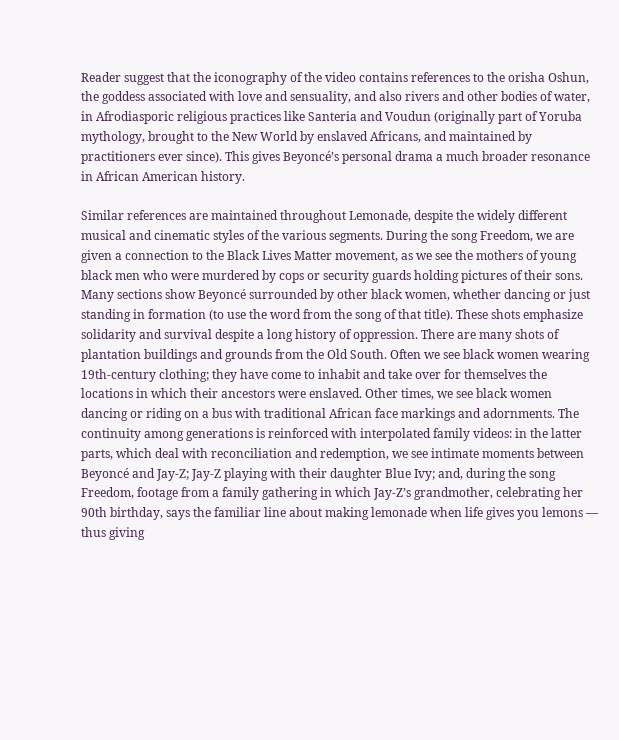Reader suggest that the iconography of the video contains references to the orisha Oshun, the goddess associated with love and sensuality, and also rivers and other bodies of water, in Afrodiasporic religious practices like Santeria and Voudun (originally part of Yoruba mythology, brought to the New World by enslaved Africans, and maintained by practitioners ever since). This gives Beyoncé’s personal drama a much broader resonance in African American history.

Similar references are maintained throughout Lemonade, despite the widely different musical and cinematic styles of the various segments. During the song Freedom, we are given a connection to the Black Lives Matter movement, as we see the mothers of young black men who were murdered by cops or security guards holding pictures of their sons. Many sections show Beyoncé surrounded by other black women, whether dancing or just standing in formation (to use the word from the song of that title). These shots emphasize solidarity and survival despite a long history of oppression. There are many shots of plantation buildings and grounds from the Old South. Often we see black women wearing 19th-century clothing; they have come to inhabit and take over for themselves the locations in which their ancestors were enslaved. Other times, we see black women dancing or riding on a bus with traditional African face markings and adornments. The continuity among generations is reinforced with interpolated family videos: in the latter parts, which deal with reconciliation and redemption, we see intimate moments between Beyoncé and Jay-Z; Jay-Z playing with their daughter Blue Ivy; and, during the song Freedom, footage from a family gathering in which Jay-Z’s grandmother, celebrating her 90th birthday, says the familiar line about making lemonade when life gives you lemons — thus giving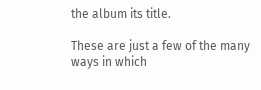the album its title.

These are just a few of the many ways in which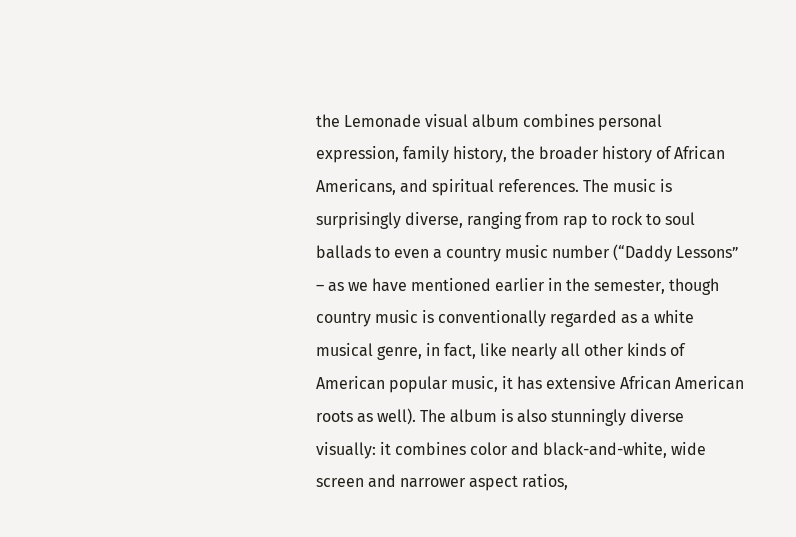the Lemonade visual album combines personal expression, family history, the broader history of African Americans, and spiritual references. The music is surprisingly diverse, ranging from rap to rock to soul ballads to even a country music number (“Daddy Lessons” – as we have mentioned earlier in the semester, though country music is conventionally regarded as a white musical genre, in fact, like nearly all other kinds of American popular music, it has extensive African American roots as well). The album is also stunningly diverse visually: it combines color and black-and-white, wide screen and narrower aspect ratios,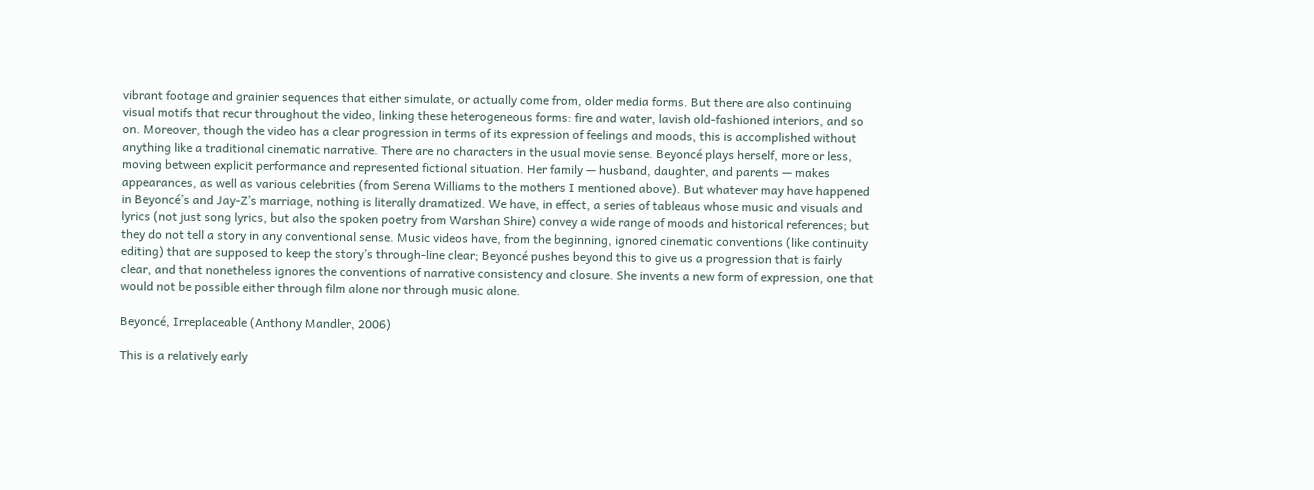vibrant footage and grainier sequences that either simulate, or actually come from, older media forms. But there are also continuing visual motifs that recur throughout the video, linking these heterogeneous forms: fire and water, lavish old-fashioned interiors, and so on. Moreover, though the video has a clear progression in terms of its expression of feelings and moods, this is accomplished without anything like a traditional cinematic narrative. There are no characters in the usual movie sense. Beyoncé plays herself, more or less, moving between explicit performance and represented fictional situation. Her family — husband, daughter, and parents — makes appearances, as well as various celebrities (from Serena Williams to the mothers I mentioned above). But whatever may have happened in Beyoncé’s and Jay-Z’s marriage, nothing is literally dramatized. We have, in effect, a series of tableaus whose music and visuals and lyrics (not just song lyrics, but also the spoken poetry from Warshan Shire) convey a wide range of moods and historical references; but they do not tell a story in any conventional sense. Music videos have, from the beginning, ignored cinematic conventions (like continuity editing) that are supposed to keep the story’s through-line clear; Beyoncé pushes beyond this to give us a progression that is fairly clear, and that nonetheless ignores the conventions of narrative consistency and closure. She invents a new form of expression, one that would not be possible either through film alone nor through music alone.

Beyoncé, Irreplaceable (Anthony Mandler, 2006)

This is a relatively early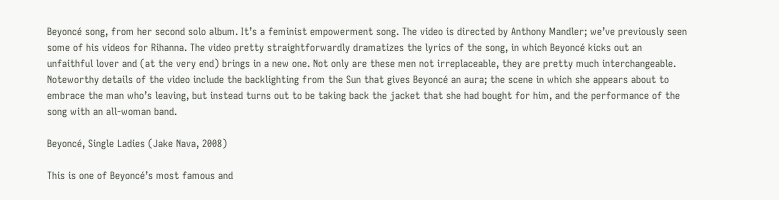Beyoncé song, from her second solo album. It’s a feminist empowerment song. The video is directed by Anthony Mandler; we’ve previously seen some of his videos for Rihanna. The video pretty straightforwardly dramatizes the lyrics of the song, in which Beyoncé kicks out an unfaithful lover and (at the very end) brings in a new one. Not only are these men not irreplaceable, they are pretty much interchangeable. Noteworthy details of the video include the backlighting from the Sun that gives Beyoncé an aura; the scene in which she appears about to embrace the man who’s leaving, but instead turns out to be taking back the jacket that she had bought for him, and the performance of the song with an all-woman band.

Beyoncé, Single Ladies (Jake Nava, 2008)

This is one of Beyoncé’s most famous and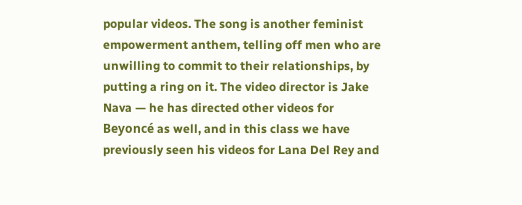popular videos. The song is another feminist empowerment anthem, telling off men who are unwilling to commit to their relationships, by putting a ring on it. The video director is Jake Nava — he has directed other videos for Beyoncé as well, and in this class we have previously seen his videos for Lana Del Rey and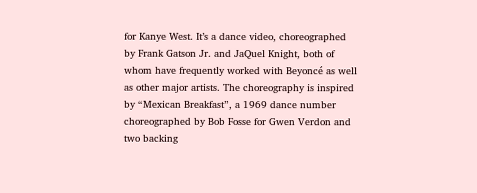for Kanye West. It’s a dance video, choreographed by Frank Gatson Jr. and JaQuel Knight, both of whom have frequently worked with Beyoncé as well as other major artists. The choreography is inspired by “Mexican Breakfast”, a 1969 dance number choreographed by Bob Fosse for Gwen Verdon and two backing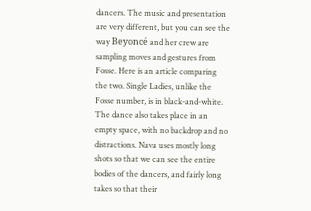dancers. The music and presentation are very different, but you can see the way Beyoncé and her crew are sampling moves and gestures from Fosse. Here is an article comparing the two. Single Ladies, unlike the Fosse number, is in black-and-white. The dance also takes place in an empty space, with no backdrop and no distractions. Nava uses mostly long shots so that we can see the entire bodies of the dancers, and fairly long takes so that their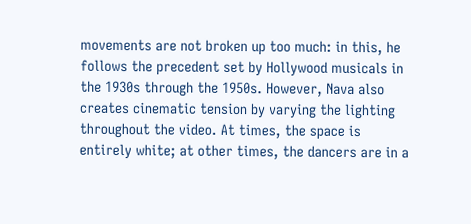movements are not broken up too much: in this, he follows the precedent set by Hollywood musicals in the 1930s through the 1950s. However, Nava also creates cinematic tension by varying the lighting throughout the video. At times, the space is entirely white; at other times, the dancers are in a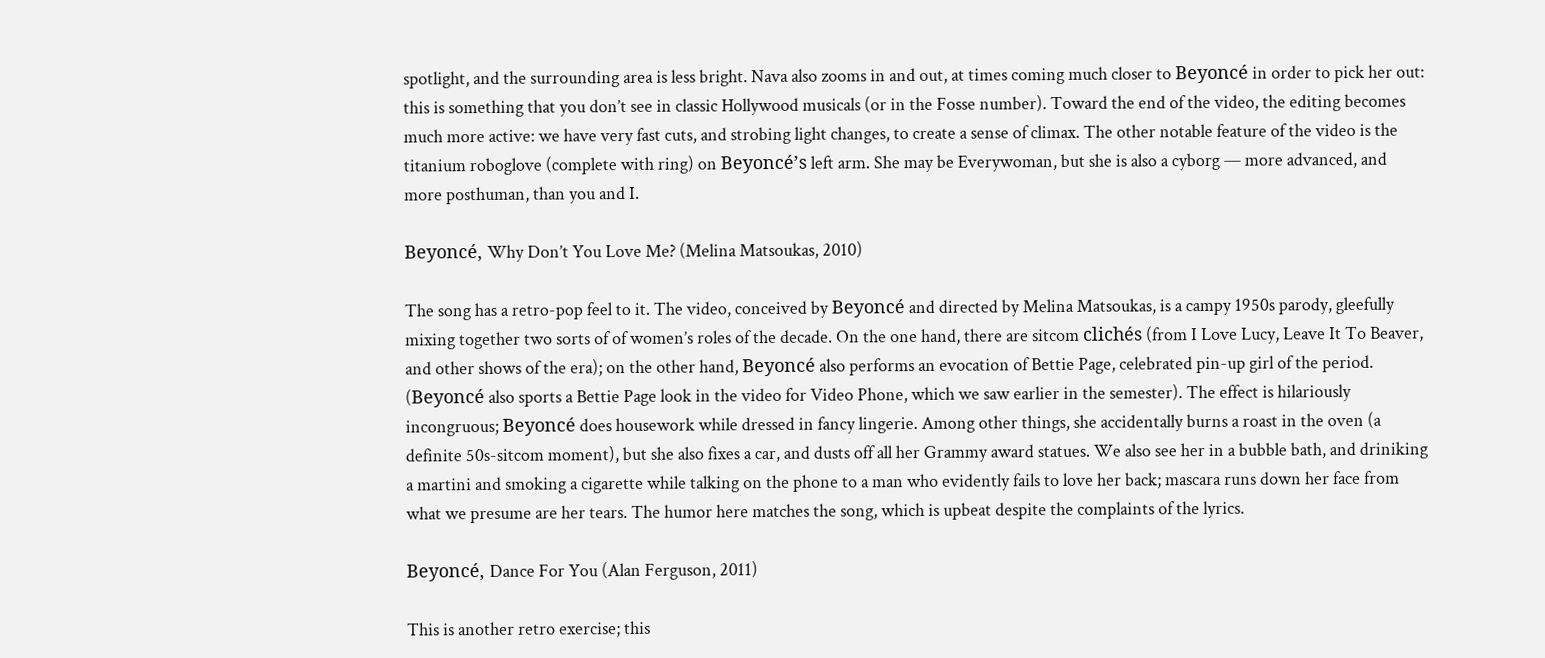spotlight, and the surrounding area is less bright. Nava also zooms in and out, at times coming much closer to Beyoncé in order to pick her out: this is something that you don’t see in classic Hollywood musicals (or in the Fosse number). Toward the end of the video, the editing becomes much more active: we have very fast cuts, and strobing light changes, to create a sense of climax. The other notable feature of the video is the titanium roboglove (complete with ring) on Beyoncé’s left arm. She may be Everywoman, but she is also a cyborg — more advanced, and more posthuman, than you and I.

Beyoncé, Why Don’t You Love Me? (Melina Matsoukas, 2010)

The song has a retro-pop feel to it. The video, conceived by Beyoncé and directed by Melina Matsoukas, is a campy 1950s parody, gleefully mixing together two sorts of of women’s roles of the decade. On the one hand, there are sitcom clichés (from I Love Lucy, Leave It To Beaver, and other shows of the era); on the other hand, Beyoncé also performs an evocation of Bettie Page, celebrated pin-up girl of the period. (Beyoncé also sports a Bettie Page look in the video for Video Phone, which we saw earlier in the semester). The effect is hilariously incongruous; Beyoncé does housework while dressed in fancy lingerie. Among other things, she accidentally burns a roast in the oven (a definite 50s-sitcom moment), but she also fixes a car, and dusts off all her Grammy award statues. We also see her in a bubble bath, and driniking a martini and smoking a cigarette while talking on the phone to a man who evidently fails to love her back; mascara runs down her face from what we presume are her tears. The humor here matches the song, which is upbeat despite the complaints of the lyrics.

Beyoncé, Dance For You (Alan Ferguson, 2011)

This is another retro exercise; this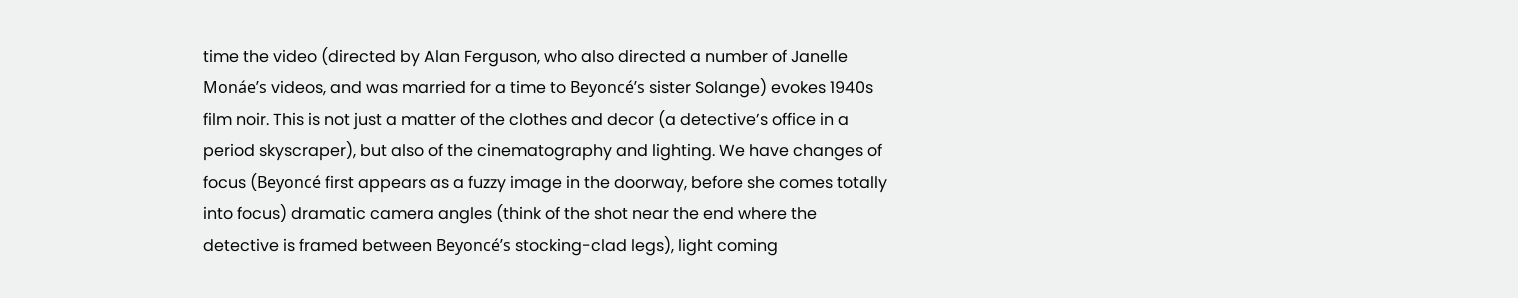time the video (directed by Alan Ferguson, who also directed a number of Janelle Monáe’s videos, and was married for a time to Beyoncé’s sister Solange) evokes 1940s film noir. This is not just a matter of the clothes and decor (a detective’s office in a period skyscraper), but also of the cinematography and lighting. We have changes of focus (Beyoncé first appears as a fuzzy image in the doorway, before she comes totally into focus) dramatic camera angles (think of the shot near the end where the detective is framed between Beyoncé’s stocking-clad legs), light coming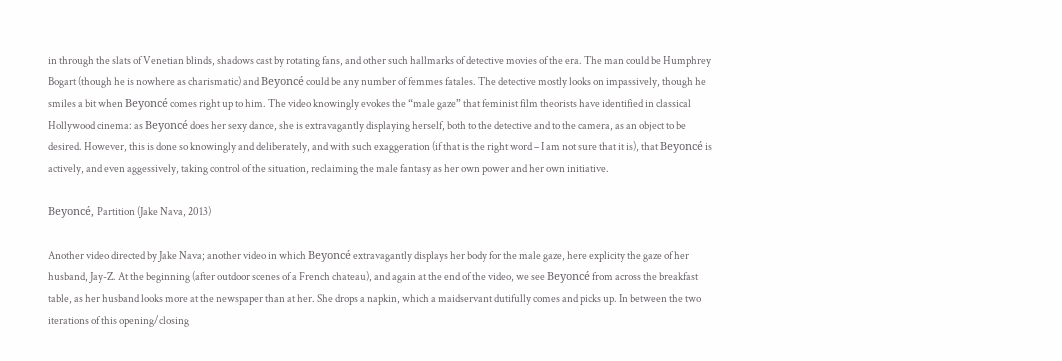in through the slats of Venetian blinds, shadows cast by rotating fans, and other such hallmarks of detective movies of the era. The man could be Humphrey Bogart (though he is nowhere as charismatic) and Beyoncé could be any number of femmes fatales. The detective mostly looks on impassively, though he smiles a bit when Beyoncé comes right up to him. The video knowingly evokes the “male gaze” that feminist film theorists have identified in classical Hollywood cinema: as Beyoncé does her sexy dance, she is extravagantly displaying herself, both to the detective and to the camera, as an object to be desired. However, this is done so knowingly and deliberately, and with such exaggeration (if that is the right word – I am not sure that it is), that Beyoncé is actively, and even aggessively, taking control of the situation, reclaiming the male fantasy as her own power and her own initiative.

Beyoncé, Partition (Jake Nava, 2013)

Another video directed by Jake Nava; another video in which Beyoncé extravagantly displays her body for the male gaze, here explicity the gaze of her husband, Jay-Z. At the beginning (after outdoor scenes of a French chateau), and again at the end of the video, we see Beyoncé from across the breakfast table, as her husband looks more at the newspaper than at her. She drops a napkin, which a maidservant dutifully comes and picks up. In between the two iterations of this opening/closing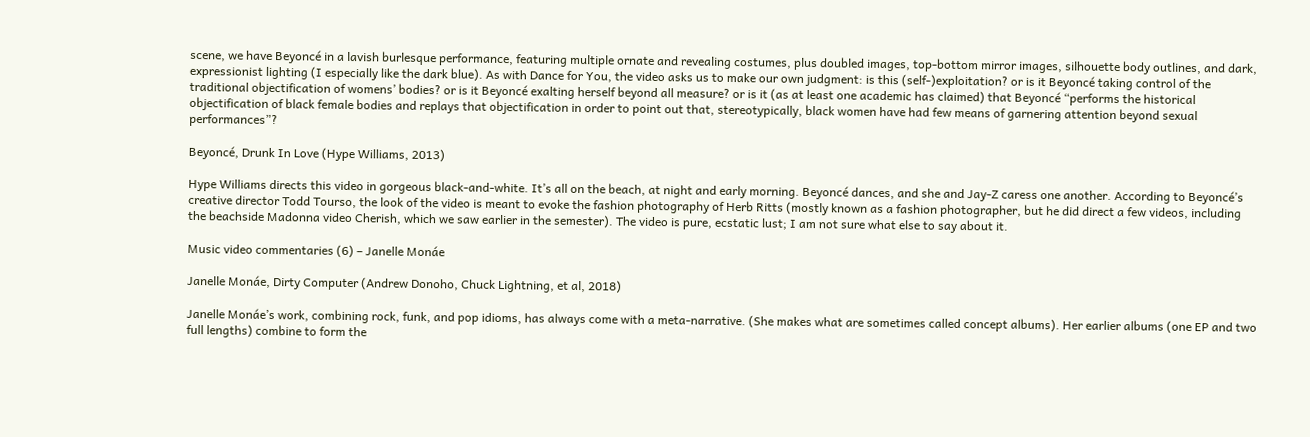scene, we have Beyoncé in a lavish burlesque performance, featuring multiple ornate and revealing costumes, plus doubled images, top-bottom mirror images, silhouette body outlines, and dark, expressionist lighting (I especially like the dark blue). As with Dance for You, the video asks us to make our own judgment: is this (self-)exploitation? or is it Beyoncé taking control of the traditional objectification of womens’ bodies? or is it Beyoncé exalting herself beyond all measure? or is it (as at least one academic has claimed) that Beyoncé “performs the historical objectification of black female bodies and replays that objectification in order to point out that, stereotypically, black women have had few means of garnering attention beyond sexual performances”?

Beyoncé, Drunk In Love (Hype Williams, 2013)

Hype Williams directs this video in gorgeous black-and-white. It’s all on the beach, at night and early morning. Beyoncé dances, and she and Jay-Z caress one another. According to Beyoncé’s creative director Todd Tourso, the look of the video is meant to evoke the fashion photography of Herb Ritts (mostly known as a fashion photographer, but he did direct a few videos, including the beachside Madonna video Cherish, which we saw earlier in the semester). The video is pure, ecstatic lust; I am not sure what else to say about it.

Music video commentaries (6) – Janelle Monáe

Janelle Monáe, Dirty Computer (Andrew Donoho, Chuck Lightning, et al, 2018)

Janelle Monáe’s work, combining rock, funk, and pop idioms, has always come with a meta-narrative. (She makes what are sometimes called concept albums). Her earlier albums (one EP and two full lengths) combine to form the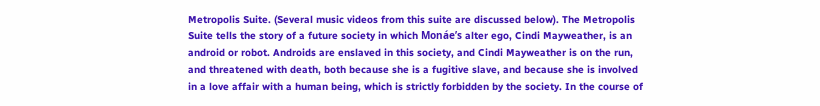Metropolis Suite. (Several music videos from this suite are discussed below). The Metropolis Suite tells the story of a future society in which Monáe’s alter ego, Cindi Mayweather, is an android or robot. Androids are enslaved in this society, and Cindi Mayweather is on the run, and threatened with death, both because she is a fugitive slave, and because she is involved in a love affair with a human being, which is strictly forbidden by the society. In the course of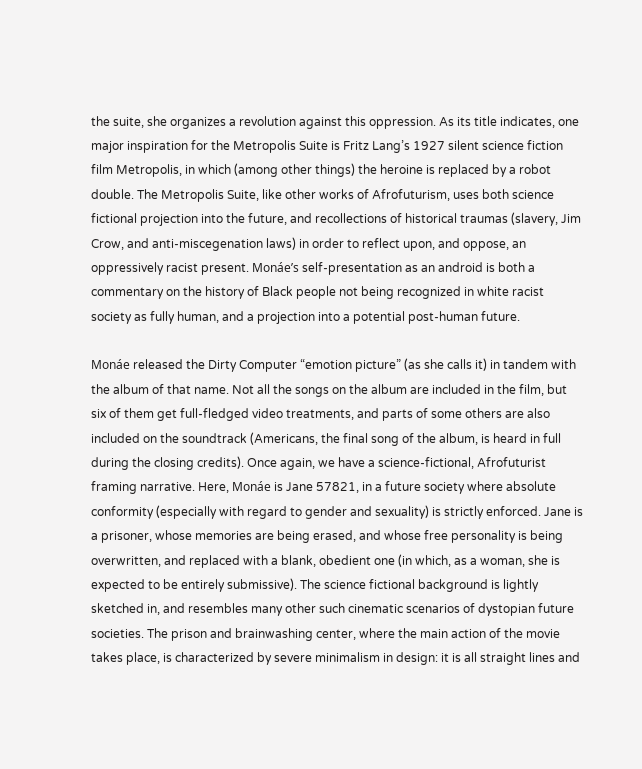the suite, she organizes a revolution against this oppression. As its title indicates, one major inspiration for the Metropolis Suite is Fritz Lang’s 1927 silent science fiction film Metropolis, in which (among other things) the heroine is replaced by a robot double. The Metropolis Suite, like other works of Afrofuturism, uses both science fictional projection into the future, and recollections of historical traumas (slavery, Jim Crow, and anti-miscegenation laws) in order to reflect upon, and oppose, an oppressively racist present. Monáe’s self-presentation as an android is both a commentary on the history of Black people not being recognized in white racist society as fully human, and a projection into a potential post-human future.

Monáe released the Dirty Computer “emotion picture” (as she calls it) in tandem with the album of that name. Not all the songs on the album are included in the film, but six of them get full-fledged video treatments, and parts of some others are also included on the soundtrack (Americans, the final song of the album, is heard in full during the closing credits). Once again, we have a science-fictional, Afrofuturist framing narrative. Here, Monáe is Jane 57821, in a future society where absolute conformity (especially with regard to gender and sexuality) is strictly enforced. Jane is a prisoner, whose memories are being erased, and whose free personality is being overwritten, and replaced with a blank, obedient one (in which, as a woman, she is expected to be entirely submissive). The science fictional background is lightly sketched in, and resembles many other such cinematic scenarios of dystopian future societies. The prison and brainwashing center, where the main action of the movie takes place, is characterized by severe minimalism in design: it is all straight lines and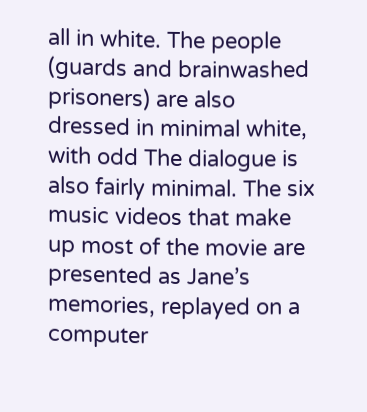all in white. The people (guards and brainwashed prisoners) are also dressed in minimal white, with odd The dialogue is also fairly minimal. The six music videos that make up most of the movie are presented as Jane’s memories, replayed on a computer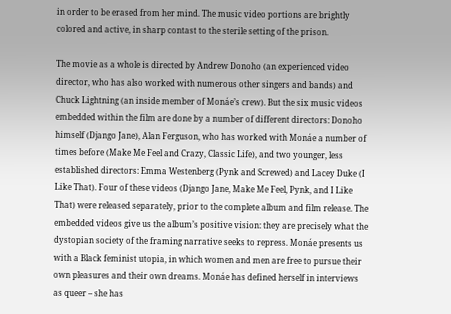in order to be erased from her mind. The music video portions are brightly colored and active, in sharp contast to the sterile setting of the prison.

The movie as a whole is directed by Andrew Donoho (an experienced video director, who has also worked with numerous other singers and bands) and Chuck Lightning (an inside member of Monáe’s crew). But the six music videos embedded within the film are done by a number of different directors: Donoho himself (Django Jane), Alan Ferguson, who has worked with Monáe a number of times before (Make Me Feel and Crazy, Classic Life), and two younger, less established directors: Emma Westenberg (Pynk and Screwed) and Lacey Duke (I Like That). Four of these videos (Django Jane, Make Me Feel, Pynk, and I Like That) were released separately, prior to the complete album and film release. The embedded videos give us the album’s positive vision: they are precisely what the dystopian society of the framing narrative seeks to repress. Monáe presents us with a Black feminist utopia, in which women and men are free to pursue their own pleasures and their own dreams. Monáe has defined herself in interviews as queer – she has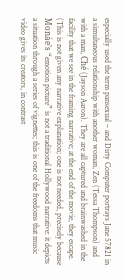especially used the term pansexual – and Dirty Computer portrays Jane 57821 in a simultaneous relationship with another woman, Zen (Tessa Thompson) and with a man, Ché (Jayson Aaron). They are all captured and brainwashed in the facility that we see in the framing narrative; at the end of the movie, they escape. (This is not given any narrative explanation; one is not needed, precisely because Monáe’s “emotion picture” is not a traditional Hollywood narrative: it depicts a situation through a series of vignettes; this is one of the freedoms that music video gives its creators, in contrast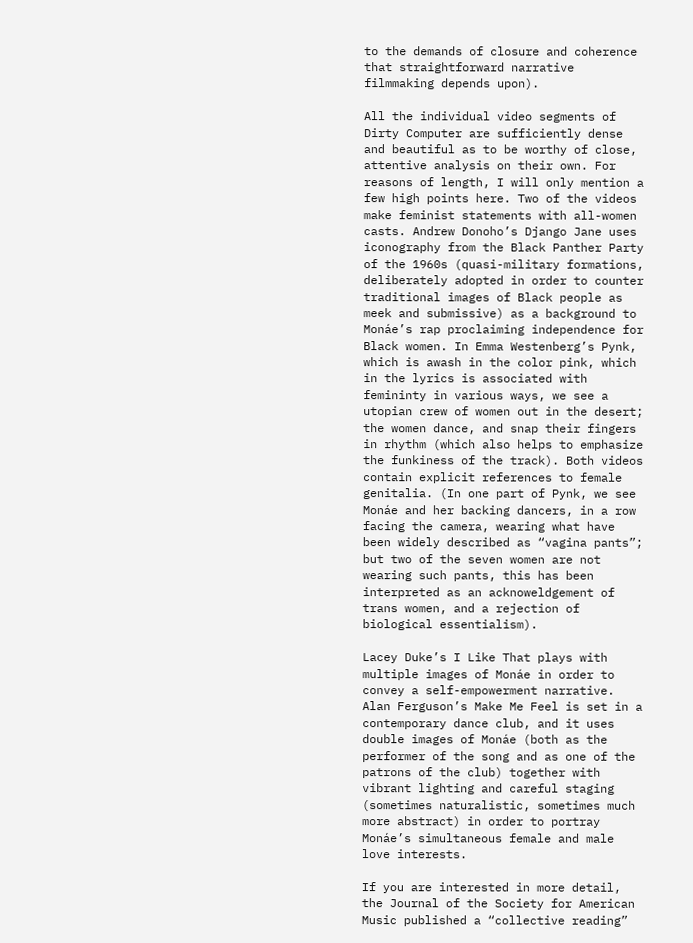to the demands of closure and coherence that straightforward narrative filmmaking depends upon).

All the individual video segments of Dirty Computer are sufficiently dense and beautiful as to be worthy of close, attentive analysis on their own. For reasons of length, I will only mention a few high points here. Two of the videos make feminist statements with all-women casts. Andrew Donoho’s Django Jane uses iconography from the Black Panther Party of the 1960s (quasi-military formations, deliberately adopted in order to counter traditional images of Black people as meek and submissive) as a background to Monáe’s rap proclaiming independence for Black women. In Emma Westenberg’s Pynk, which is awash in the color pink, which in the lyrics is associated with femininty in various ways, we see a utopian crew of women out in the desert; the women dance, and snap their fingers in rhythm (which also helps to emphasize the funkiness of the track). Both videos contain explicit references to female genitalia. (In one part of Pynk, we see Monáe and her backing dancers, in a row facing the camera, wearing what have been widely described as “vagina pants”; but two of the seven women are not wearing such pants, this has been interpreted as an acknoweldgement of trans women, and a rejection of biological essentialism).

Lacey Duke’s I Like That plays with multiple images of Monáe in order to convey a self-empowerment narrative. Alan Ferguson’s Make Me Feel is set in a contemporary dance club, and it uses double images of Monáe (both as the performer of the song and as one of the patrons of the club) together with vibrant lighting and careful staging (sometimes naturalistic, sometimes much more abstract) in order to portray Monáe’s simultaneous female and male love interests.

If you are interested in more detail, the Journal of the Society for American Music published a “collective reading”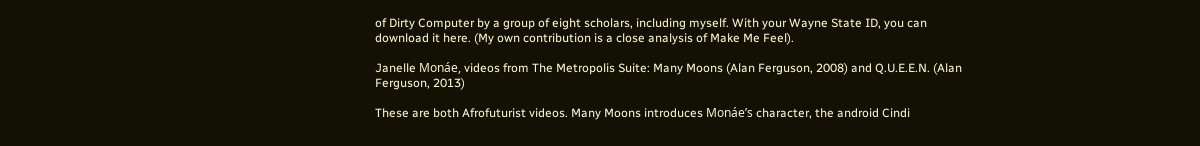of Dirty Computer by a group of eight scholars, including myself. With your Wayne State ID, you can download it here. (My own contribution is a close analysis of Make Me Feel).

Janelle Monáe, videos from The Metropolis Suite: Many Moons (Alan Ferguson, 2008) and Q.U.E.E.N. (Alan Ferguson, 2013)

These are both Afrofuturist videos. Many Moons introduces Monáe’s character, the android Cindi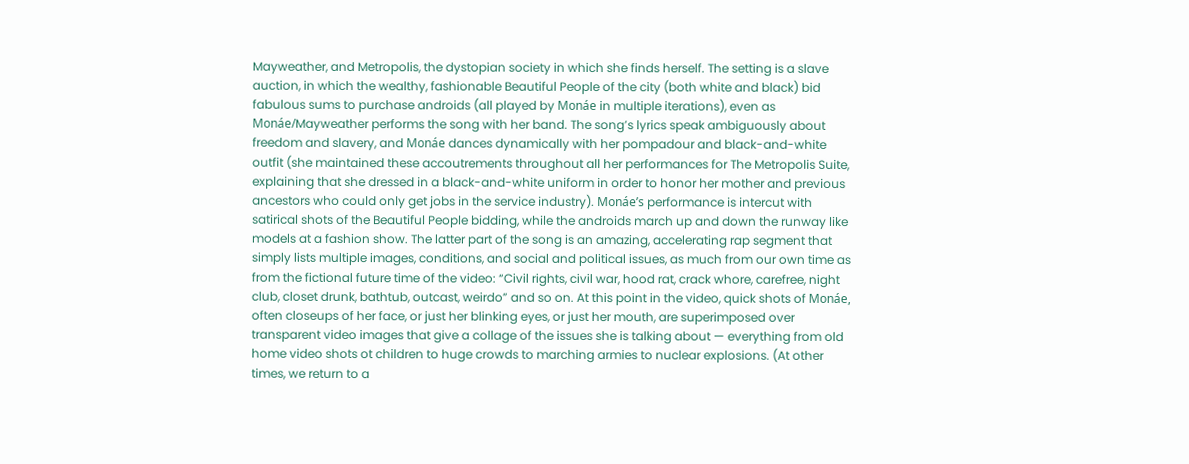Mayweather, and Metropolis, the dystopian society in which she finds herself. The setting is a slave auction, in which the wealthy, fashionable Beautiful People of the city (both white and black) bid fabulous sums to purchase androids (all played by Monáe in multiple iterations), even as Monáe/Mayweather performs the song with her band. The song’s lyrics speak ambiguously about freedom and slavery, and Monáe dances dynamically with her pompadour and black-and-white outfit (she maintained these accoutrements throughout all her performances for The Metropolis Suite, explaining that she dressed in a black-and-white uniform in order to honor her mother and previous ancestors who could only get jobs in the service industry). Monáe’s performance is intercut with satirical shots of the Beautiful People bidding, while the androids march up and down the runway like models at a fashion show. The latter part of the song is an amazing, accelerating rap segment that simply lists multiple images, conditions, and social and political issues, as much from our own time as from the fictional future time of the video: “Civil rights, civil war, hood rat, crack whore, carefree, night club, closet drunk, bathtub, outcast, weirdo” and so on. At this point in the video, quick shots of Monáe, often closeups of her face, or just her blinking eyes, or just her mouth, are superimposed over transparent video images that give a collage of the issues she is talking about — everything from old home video shots ot children to huge crowds to marching armies to nuclear explosions. (At other times, we return to a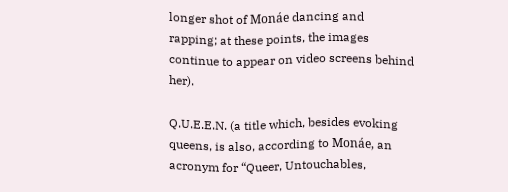longer shot of Monáe dancing and rapping; at these points, the images continue to appear on video screens behind her).

Q.U.E.E.N. (a title which, besides evoking queens, is also, according to Monáe, an acronym for “Queer, Untouchables,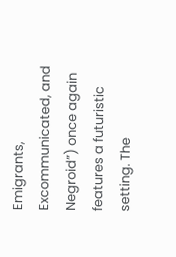Emigrants, Excommunicated, and Negroid”) once again features a futuristic setting. The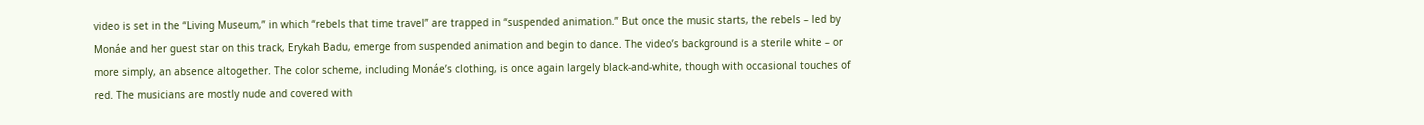video is set in the “Living Museum,” in which “rebels that time travel” are trapped in “suspended animation.” But once the music starts, the rebels – led by Monáe and her guest star on this track, Erykah Badu, emerge from suspended animation and begin to dance. The video’s background is a sterile white – or more simply, an absence altogether. The color scheme, including Monáe’s clothing, is once again largely black-and-white, though with occasional touches of red. The musicians are mostly nude and covered with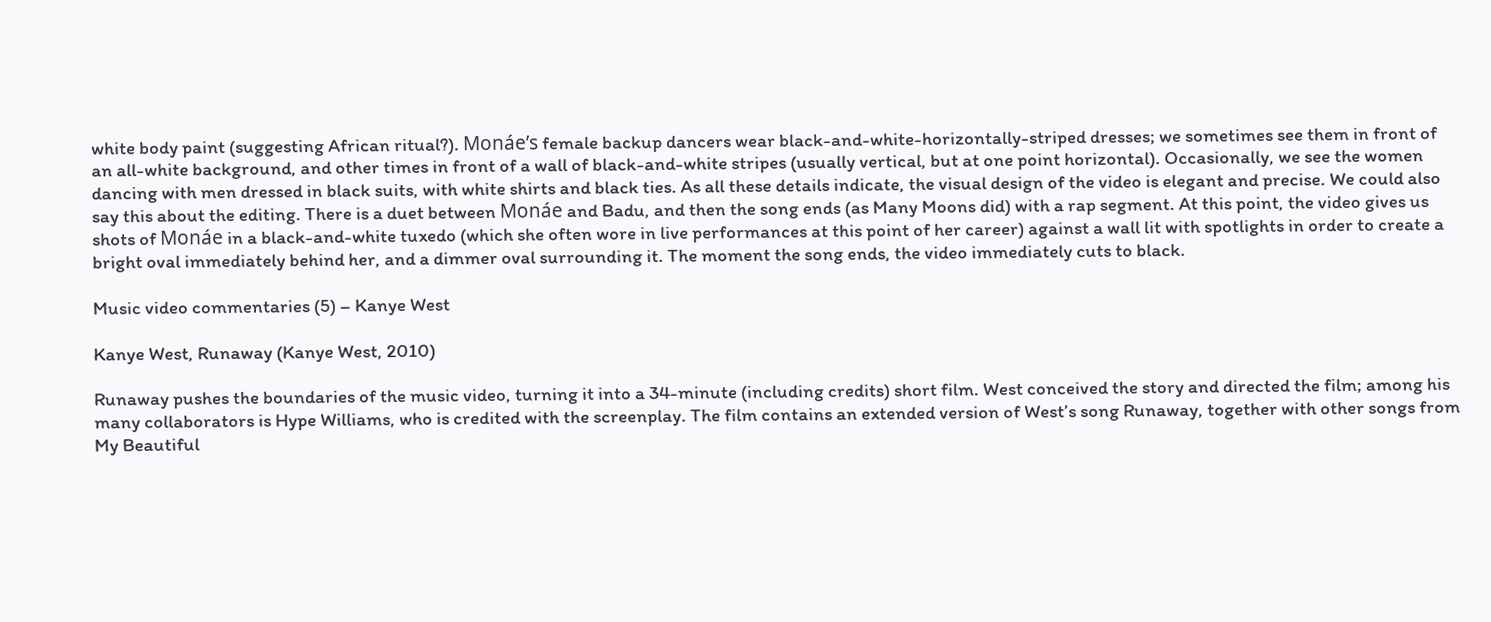white body paint (suggesting African ritual?). Monáe’s female backup dancers wear black-and-white-horizontally-striped dresses; we sometimes see them in front of an all-white background, and other times in front of a wall of black-and-white stripes (usually vertical, but at one point horizontal). Occasionally, we see the women dancing with men dressed in black suits, with white shirts and black ties. As all these details indicate, the visual design of the video is elegant and precise. We could also say this about the editing. There is a duet between Monáe and Badu, and then the song ends (as Many Moons did) with a rap segment. At this point, the video gives us shots of Monáe in a black-and-white tuxedo (which she often wore in live performances at this point of her career) against a wall lit with spotlights in order to create a bright oval immediately behind her, and a dimmer oval surrounding it. The moment the song ends, the video immediately cuts to black.

Music video commentaries (5) – Kanye West

Kanye West, Runaway (Kanye West, 2010)

Runaway pushes the boundaries of the music video, turning it into a 34-minute (including credits) short film. West conceived the story and directed the film; among his many collaborators is Hype Williams, who is credited with the screenplay. The film contains an extended version of West’s song Runaway, together with other songs from My Beautiful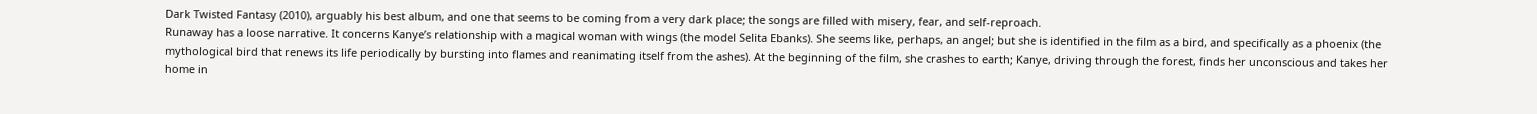Dark Twisted Fantasy (2010), arguably his best album, and one that seems to be coming from a very dark place; the songs are filled with misery, fear, and self-reproach.
Runaway has a loose narrative. It concerns Kanye’s relationship with a magical woman with wings (the model Selita Ebanks). She seems like, perhaps, an angel; but she is identified in the film as a bird, and specifically as a phoenix (the mythological bird that renews its life periodically by bursting into flames and reanimating itself from the ashes). At the beginning of the film, she crashes to earth; Kanye, driving through the forest, finds her unconscious and takes her home in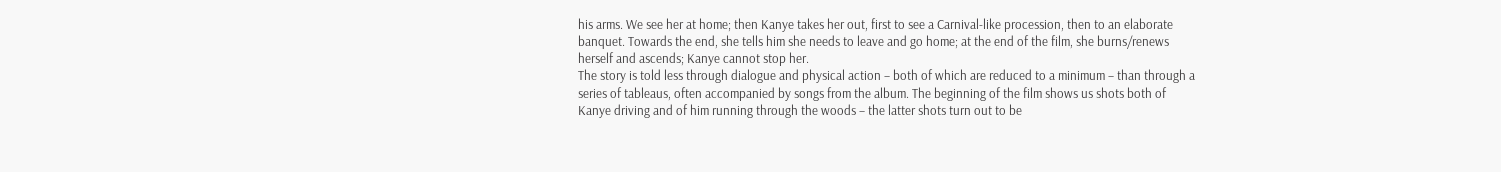his arms. We see her at home; then Kanye takes her out, first to see a Carnival-like procession, then to an elaborate banquet. Towards the end, she tells him she needs to leave and go home; at the end of the film, she burns/renews herself and ascends; Kanye cannot stop her.
The story is told less through dialogue and physical action – both of which are reduced to a minimum – than through a series of tableaus, often accompanied by songs from the album. The beginning of the film shows us shots both of Kanye driving and of him running through the woods – the latter shots turn out to be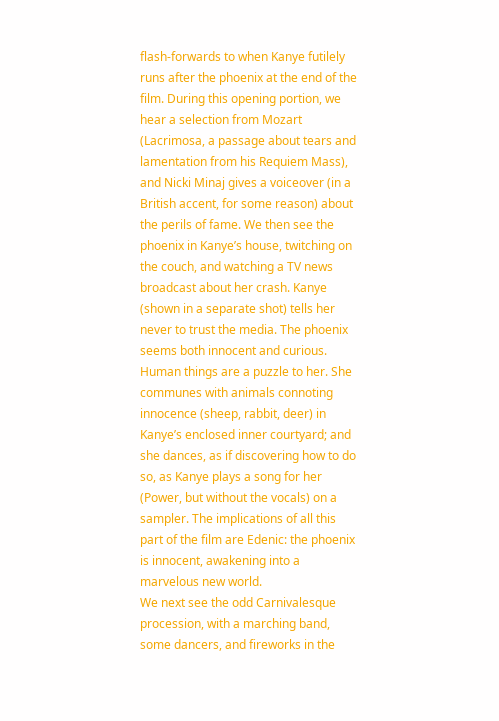flash-forwards to when Kanye futilely runs after the phoenix at the end of the film. During this opening portion, we hear a selection from Mozart (Lacrimosa, a passage about tears and lamentation from his Requiem Mass), and Nicki Minaj gives a voiceover (in a British accent, for some reason) about the perils of fame. We then see the phoenix in Kanye’s house, twitching on the couch, and watching a TV news broadcast about her crash. Kanye (shown in a separate shot) tells her never to trust the media. The phoenix seems both innocent and curious. Human things are a puzzle to her. She communes with animals connoting innocence (sheep, rabbit, deer) in Kanye’s enclosed inner courtyard; and she dances, as if discovering how to do so, as Kanye plays a song for her (Power, but without the vocals) on a sampler. The implications of all this part of the film are Edenic: the phoenix is innocent, awakening into a marvelous new world.
We next see the odd Carnivalesque procession, with a marching band, some dancers, and fireworks in the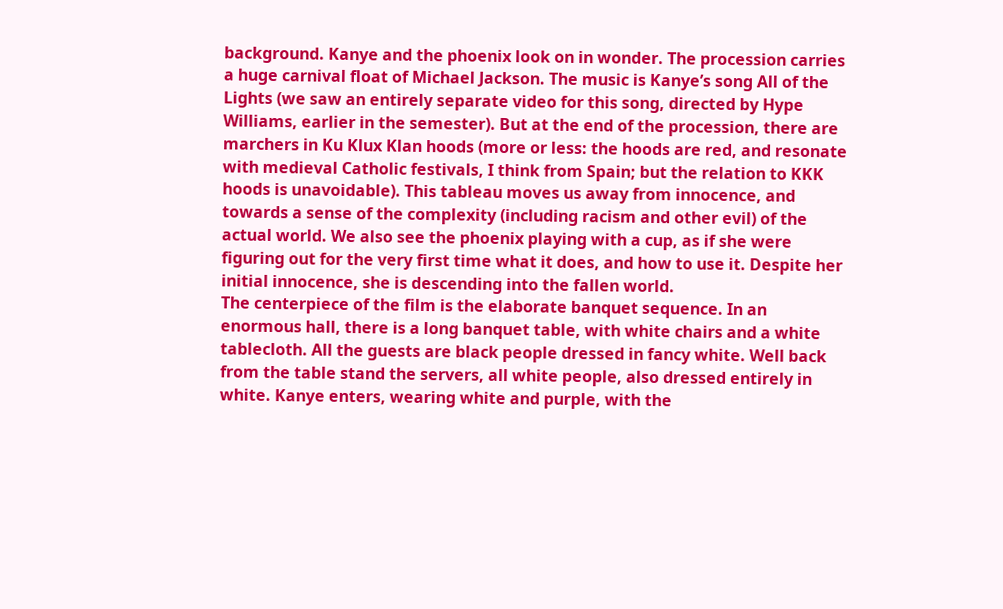background. Kanye and the phoenix look on in wonder. The procession carries a huge carnival float of Michael Jackson. The music is Kanye’s song All of the Lights (we saw an entirely separate video for this song, directed by Hype Williams, earlier in the semester). But at the end of the procession, there are marchers in Ku Klux Klan hoods (more or less: the hoods are red, and resonate with medieval Catholic festivals, I think from Spain; but the relation to KKK hoods is unavoidable). This tableau moves us away from innocence, and towards a sense of the complexity (including racism and other evil) of the actual world. We also see the phoenix playing with a cup, as if she were figuring out for the very first time what it does, and how to use it. Despite her initial innocence, she is descending into the fallen world.
The centerpiece of the film is the elaborate banquet sequence. In an enormous hall, there is a long banquet table, with white chairs and a white tablecloth. All the guests are black people dressed in fancy white. Well back from the table stand the servers, all white people, also dressed entirely in white. Kanye enters, wearing white and purple, with the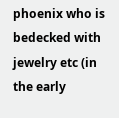phoenix who is bedecked with jewelry etc (in the early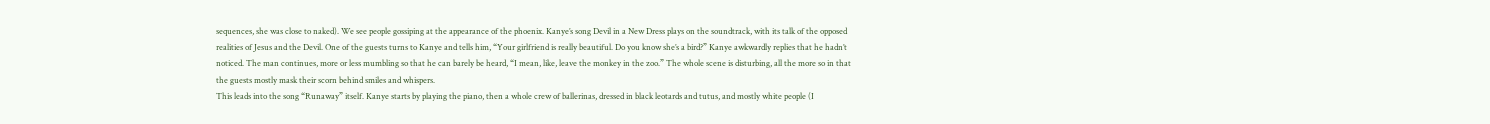sequences, she was close to naked). We see people gossiping at the appearance of the phoenix. Kanye’s song Devil in a New Dress plays on the soundtrack, with its talk of the opposed realities of Jesus and the Devil. One of the guests turns to Kanye and tells him, “Your girlfriend is really beautiful. Do you know she’s a bird?” Kanye awkwardly replies that he hadn’t noticed. The man continues, more or less mumbling so that he can barely be heard, “I mean, like, leave the monkey in the zoo.” The whole scene is disturbing, all the more so in that the guests mostly mask their scorn behind smiles and whispers.
This leads into the song “Runaway” itself. Kanye starts by playing the piano, then a whole crew of ballerinas, dressed in black leotards and tutus, and mostly white people (I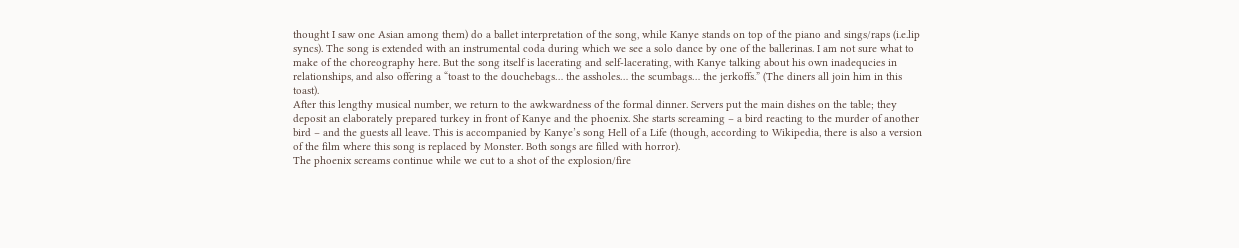thought I saw one Asian among them) do a ballet interpretation of the song, while Kanye stands on top of the piano and sings/raps (i.e.lip syncs). The song is extended with an instrumental coda during which we see a solo dance by one of the ballerinas. I am not sure what to make of the choreography here. But the song itself is lacerating and self-lacerating, with Kanye talking about his own inadequcies in relationships, and also offering a “toast to the douchebags… the assholes… the scumbags… the jerkoffs.” (The diners all join him in this toast).
After this lengthy musical number, we return to the awkwardness of the formal dinner. Servers put the main dishes on the table; they deposit an elaborately prepared turkey in front of Kanye and the phoenix. She starts screaming – a bird reacting to the murder of another bird – and the guests all leave. This is accompanied by Kanye’s song Hell of a Life (though, according to Wikipedia, there is also a version of the film where this song is replaced by Monster. Both songs are filled with horror).
The phoenix screams continue while we cut to a shot of the explosion/fire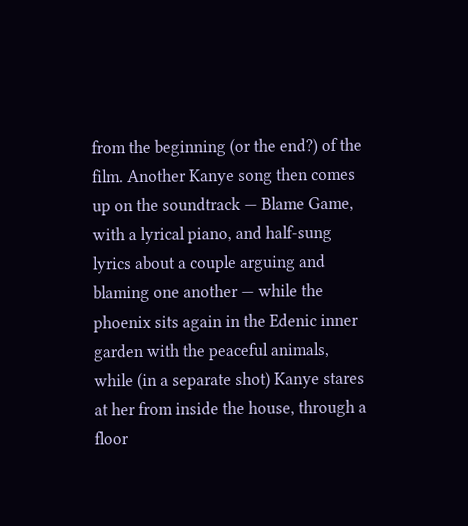from the beginning (or the end?) of the film. Another Kanye song then comes up on the soundtrack — Blame Game, with a lyrical piano, and half-sung lyrics about a couple arguing and blaming one another — while the phoenix sits again in the Edenic inner garden with the peaceful animals, while (in a separate shot) Kanye stares at her from inside the house, through a floor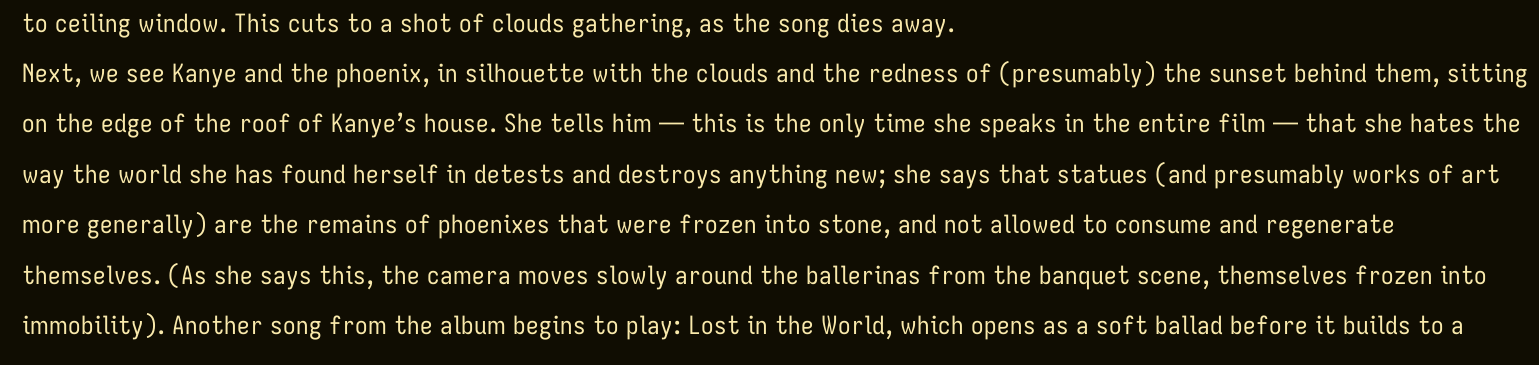to ceiling window. This cuts to a shot of clouds gathering, as the song dies away.
Next, we see Kanye and the phoenix, in silhouette with the clouds and the redness of (presumably) the sunset behind them, sitting on the edge of the roof of Kanye’s house. She tells him — this is the only time she speaks in the entire film — that she hates the way the world she has found herself in detests and destroys anything new; she says that statues (and presumably works of art more generally) are the remains of phoenixes that were frozen into stone, and not allowed to consume and regenerate themselves. (As she says this, the camera moves slowly around the ballerinas from the banquet scene, themselves frozen into immobility). Another song from the album begins to play: Lost in the World, which opens as a soft ballad before it builds to a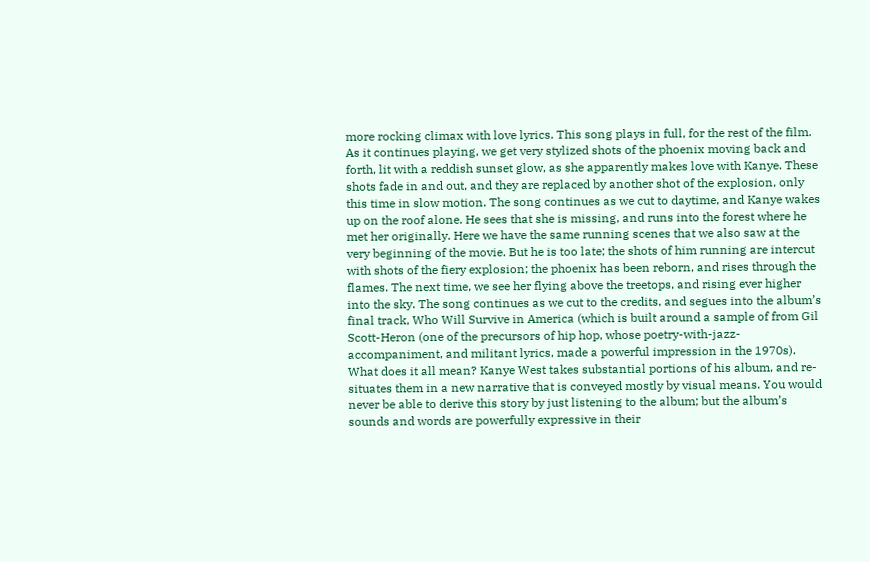more rocking climax with love lyrics. This song plays in full, for the rest of the film. As it continues playing, we get very stylized shots of the phoenix moving back and forth, lit with a reddish sunset glow, as she apparently makes love with Kanye. These shots fade in and out, and they are replaced by another shot of the explosion, only this time in slow motion. The song continues as we cut to daytime, and Kanye wakes up on the roof alone. He sees that she is missing, and runs into the forest where he met her originally. Here we have the same running scenes that we also saw at the very beginning of the movie. But he is too late; the shots of him running are intercut with shots of the fiery explosion; the phoenix has been reborn, and rises through the flames. The next time, we see her flying above the treetops, and rising ever higher into the sky. The song continues as we cut to the credits, and segues into the album’s final track, Who Will Survive in America (which is built around a sample of from Gil Scott-Heron (one of the precursors of hip hop, whose poetry-with-jazz-accompaniment, and militant lyrics, made a powerful impression in the 1970s).
What does it all mean? Kanye West takes substantial portions of his album, and re-situates them in a new narrative that is conveyed mostly by visual means. You would never be able to derive this story by just listening to the album; but the album’s sounds and words are powerfully expressive in their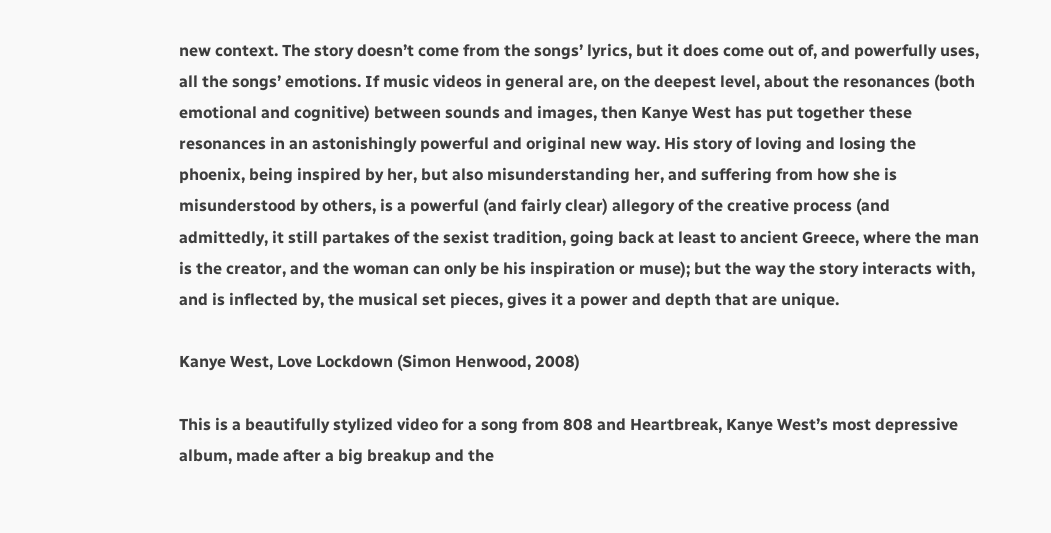new context. The story doesn’t come from the songs’ lyrics, but it does come out of, and powerfully uses, all the songs’ emotions. If music videos in general are, on the deepest level, about the resonances (both emotional and cognitive) between sounds and images, then Kanye West has put together these resonances in an astonishingly powerful and original new way. His story of loving and losing the phoenix, being inspired by her, but also misunderstanding her, and suffering from how she is misunderstood by others, is a powerful (and fairly clear) allegory of the creative process (and admittedly, it still partakes of the sexist tradition, going back at least to ancient Greece, where the man is the creator, and the woman can only be his inspiration or muse); but the way the story interacts with, and is inflected by, the musical set pieces, gives it a power and depth that are unique.

Kanye West, Love Lockdown (Simon Henwood, 2008)

This is a beautifully stylized video for a song from 808 and Heartbreak, Kanye West’s most depressive album, made after a big breakup and the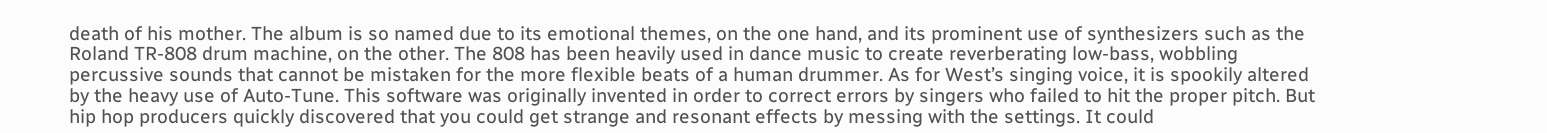death of his mother. The album is so named due to its emotional themes, on the one hand, and its prominent use of synthesizers such as the Roland TR-808 drum machine, on the other. The 808 has been heavily used in dance music to create reverberating low-bass, wobbling percussive sounds that cannot be mistaken for the more flexible beats of a human drummer. As for West’s singing voice, it is spookily altered by the heavy use of Auto-Tune. This software was originally invented in order to correct errors by singers who failed to hit the proper pitch. But hip hop producers quickly discovered that you could get strange and resonant effects by messing with the settings. It could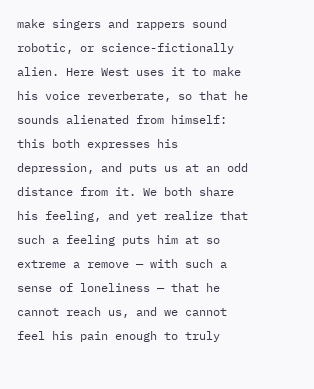make singers and rappers sound robotic, or science-fictionally alien. Here West uses it to make his voice reverberate, so that he sounds alienated from himself: this both expresses his depression, and puts us at an odd distance from it. We both share his feeling, and yet realize that such a feeling puts him at so extreme a remove — with such a sense of loneliness — that he cannot reach us, and we cannot feel his pain enough to truly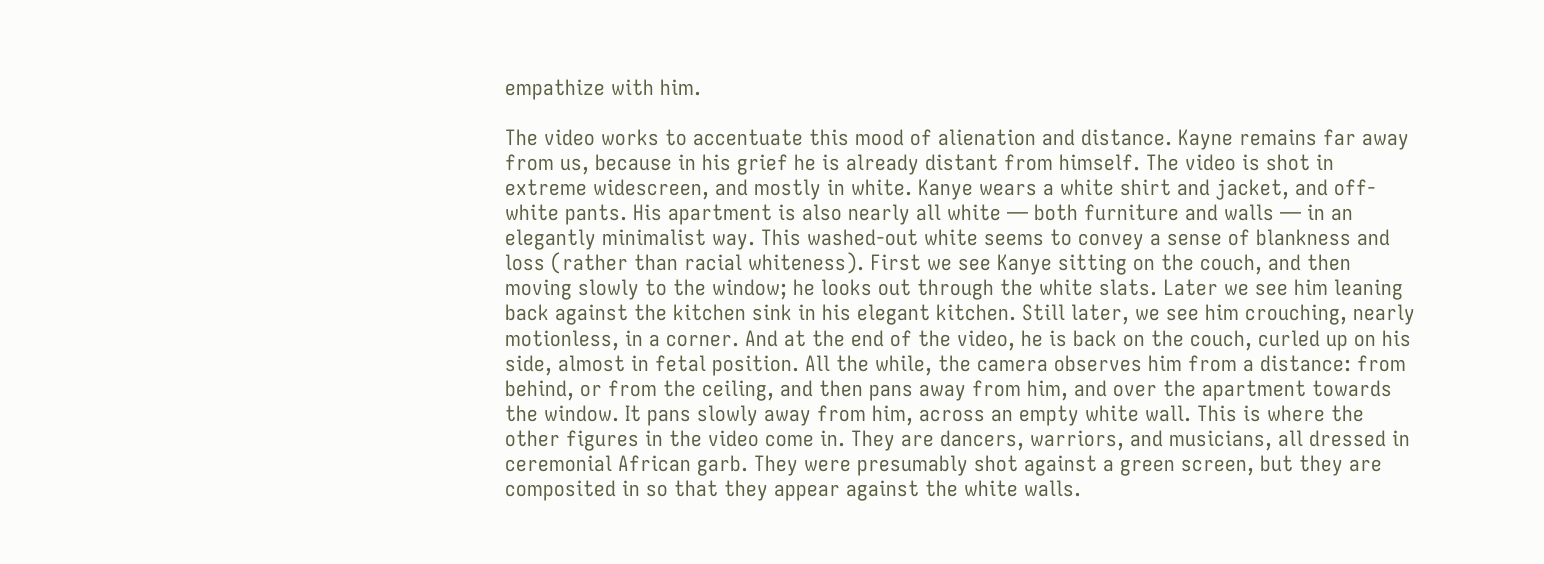empathize with him.

The video works to accentuate this mood of alienation and distance. Kayne remains far away from us, because in his grief he is already distant from himself. The video is shot in extreme widescreen, and mostly in white. Kanye wears a white shirt and jacket, and off-white pants. His apartment is also nearly all white — both furniture and walls — in an elegantly minimalist way. This washed-out white seems to convey a sense of blankness and loss (rather than racial whiteness). First we see Kanye sitting on the couch, and then moving slowly to the window; he looks out through the white slats. Later we see him leaning back against the kitchen sink in his elegant kitchen. Still later, we see him crouching, nearly motionless, in a corner. And at the end of the video, he is back on the couch, curled up on his side, almost in fetal position. All the while, the camera observes him from a distance: from behind, or from the ceiling, and then pans away from him, and over the apartment towards the window. It pans slowly away from him, across an empty white wall. This is where the other figures in the video come in. They are dancers, warriors, and musicians, all dressed in ceremonial African garb. They were presumably shot against a green screen, but they are composited in so that they appear against the white walls.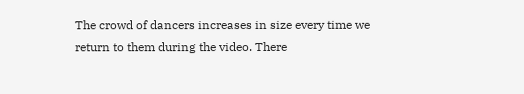The crowd of dancers increases in size every time we return to them during the video. There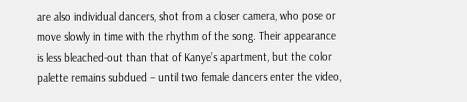are also individual dancers, shot from a closer camera, who pose or move slowly in time with the rhythm of the song. Their appearance is less bleached-out than that of Kanye’s apartment, but the color palette remains subdued – until two female dancers enter the video,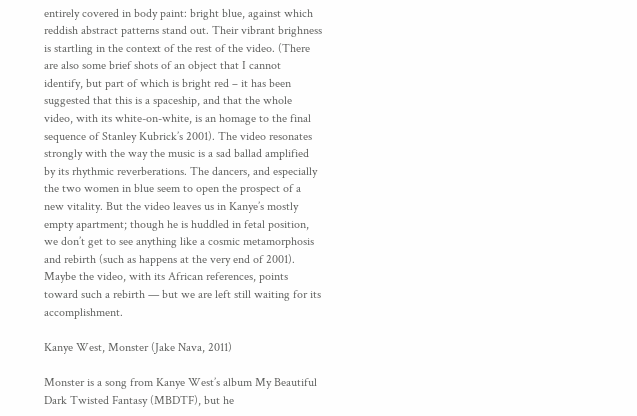entirely covered in body paint: bright blue, against which reddish abstract patterns stand out. Their vibrant brighness is startling in the context of the rest of the video. (There are also some brief shots of an object that I cannot identify, but part of which is bright red – it has been suggested that this is a spaceship, and that the whole video, with its white-on-white, is an homage to the final sequence of Stanley Kubrick’s 2001). The video resonates strongly with the way the music is a sad ballad amplified by its rhythmic reverberations. The dancers, and especially the two women in blue seem to open the prospect of a new vitality. But the video leaves us in Kanye’s mostly empty apartment; though he is huddled in fetal position, we don’t get to see anything like a cosmic metamorphosis and rebirth (such as happens at the very end of 2001). Maybe the video, with its African references, points toward such a rebirth — but we are left still waiting for its accomplishment.

Kanye West, Monster (Jake Nava, 2011)

Monster is a song from Kanye West’s album My Beautiful Dark Twisted Fantasy (MBDTF), but he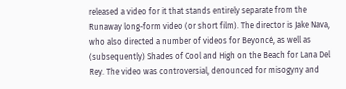released a video for it that stands entirely separate from the Runaway long-form video (or short film). The director is Jake Nava, who also directed a number of videos for Beyoncé, as well as (subsequently) Shades of Cool and High on the Beach for Lana Del Rey. The video was controversial, denounced for misogyny and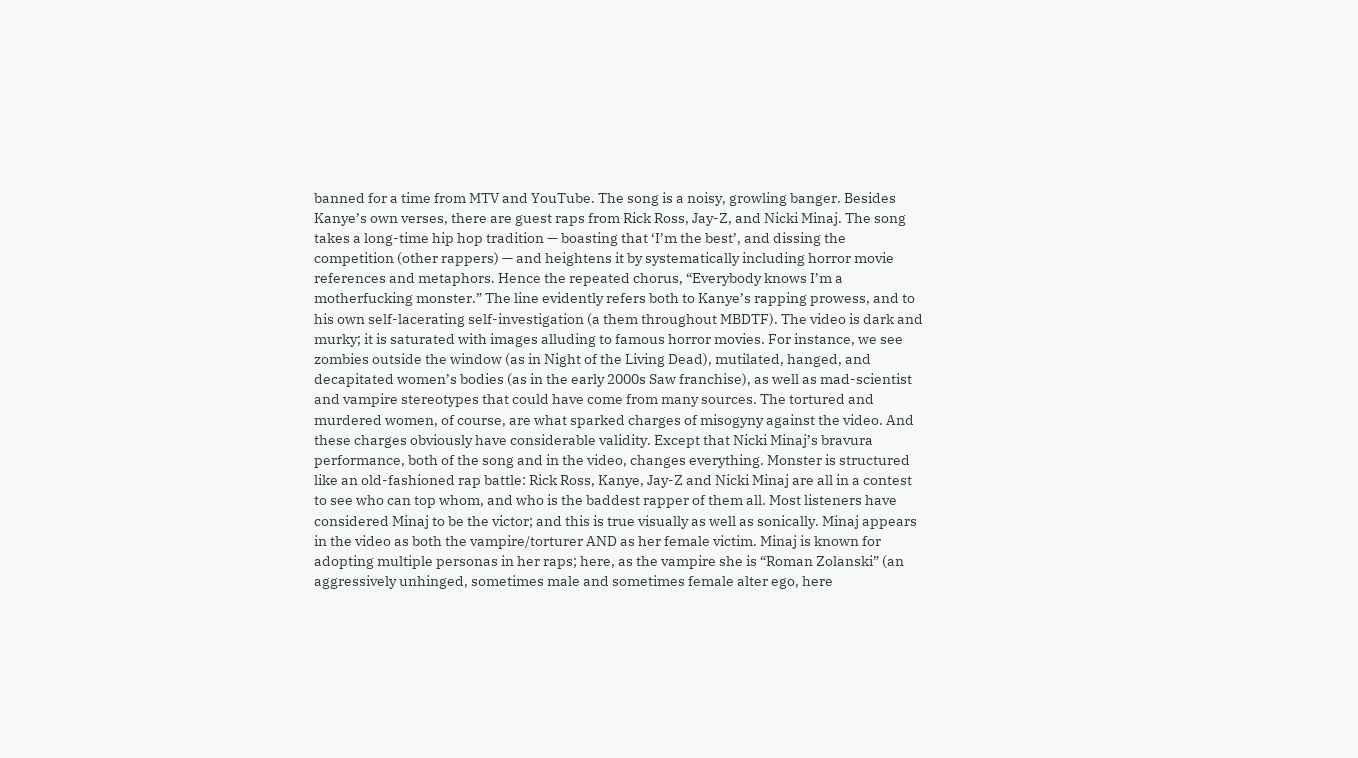banned for a time from MTV and YouTube. The song is a noisy, growling banger. Besides Kanye’s own verses, there are guest raps from Rick Ross, Jay-Z, and Nicki Minaj. The song takes a long-time hip hop tradition — boasting that ‘I’m the best’, and dissing the competition (other rappers) — and heightens it by systematically including horror movie references and metaphors. Hence the repeated chorus, “Everybody knows I’m a motherfucking monster.” The line evidently refers both to Kanye’s rapping prowess, and to his own self-lacerating self-investigation (a them throughout MBDTF). The video is dark and murky; it is saturated with images alluding to famous horror movies. For instance, we see zombies outside the window (as in Night of the Living Dead), mutilated, hanged, and decapitated women’s bodies (as in the early 2000s Saw franchise), as well as mad-scientist and vampire stereotypes that could have come from many sources. The tortured and murdered women, of course, are what sparked charges of misogyny against the video. And these charges obviously have considerable validity. Except that Nicki Minaj’s bravura performance, both of the song and in the video, changes everything. Monster is structured like an old-fashioned rap battle: Rick Ross, Kanye, Jay-Z and Nicki Minaj are all in a contest to see who can top whom, and who is the baddest rapper of them all. Most listeners have considered Minaj to be the victor; and this is true visually as well as sonically. Minaj appears in the video as both the vampire/torturer AND as her female victim. Minaj is known for adopting multiple personas in her raps; here, as the vampire she is “Roman Zolanski” (an aggressively unhinged, sometimes male and sometimes female alter ego, here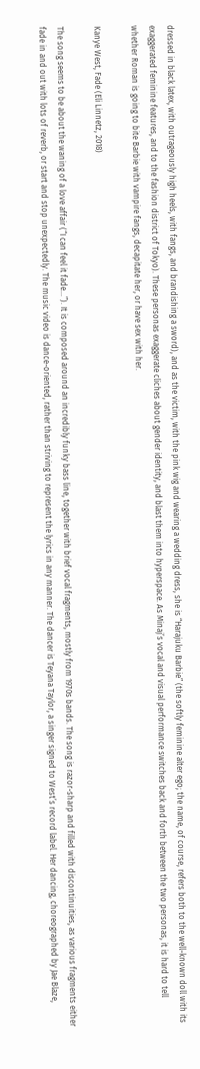dressed in black latex, with outrageously high heels, with fangs, and brandishing a sword), and as the victim, with the pink wig and wearing a wedding dress, she is “Harajuku Barbie” (the softly feminine alter ego; the name, of course, refers both to the well-known doll with its exaggerated feminine features, and to the fashion district of Tokyo). These personas exaggerate cliches about gender identity, and blast them into hyperspace. As Minaj’s vocal and visual performance switches back and forth between the two personas, it is hard to tell whether Roman is going to bite Barbie with vampire fangs, decapitate her, or have sex with her.

Kanye West, Fade (Eli Linnetz, 2018)

The song seems to be about the waning of a love affair (“I can feel it fade…”). It is composed around an incredibly funky bass line, together with brief vocal fragments, mostly from 1970s bands. The song is razor-sharp and filled with discontinuities, as various fragments either fade in and out with lots of reverb, or start and stop unexpectedly. The music video is dance-oriented, rather than striving to represent the lyrics in any manner. The dancer is Teyana Taylor, a singer signed to West’s record label. Her dancing, choreographed by Jae Blaze,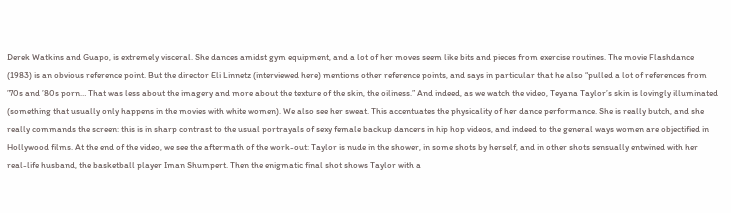Derek Watkins and Guapo, is extremely visceral. She dances amidst gym equipment, and a lot of her moves seem like bits and pieces from exercise routines. The movie Flashdance (1983) is an obvious reference point. But the director Eli Linnetz (interviewed here) mentions other reference points, and says in particular that he also “pulled a lot of references from ’70s and ’80s porn… That was less about the imagery and more about the texture of the skin, the oiliness.” And indeed, as we watch the video, Teyana Taylor’s skin is lovingly illuminated (something that usually only happens in the movies with white women). We also see her sweat. This accentuates the physicality of her dance performance. She is really butch, and she really commands the screen: this is in sharp contrast to the usual portrayals of sexy female backup dancers in hip hop videos, and indeed to the general ways women are objectified in Hollywood films. At the end of the video, we see the aftermath of the work-out: Taylor is nude in the shower, in some shots by herself, and in other shots sensually entwined with her real-life husband, the basketball player Iman Shumpert. Then the enigmatic final shot shows Taylor with a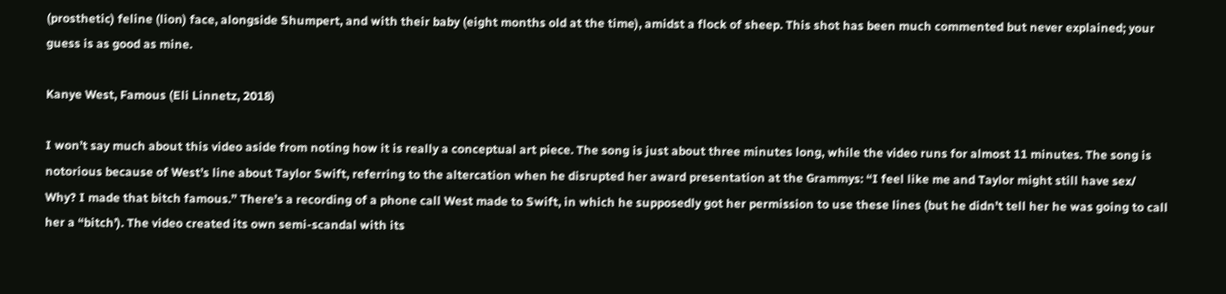(prosthetic) feline (lion) face, alongside Shumpert, and with their baby (eight months old at the time), amidst a flock of sheep. This shot has been much commented but never explained; your guess is as good as mine.

Kanye West, Famous (Eli Linnetz, 2018)

I won’t say much about this video aside from noting how it is really a conceptual art piece. The song is just about three minutes long, while the video runs for almost 11 minutes. The song is notorious because of West’s line about Taylor Swift, referring to the altercation when he disrupted her award presentation at the Grammys: “I feel like me and Taylor might still have sex/ Why? I made that bitch famous.” There’s a recording of a phone call West made to Swift, in which he supposedly got her permission to use these lines (but he didn’t tell her he was going to call her a “bitch’). The video created its own semi-scandal with its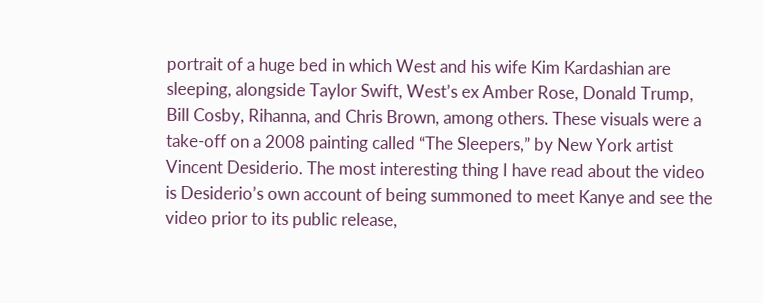portrait of a huge bed in which West and his wife Kim Kardashian are sleeping, alongside Taylor Swift, West’s ex Amber Rose, Donald Trump, Bill Cosby, Rihanna, and Chris Brown, among others. These visuals were a take-off on a 2008 painting called “The Sleepers,” by New York artist Vincent Desiderio. The most interesting thing I have read about the video is Desiderio’s own account of being summoned to meet Kanye and see the video prior to its public release,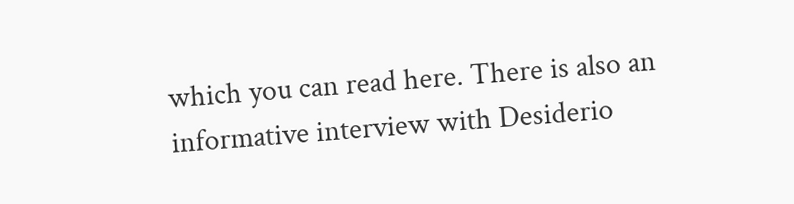which you can read here. There is also an informative interview with Desiderio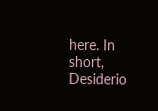here. In short, Desiderio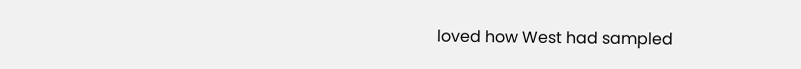loved how West had sampled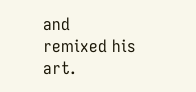and remixed his art.